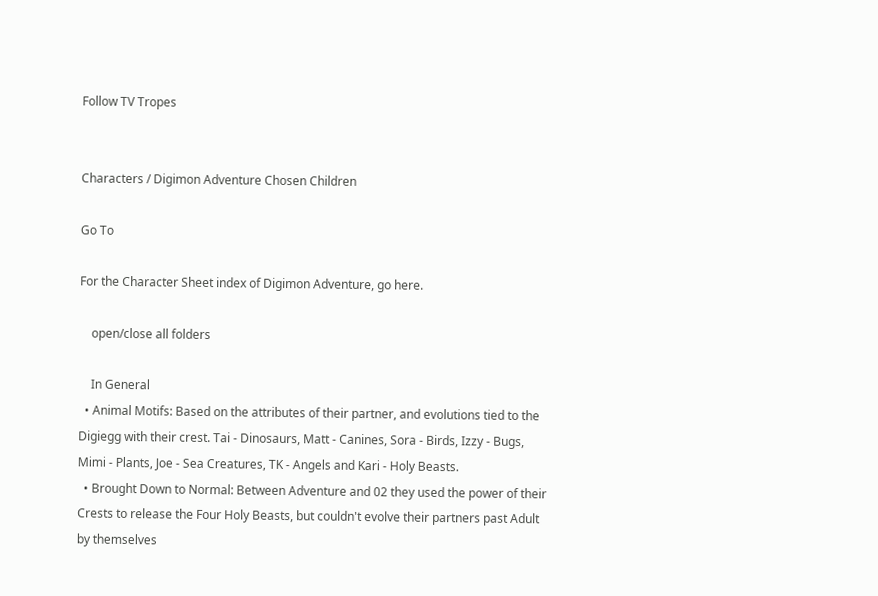Follow TV Tropes


Characters / Digimon Adventure Chosen Children

Go To

For the Character Sheet index of Digimon Adventure, go here.

    open/close all folders

    In General
  • Animal Motifs: Based on the attributes of their partner, and evolutions tied to the Digiegg with their crest. Tai - Dinosaurs, Matt - Canines, Sora - Birds, Izzy - Bugs, Mimi - Plants, Joe - Sea Creatures, TK - Angels and Kari - Holy Beasts.
  • Brought Down to Normal: Between Adventure and 02 they used the power of their Crests to release the Four Holy Beasts, but couldn't evolve their partners past Adult by themselves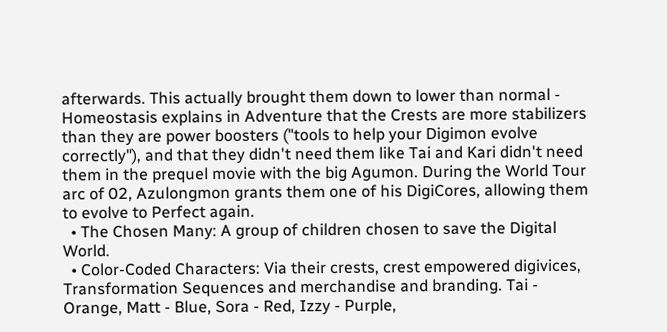afterwards. This actually brought them down to lower than normal - Homeostasis explains in Adventure that the Crests are more stabilizers than they are power boosters ("tools to help your Digimon evolve correctly"), and that they didn't need them like Tai and Kari didn't need them in the prequel movie with the big Agumon. During the World Tour arc of 02, Azulongmon grants them one of his DigiCores, allowing them to evolve to Perfect again.
  • The Chosen Many: A group of children chosen to save the Digital World.
  • Color-Coded Characters: Via their crests, crest empowered digivices, Transformation Sequences and merchandise and branding. Tai - Orange, Matt - Blue, Sora - Red, Izzy - Purple,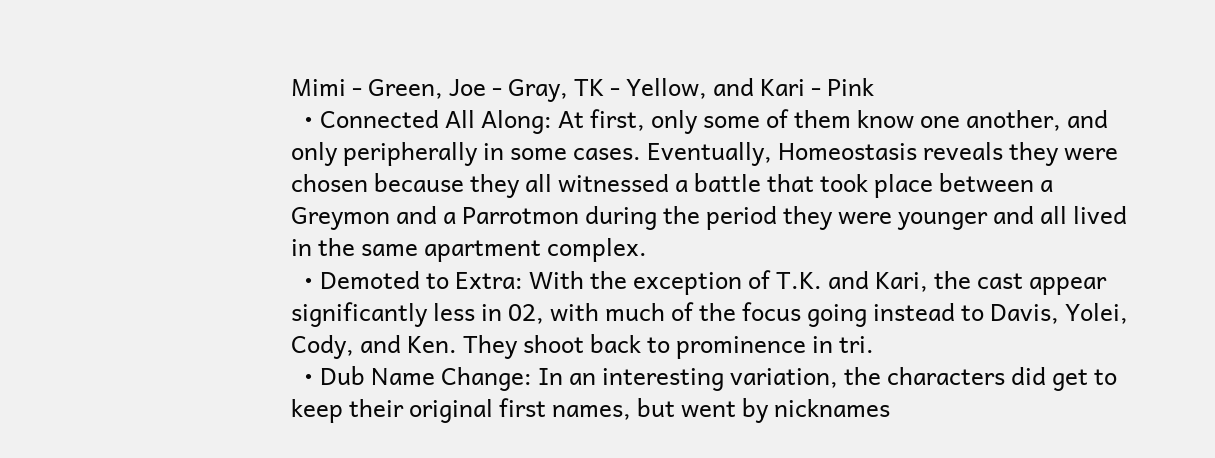Mimi - Green, Joe - Gray, TK - Yellow, and Kari - Pink
  • Connected All Along: At first, only some of them know one another, and only peripherally in some cases. Eventually, Homeostasis reveals they were chosen because they all witnessed a battle that took place between a Greymon and a Parrotmon during the period they were younger and all lived in the same apartment complex.
  • Demoted to Extra: With the exception of T.K. and Kari, the cast appear significantly less in 02, with much of the focus going instead to Davis, Yolei, Cody, and Ken. They shoot back to prominence in tri.
  • Dub Name Change: In an interesting variation, the characters did get to keep their original first names, but went by nicknames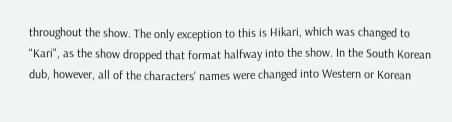throughout the show. The only exception to this is Hikari, which was changed to "Kari", as the show dropped that format halfway into the show. In the South Korean dub, however, all of the characters' names were changed into Western or Korean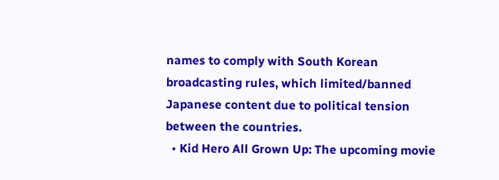names to comply with South Korean broadcasting rules, which limited/banned Japanese content due to political tension between the countries.
  • Kid Hero All Grown Up: The upcoming movie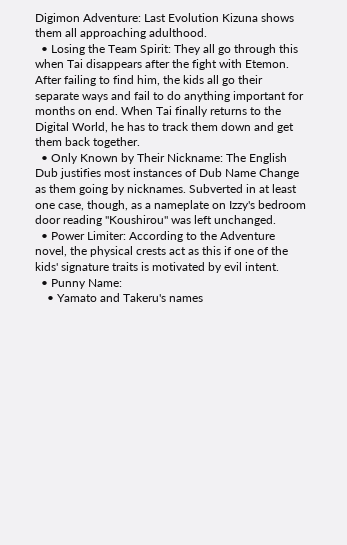Digimon Adventure: Last Evolution Kizuna shows them all approaching adulthood.
  • Losing the Team Spirit: They all go through this when Tai disappears after the fight with Etemon. After failing to find him, the kids all go their separate ways and fail to do anything important for months on end. When Tai finally returns to the Digital World, he has to track them down and get them back together.
  • Only Known by Their Nickname: The English Dub justifies most instances of Dub Name Change as them going by nicknames. Subverted in at least one case, though, as a nameplate on Izzy's bedroom door reading "Koushirou" was left unchanged.
  • Power Limiter: According to the Adventure novel, the physical crests act as this if one of the kids' signature traits is motivated by evil intent.
  • Punny Name:
    • Yamato and Takeru's names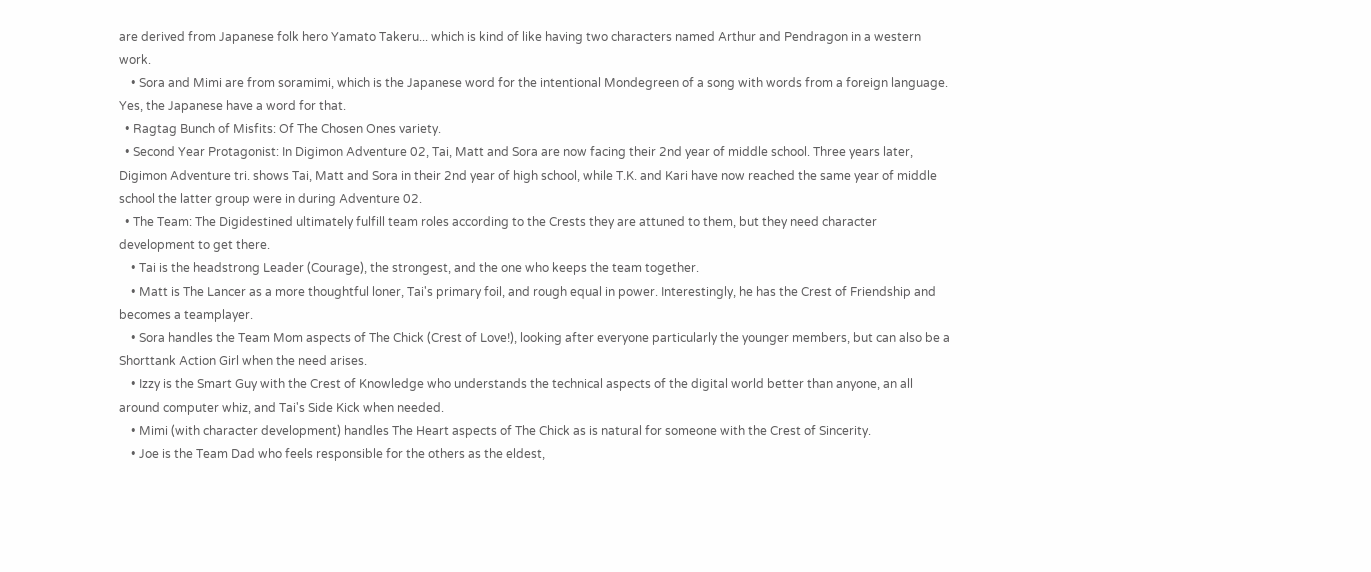are derived from Japanese folk hero Yamato Takeru... which is kind of like having two characters named Arthur and Pendragon in a western work.
    • Sora and Mimi are from soramimi, which is the Japanese word for the intentional Mondegreen of a song with words from a foreign language. Yes, the Japanese have a word for that.
  • Ragtag Bunch of Misfits: Of The Chosen Ones variety.
  • Second Year Protagonist: In Digimon Adventure 02, Tai, Matt and Sora are now facing their 2nd year of middle school. Three years later, Digimon Adventure tri. shows Tai, Matt and Sora in their 2nd year of high school, while T.K. and Kari have now reached the same year of middle school the latter group were in during Adventure 02.
  • The Team: The Digidestined ultimately fulfill team roles according to the Crests they are attuned to them, but they need character development to get there.
    • Tai is the headstrong Leader (Courage), the strongest, and the one who keeps the team together.
    • Matt is The Lancer as a more thoughtful loner, Tai's primary foil, and rough equal in power. Interestingly, he has the Crest of Friendship and becomes a teamplayer.
    • Sora handles the Team Mom aspects of The Chick (Crest of Love!), looking after everyone particularly the younger members, but can also be a Shorttank Action Girl when the need arises.
    • Izzy is the Smart Guy with the Crest of Knowledge who understands the technical aspects of the digital world better than anyone, an all around computer whiz, and Tai's Side Kick when needed.
    • Mimi (with character development) handles The Heart aspects of The Chick as is natural for someone with the Crest of Sincerity.
    • Joe is the Team Dad who feels responsible for the others as the eldest,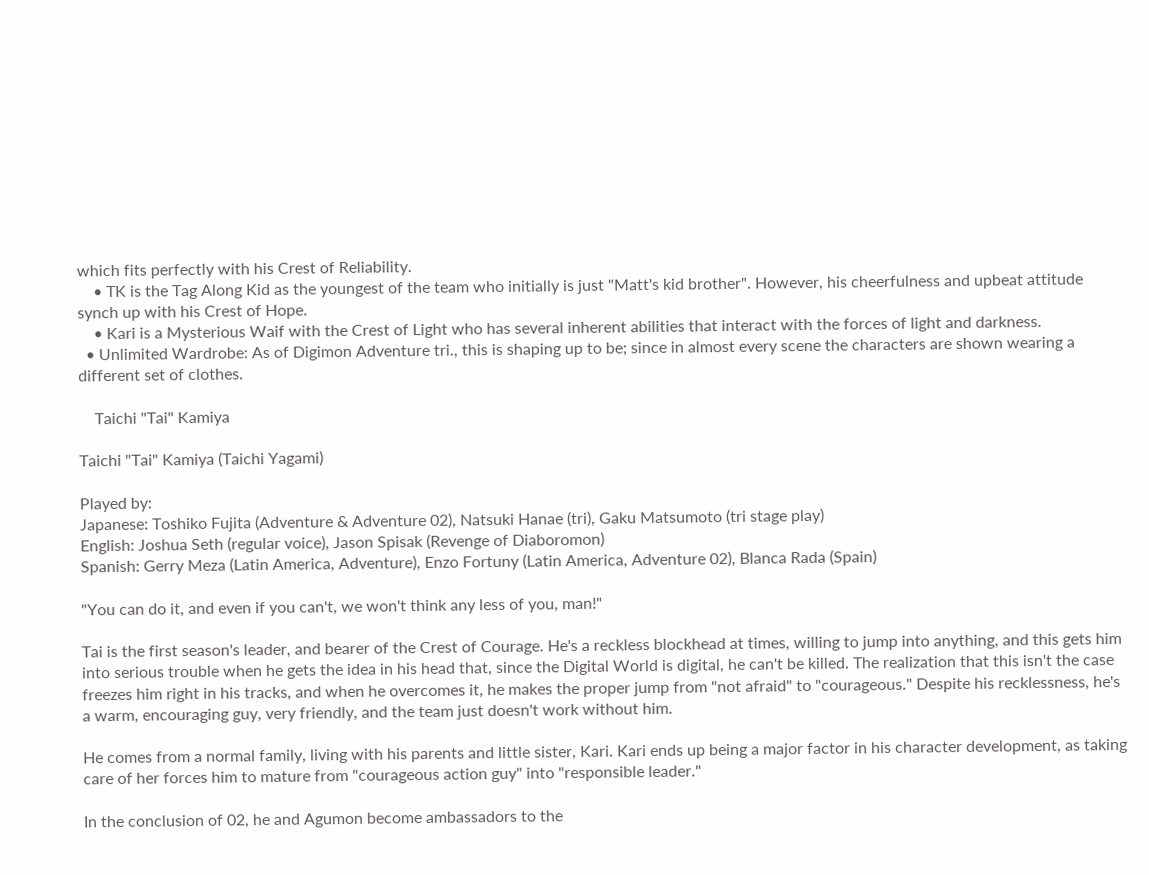which fits perfectly with his Crest of Reliability.
    • TK is the Tag Along Kid as the youngest of the team who initially is just "Matt's kid brother". However, his cheerfulness and upbeat attitude synch up with his Crest of Hope.
    • Kari is a Mysterious Waif with the Crest of Light who has several inherent abilities that interact with the forces of light and darkness.
  • Unlimited Wardrobe: As of Digimon Adventure tri., this is shaping up to be; since in almost every scene the characters are shown wearing a different set of clothes.

    Taichi "Tai" Kamiya

Taichi "Tai" Kamiya (Taichi Yagami)

Played by:
Japanese: Toshiko Fujita (Adventure & Adventure 02), Natsuki Hanae (tri), Gaku Matsumoto (tri stage play)
English: Joshua Seth (regular voice), Jason Spisak (Revenge of Diaboromon)
Spanish: Gerry Meza (Latin America, Adventure), Enzo Fortuny (Latin America, Adventure 02), Blanca Rada (Spain)

"You can do it, and even if you can't, we won't think any less of you, man!"

Tai is the first season's leader, and bearer of the Crest of Courage. He's a reckless blockhead at times, willing to jump into anything, and this gets him into serious trouble when he gets the idea in his head that, since the Digital World is digital, he can't be killed. The realization that this isn't the case freezes him right in his tracks, and when he overcomes it, he makes the proper jump from "not afraid" to "courageous." Despite his recklessness, he's a warm, encouraging guy, very friendly, and the team just doesn't work without him.

He comes from a normal family, living with his parents and little sister, Kari. Kari ends up being a major factor in his character development, as taking care of her forces him to mature from "courageous action guy" into "responsible leader."

In the conclusion of 02, he and Agumon become ambassadors to the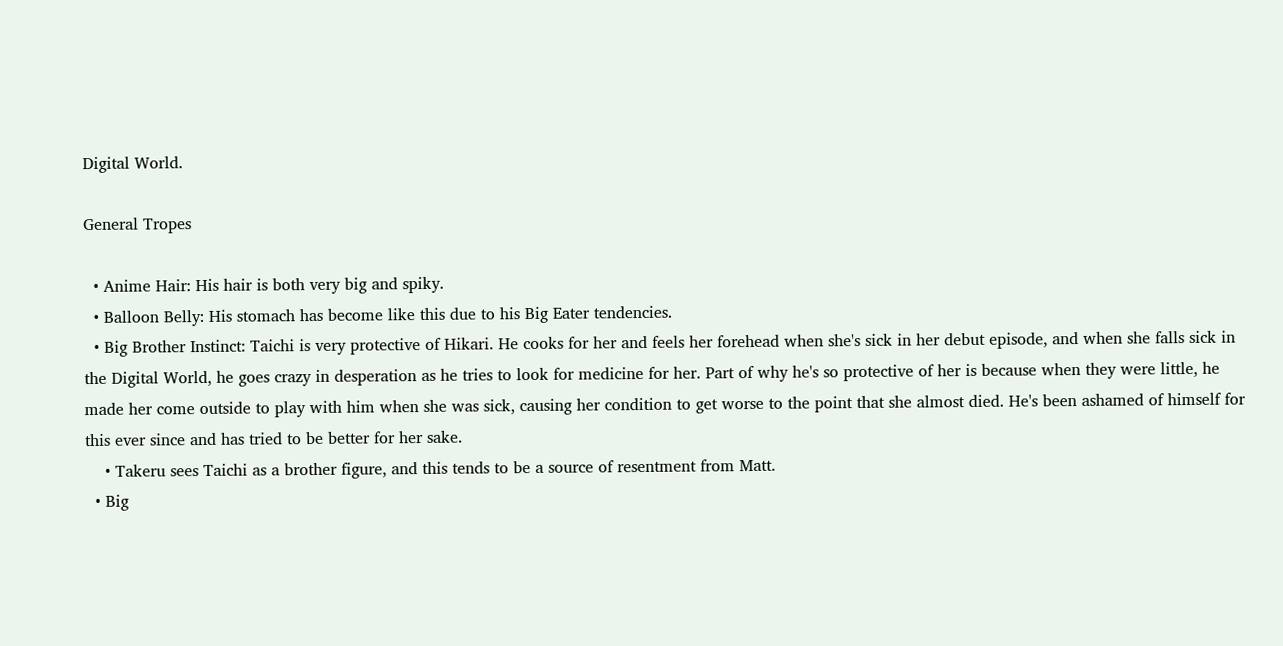Digital World.

General Tropes

  • Anime Hair: His hair is both very big and spiky.
  • Balloon Belly: His stomach has become like this due to his Big Eater tendencies.
  • Big Brother Instinct: Taichi is very protective of Hikari. He cooks for her and feels her forehead when she's sick in her debut episode, and when she falls sick in the Digital World, he goes crazy in desperation as he tries to look for medicine for her. Part of why he's so protective of her is because when they were little, he made her come outside to play with him when she was sick, causing her condition to get worse to the point that she almost died. He's been ashamed of himself for this ever since and has tried to be better for her sake.
    • Takeru sees Taichi as a brother figure, and this tends to be a source of resentment from Matt.
  • Big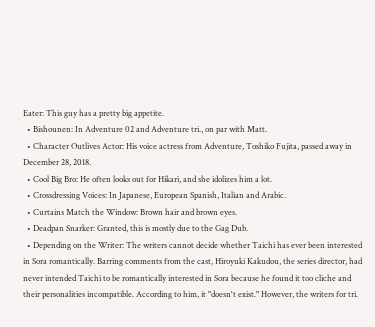Eater: This guy has a pretty big appetite.
  • Bishounen: In Adventure 02 and Adventure tri., on par with Matt.
  • Character Outlives Actor: His voice actress from Adventure, Toshiko Fujita, passed away in December 28, 2018.
  • Cool Big Bro: He often looks out for Hikari, and she idolizes him a lot.
  • Crossdressing Voices: In Japanese, European Spanish, Italian and Arabic.
  • Curtains Match the Window: Brown hair and brown eyes.
  • Deadpan Snarker: Granted, this is mostly due to the Gag Dub.
  • Depending on the Writer: The writers cannot decide whether Taichi has ever been interested in Sora romantically. Barring comments from the cast, Hiroyuki Kakudou, the series director, had never intended Taichi to be romantically interested in Sora because he found it too cliche and their personalities incompatible. According to him, it "doesn't exist." However, the writers for tri.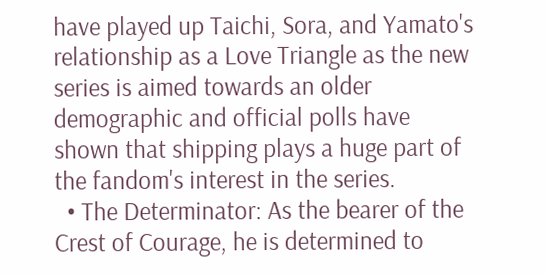have played up Taichi, Sora, and Yamato's relationship as a Love Triangle as the new series is aimed towards an older demographic and official polls have shown that shipping plays a huge part of the fandom's interest in the series.
  • The Determinator: As the bearer of the Crest of Courage, he is determined to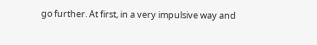go further. At first, in a very impulsive way and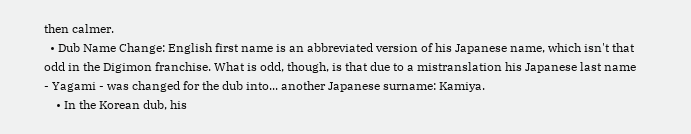then calmer.
  • Dub Name Change: English first name is an abbreviated version of his Japanese name, which isn't that odd in the Digimon franchise. What is odd, though, is that due to a mistranslation his Japanese last name - Yagami - was changed for the dub into... another Japanese surname: Kamiya.
    • In the Korean dub, his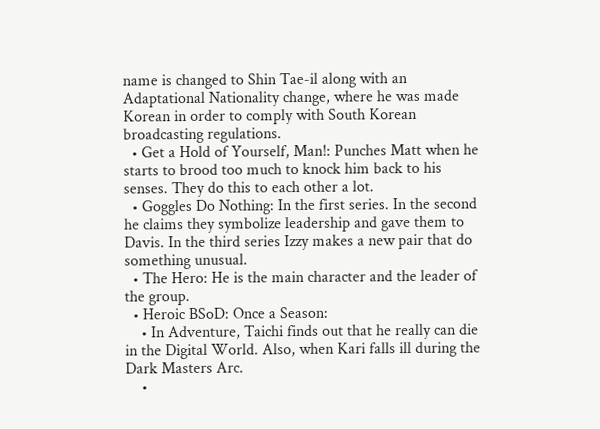name is changed to Shin Tae-il along with an Adaptational Nationality change, where he was made Korean in order to comply with South Korean broadcasting regulations.
  • Get a Hold of Yourself, Man!: Punches Matt when he starts to brood too much to knock him back to his senses. They do this to each other a lot.
  • Goggles Do Nothing: In the first series. In the second he claims they symbolize leadership and gave them to Davis. In the third series Izzy makes a new pair that do something unusual.
  • The Hero: He is the main character and the leader of the group.
  • Heroic BSoD: Once a Season:
    • In Adventure, Taichi finds out that he really can die in the Digital World. Also, when Kari falls ill during the Dark Masters Arc.
    •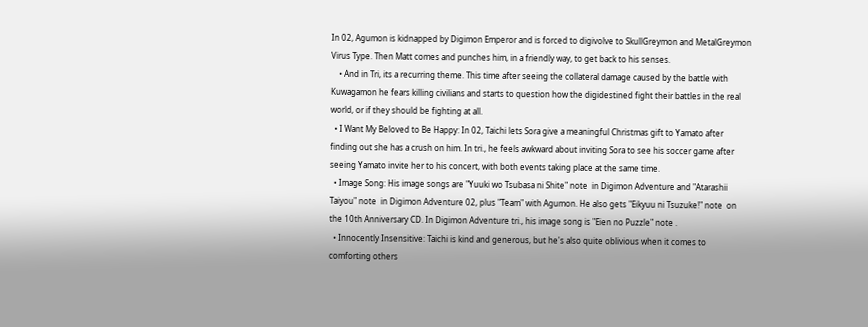In 02, Agumon is kidnapped by Digimon Emperor and is forced to digivolve to SkullGreymon and MetalGreymon Virus Type. Then Matt comes and punches him, in a friendly way, to get back to his senses.
    • And in Tri, its a recurring theme. This time after seeing the collateral damage caused by the battle with Kuwagamon he fears killing civilians and starts to question how the digidestined fight their battles in the real world, or if they should be fighting at all.
  • I Want My Beloved to Be Happy: In 02, Taichi lets Sora give a meaningful Christmas gift to Yamato after finding out she has a crush on him. In tri., he feels awkward about inviting Sora to see his soccer game after seeing Yamato invite her to his concert, with both events taking place at the same time.
  • Image Song: His image songs are "Yuuki wo Tsubasa ni Shite" note  in Digimon Adventure and "Atarashii Taiyou" note  in Digimon Adventure 02, plus "Team" with Agumon. He also gets "Eikyuu ni Tsuzuke!" note  on the 10th Anniversary CD. In Digimon Adventure tri., his image song is "Eien no Puzzle" note .
  • Innocently Insensitive: Taichi is kind and generous, but he's also quite oblivious when it comes to comforting others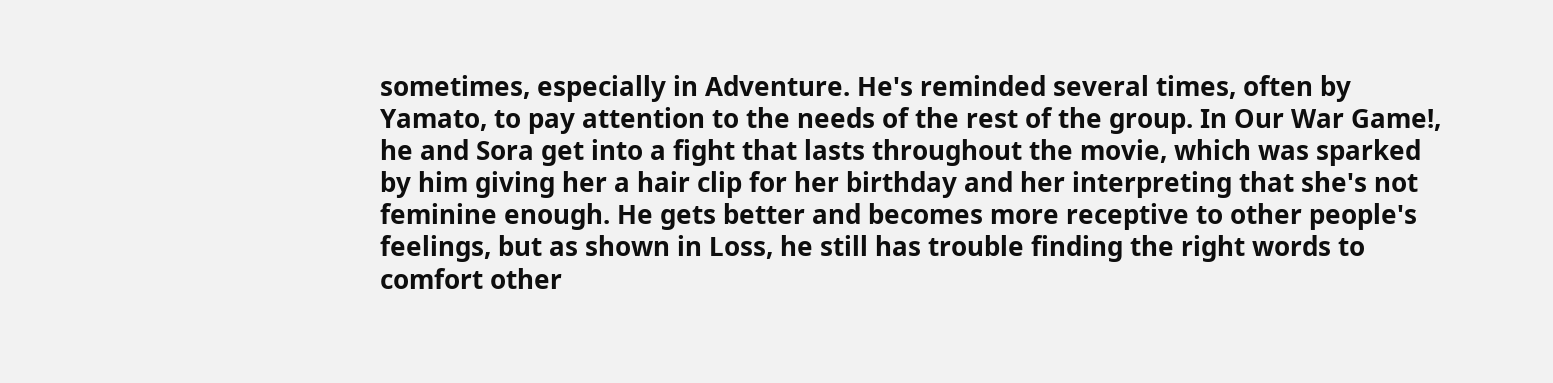sometimes, especially in Adventure. He's reminded several times, often by Yamato, to pay attention to the needs of the rest of the group. In Our War Game!, he and Sora get into a fight that lasts throughout the movie, which was sparked by him giving her a hair clip for her birthday and her interpreting that she's not feminine enough. He gets better and becomes more receptive to other people's feelings, but as shown in Loss, he still has trouble finding the right words to comfort other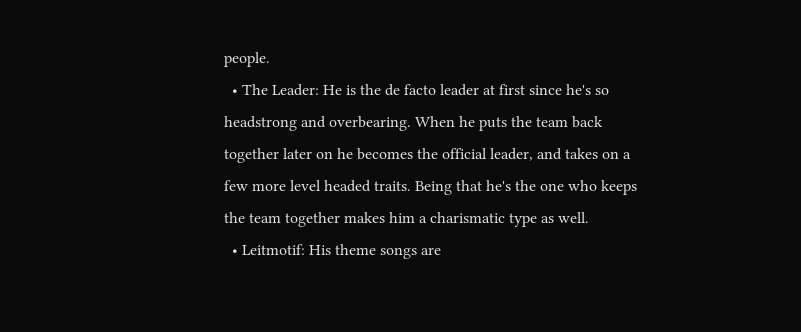people.
  • The Leader: He is the de facto leader at first since he's so headstrong and overbearing. When he puts the team back together later on he becomes the official leader, and takes on a few more level headed traits. Being that he's the one who keeps the team together makes him a charismatic type as well.
  • Leitmotif: His theme songs are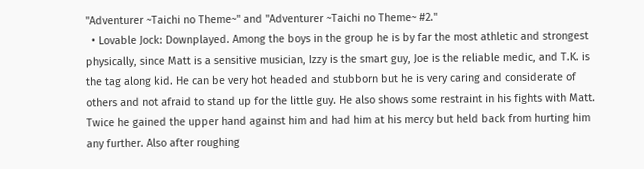"Adventurer ~Taichi no Theme~" and "Adventurer ~Taichi no Theme~ #2."
  • Lovable Jock: Downplayed. Among the boys in the group he is by far the most athletic and strongest physically, since Matt is a sensitive musician, Izzy is the smart guy, Joe is the reliable medic, and T.K. is the tag along kid. He can be very hot headed and stubborn but he is very caring and considerate of others and not afraid to stand up for the little guy. He also shows some restraint in his fights with Matt. Twice he gained the upper hand against him and had him at his mercy but held back from hurting him any further. Also after roughing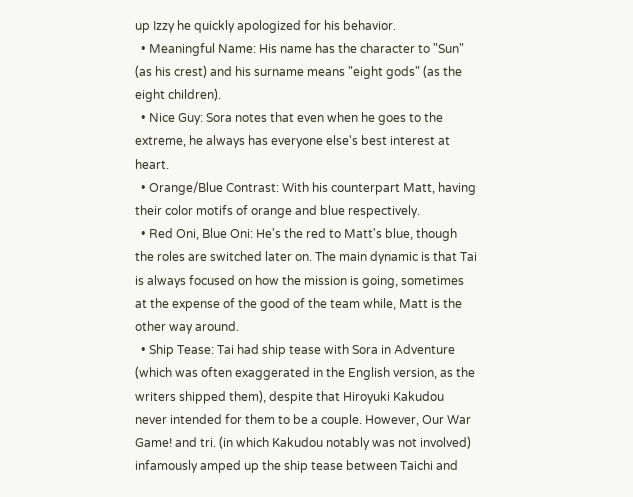up Izzy he quickly apologized for his behavior.
  • Meaningful Name: His name has the character to "Sun" (as his crest) and his surname means "eight gods" (as the eight children).
  • Nice Guy: Sora notes that even when he goes to the extreme, he always has everyone else's best interest at heart.
  • Orange/Blue Contrast: With his counterpart Matt, having their color motifs of orange and blue respectively.
  • Red Oni, Blue Oni: He's the red to Matt's blue, though the roles are switched later on. The main dynamic is that Tai is always focused on how the mission is going, sometimes at the expense of the good of the team while, Matt is the other way around.
  • Ship Tease: Tai had ship tease with Sora in Adventure (which was often exaggerated in the English version, as the writers shipped them), despite that Hiroyuki Kakudou never intended for them to be a couple. However, Our War Game! and tri. (in which Kakudou notably was not involved) infamously amped up the ship tease between Taichi and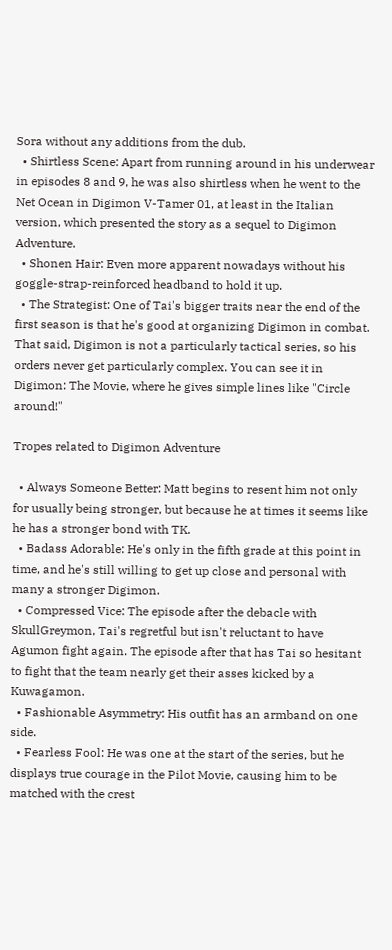Sora without any additions from the dub.
  • Shirtless Scene: Apart from running around in his underwear in episodes 8 and 9, he was also shirtless when he went to the Net Ocean in Digimon V-Tamer 01, at least in the Italian version, which presented the story as a sequel to Digimon Adventure.
  • Shonen Hair: Even more apparent nowadays without his goggle-strap-reinforced headband to hold it up.
  • The Strategist: One of Tai's bigger traits near the end of the first season is that he's good at organizing Digimon in combat. That said, Digimon is not a particularly tactical series, so his orders never get particularly complex. You can see it in Digimon: The Movie, where he gives simple lines like "Circle around!"

Tropes related to Digimon Adventure

  • Always Someone Better: Matt begins to resent him not only for usually being stronger, but because he at times it seems like he has a stronger bond with TK.
  • Badass Adorable: He's only in the fifth grade at this point in time, and he's still willing to get up close and personal with many a stronger Digimon.
  • Compressed Vice: The episode after the debacle with SkullGreymon, Tai's regretful but isn't reluctant to have Agumon fight again. The episode after that has Tai so hesitant to fight that the team nearly get their asses kicked by a Kuwagamon.
  • Fashionable Asymmetry: His outfit has an armband on one side.
  • Fearless Fool: He was one at the start of the series, but he displays true courage in the Pilot Movie, causing him to be matched with the crest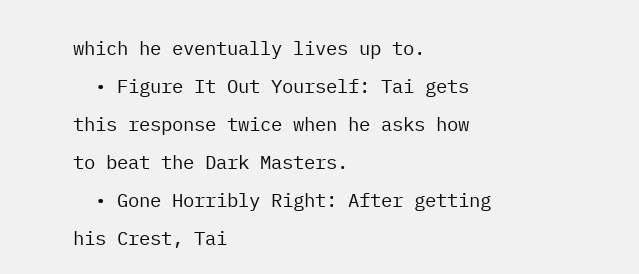which he eventually lives up to.
  • Figure It Out Yourself: Tai gets this response twice when he asks how to beat the Dark Masters.
  • Gone Horribly Right: After getting his Crest, Tai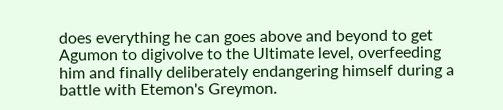does everything he can goes above and beyond to get Agumon to digivolve to the Ultimate level, overfeeding him and finally deliberately endangering himself during a battle with Etemon's Greymon.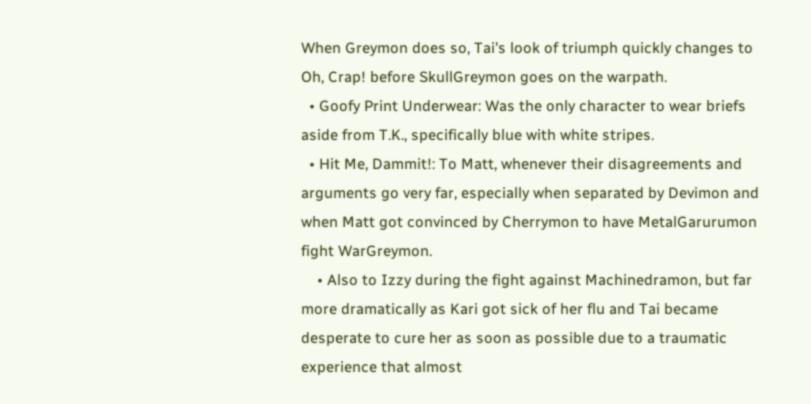When Greymon does so, Tai's look of triumph quickly changes to Oh, Crap! before SkullGreymon goes on the warpath.
  • Goofy Print Underwear: Was the only character to wear briefs aside from T.K., specifically blue with white stripes.
  • Hit Me, Dammit!: To Matt, whenever their disagreements and arguments go very far, especially when separated by Devimon and when Matt got convinced by Cherrymon to have MetalGarurumon fight WarGreymon.
    • Also to Izzy during the fight against Machinedramon, but far more dramatically as Kari got sick of her flu and Tai became desperate to cure her as soon as possible due to a traumatic experience that almost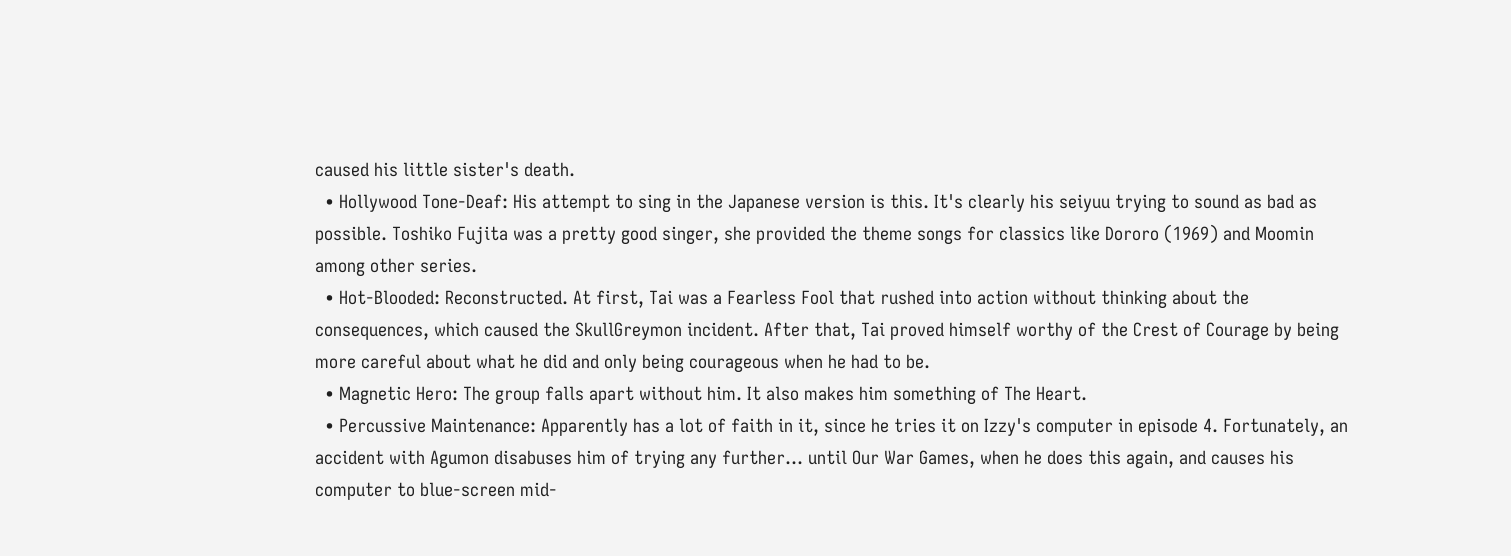caused his little sister's death.
  • Hollywood Tone-Deaf: His attempt to sing in the Japanese version is this. It's clearly his seiyuu trying to sound as bad as possible. Toshiko Fujita was a pretty good singer, she provided the theme songs for classics like Dororo (1969) and Moomin among other series.
  • Hot-Blooded: Reconstructed. At first, Tai was a Fearless Fool that rushed into action without thinking about the consequences, which caused the SkullGreymon incident. After that, Tai proved himself worthy of the Crest of Courage by being more careful about what he did and only being courageous when he had to be.
  • Magnetic Hero: The group falls apart without him. It also makes him something of The Heart.
  • Percussive Maintenance: Apparently has a lot of faith in it, since he tries it on Izzy's computer in episode 4. Fortunately, an accident with Agumon disabuses him of trying any further... until Our War Games, when he does this again, and causes his computer to blue-screen mid-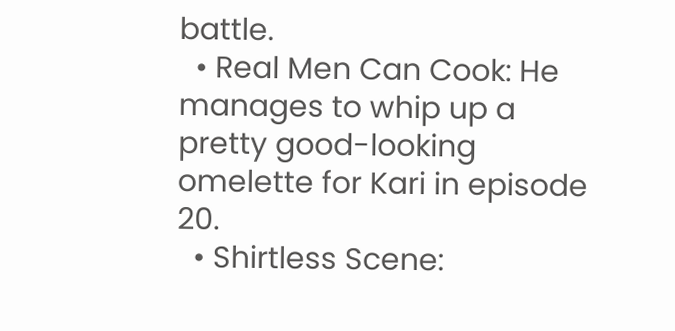battle.
  • Real Men Can Cook: He manages to whip up a pretty good-looking omelette for Kari in episode 20.
  • Shirtless Scene: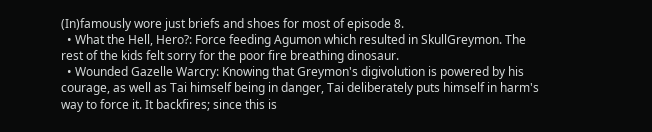(In)famously wore just briefs and shoes for most of episode 8.
  • What the Hell, Hero?: Force feeding Agumon which resulted in SkullGreymon. The rest of the kids felt sorry for the poor fire breathing dinosaur.
  • Wounded Gazelle Warcry: Knowing that Greymon's digivolution is powered by his courage, as well as Tai himself being in danger, Tai deliberately puts himself in harm's way to force it. It backfires; since this is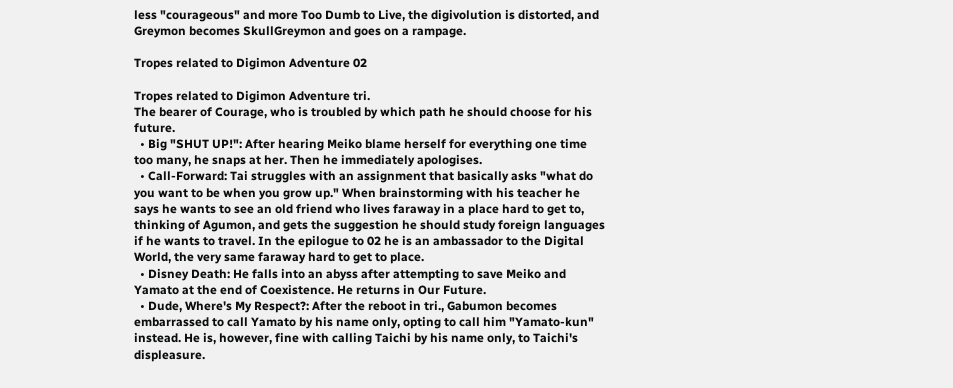less "courageous" and more Too Dumb to Live, the digivolution is distorted, and Greymon becomes SkullGreymon and goes on a rampage.

Tropes related to Digimon Adventure 02

Tropes related to Digimon Adventure tri.
The bearer of Courage, who is troubled by which path he should choose for his future.
  • Big "SHUT UP!": After hearing Meiko blame herself for everything one time too many, he snaps at her. Then he immediately apologises.
  • Call-Forward: Tai struggles with an assignment that basically asks "what do you want to be when you grow up." When brainstorming with his teacher he says he wants to see an old friend who lives faraway in a place hard to get to, thinking of Agumon, and gets the suggestion he should study foreign languages if he wants to travel. In the epilogue to 02 he is an ambassador to the Digital World, the very same faraway hard to get to place.
  • Disney Death: He falls into an abyss after attempting to save Meiko and Yamato at the end of Coexistence. He returns in Our Future.
  • Dude, Where's My Respect?: After the reboot in tri., Gabumon becomes embarrassed to call Yamato by his name only, opting to call him "Yamato-kun" instead. He is, however, fine with calling Taichi by his name only, to Taichi's displeasure.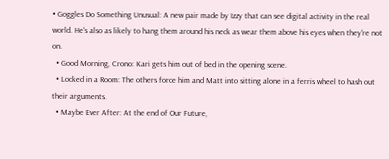• Goggles Do Something Unusual: A new pair made by Izzy that can see digital activity in the real world. He's also as likely to hang them around his neck as wear them above his eyes when they're not on.
  • Good Morning, Crono: Kari gets him out of bed in the opening scene.
  • Locked in a Room: The others force him and Matt into sitting alone in a ferris wheel to hash out their arguments.
  • Maybe Ever After: At the end of Our Future,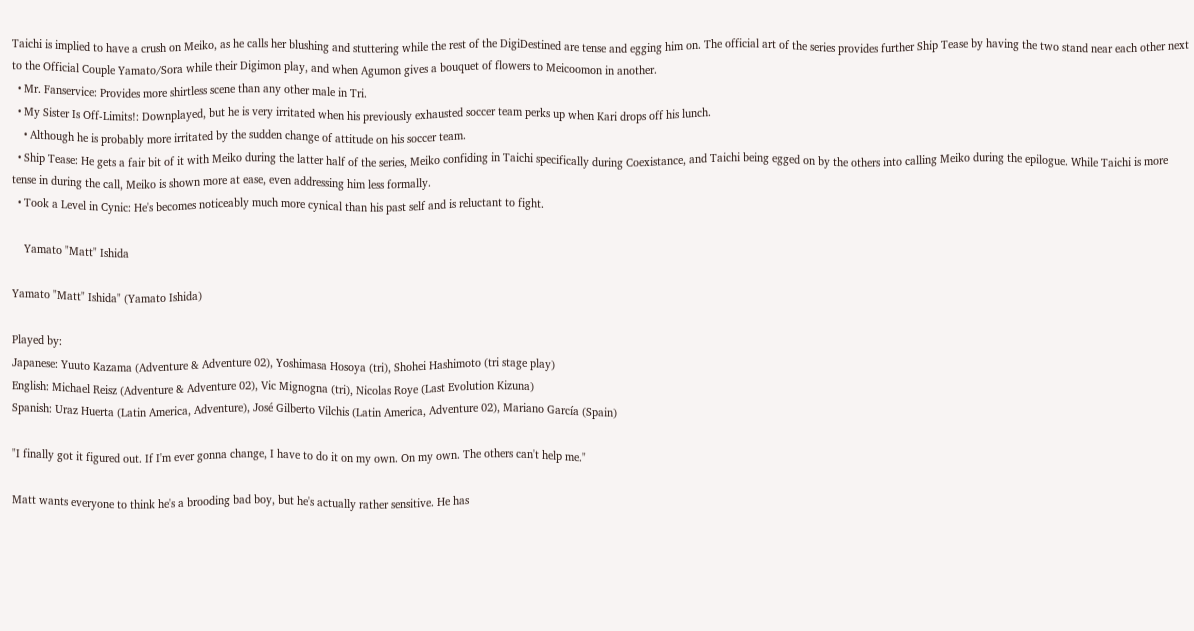Taichi is implied to have a crush on Meiko, as he calls her blushing and stuttering while the rest of the DigiDestined are tense and egging him on. The official art of the series provides further Ship Tease by having the two stand near each other next to the Official Couple Yamato/Sora while their Digimon play, and when Agumon gives a bouquet of flowers to Meicoomon in another.
  • Mr. Fanservice: Provides more shirtless scene than any other male in Tri.
  • My Sister Is Off-Limits!: Downplayed, but he is very irritated when his previously exhausted soccer team perks up when Kari drops off his lunch.
    • Although he is probably more irritated by the sudden change of attitude on his soccer team.
  • Ship Tease: He gets a fair bit of it with Meiko during the latter half of the series, Meiko confiding in Taichi specifically during Coexistance, and Taichi being egged on by the others into calling Meiko during the epilogue. While Taichi is more tense in during the call, Meiko is shown more at ease, even addressing him less formally.
  • Took a Level in Cynic: He's becomes noticeably much more cynical than his past self and is reluctant to fight.

    Yamato "Matt" Ishida

Yamato "Matt" Ishida" (Yamato Ishida)

Played by:
Japanese: Yuuto Kazama (Adventure & Adventure 02), Yoshimasa Hosoya (tri), Shohei Hashimoto (tri stage play)
English: Michael Reisz (Adventure & Adventure 02), Vic Mignogna (tri), Nicolas Roye (Last Evolution Kizuna)
Spanish: Uraz Huerta (Latin America, Adventure), José Gilberto Vilchis (Latin America, Adventure 02), Mariano García (Spain)

"I finally got it figured out. If I'm ever gonna change, I have to do it on my own. On my own. The others can't help me."

Matt wants everyone to think he's a brooding bad boy, but he's actually rather sensitive. He has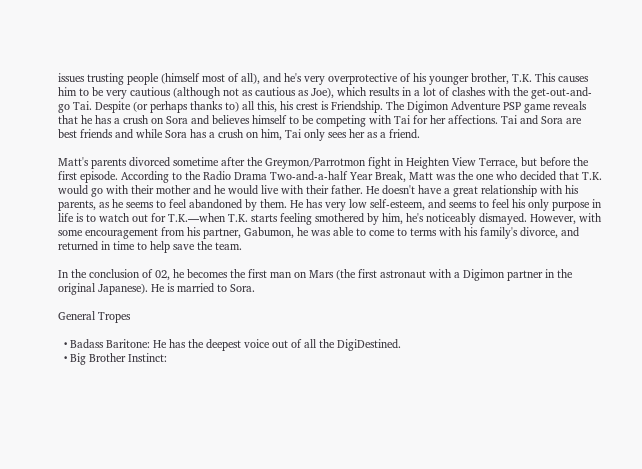issues trusting people (himself most of all), and he's very overprotective of his younger brother, T.K. This causes him to be very cautious (although not as cautious as Joe), which results in a lot of clashes with the get-out-and-go Tai. Despite (or perhaps thanks to) all this, his crest is Friendship. The Digimon Adventure PSP game reveals that he has a crush on Sora and believes himself to be competing with Tai for her affections. Tai and Sora are best friends and while Sora has a crush on him, Tai only sees her as a friend.

Matt's parents divorced sometime after the Greymon/Parrotmon fight in Heighten View Terrace, but before the first episode. According to the Radio Drama Two-and-a-half Year Break, Matt was the one who decided that T.K. would go with their mother and he would live with their father. He doesn't have a great relationship with his parents, as he seems to feel abandoned by them. He has very low self-esteem, and seems to feel his only purpose in life is to watch out for T.K.—when T.K. starts feeling smothered by him, he's noticeably dismayed. However, with some encouragement from his partner, Gabumon, he was able to come to terms with his family's divorce, and returned in time to help save the team.

In the conclusion of 02, he becomes the first man on Mars (the first astronaut with a Digimon partner in the original Japanese). He is married to Sora.

General Tropes

  • Badass Baritone: He has the deepest voice out of all the DigiDestined.
  • Big Brother Instinct: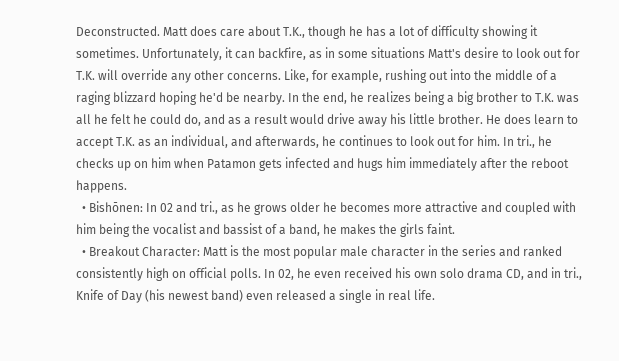Deconstructed. Matt does care about T.K., though he has a lot of difficulty showing it sometimes. Unfortunately, it can backfire, as in some situations Matt's desire to look out for T.K. will override any other concerns. Like, for example, rushing out into the middle of a raging blizzard hoping he'd be nearby. In the end, he realizes being a big brother to T.K. was all he felt he could do, and as a result would drive away his little brother. He does learn to accept T.K. as an individual, and afterwards, he continues to look out for him. In tri., he checks up on him when Patamon gets infected and hugs him immediately after the reboot happens.
  • Bishōnen: In 02 and tri., as he grows older he becomes more attractive and coupled with him being the vocalist and bassist of a band, he makes the girls faint.
  • Breakout Character: Matt is the most popular male character in the series and ranked consistently high on official polls. In 02, he even received his own solo drama CD, and in tri., Knife of Day (his newest band) even released a single in real life.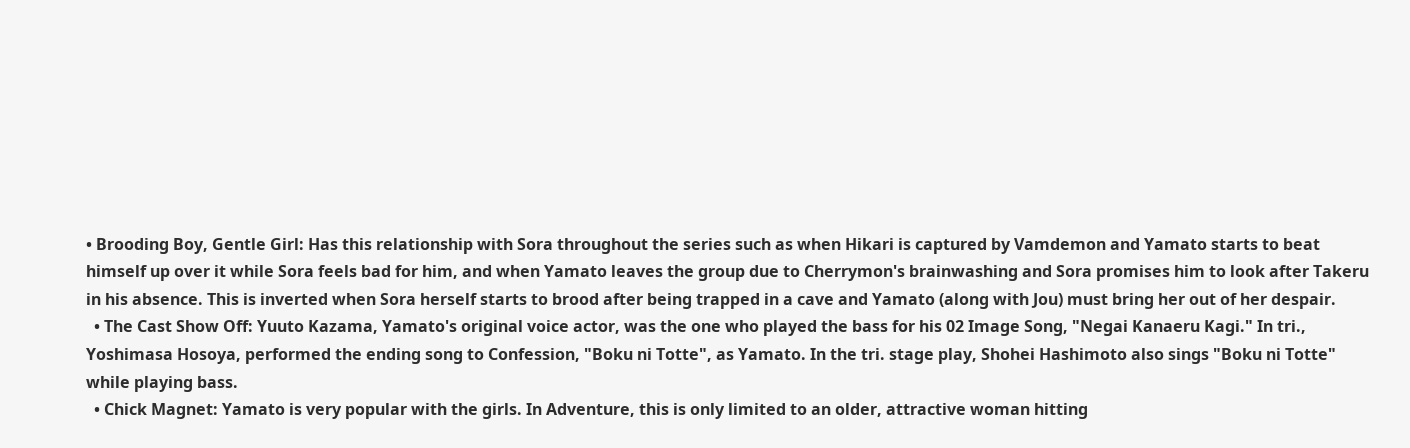• Brooding Boy, Gentle Girl: Has this relationship with Sora throughout the series such as when Hikari is captured by Vamdemon and Yamato starts to beat himself up over it while Sora feels bad for him, and when Yamato leaves the group due to Cherrymon's brainwashing and Sora promises him to look after Takeru in his absence. This is inverted when Sora herself starts to brood after being trapped in a cave and Yamato (along with Jou) must bring her out of her despair.
  • The Cast Show Off: Yuuto Kazama, Yamato's original voice actor, was the one who played the bass for his 02 Image Song, "Negai Kanaeru Kagi." In tri., Yoshimasa Hosoya, performed the ending song to Confession, "Boku ni Totte", as Yamato. In the tri. stage play, Shohei Hashimoto also sings "Boku ni Totte" while playing bass.
  • Chick Magnet: Yamato is very popular with the girls. In Adventure, this is only limited to an older, attractive woman hitting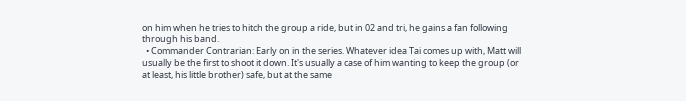on him when he tries to hitch the group a ride, but in 02 and tri, he gains a fan following through his band.
  • Commander Contrarian: Early on in the series. Whatever idea Tai comes up with, Matt will usually be the first to shoot it down. It's usually a case of him wanting to keep the group (or at least, his little brother) safe, but at the same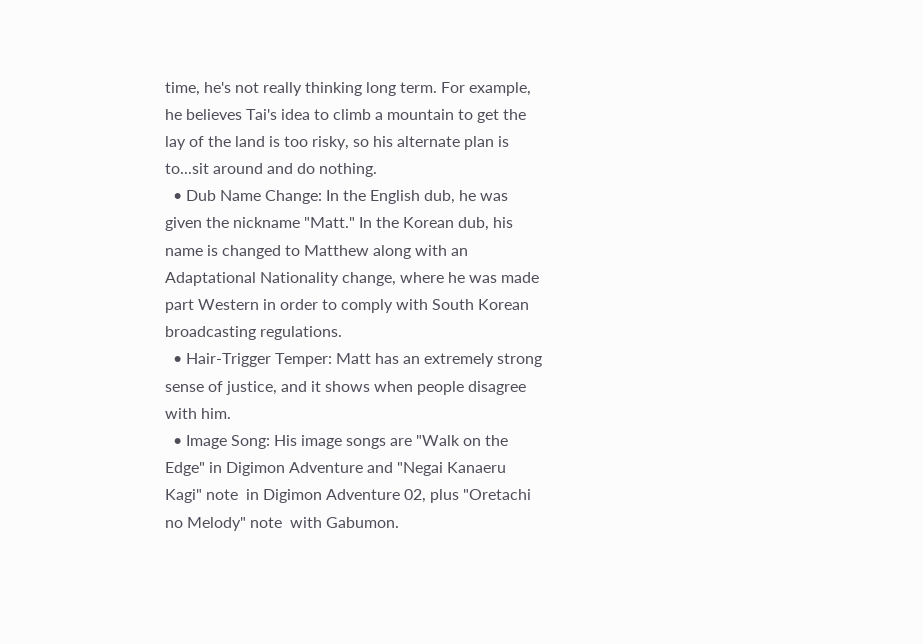time, he's not really thinking long term. For example, he believes Tai's idea to climb a mountain to get the lay of the land is too risky, so his alternate plan is to...sit around and do nothing.
  • Dub Name Change: In the English dub, he was given the nickname "Matt." In the Korean dub, his name is changed to Matthew along with an Adaptational Nationality change, where he was made part Western in order to comply with South Korean broadcasting regulations.
  • Hair-Trigger Temper: Matt has an extremely strong sense of justice, and it shows when people disagree with him.
  • Image Song: His image songs are "Walk on the Edge" in Digimon Adventure and "Negai Kanaeru Kagi" note  in Digimon Adventure 02, plus "Oretachi no Melody" note  with Gabumon.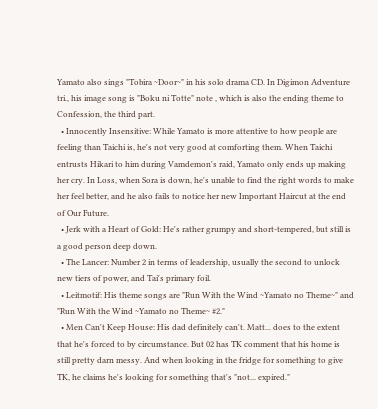Yamato also sings "Tobira ~Door~" in his solo drama CD. In Digimon Adventure tri., his image song is "Boku ni Totte" note , which is also the ending theme to Confession, the third part.
  • Innocently Insensitive: While Yamato is more attentive to how people are feeling than Taichi is, he's not very good at comforting them. When Taichi entrusts Hikari to him during Vamdemon's raid, Yamato only ends up making her cry. In Loss, when Sora is down, he's unable to find the right words to make her feel better, and he also fails to notice her new Important Haircut at the end of Our Future.
  • Jerk with a Heart of Gold: He's rather grumpy and short-tempered, but still is a good person deep down.
  • The Lancer: Number 2 in terms of leadership, usually the second to unlock new tiers of power, and Tai's primary foil.
  • Leitmotif: His theme songs are "Run With the Wind ~Yamato no Theme~" and "Run With the Wind ~Yamato no Theme~ #2."
  • Men Can't Keep House: His dad definitely can't. Matt... does to the extent that he's forced to by circumstance. But 02 has TK comment that his home is still pretty darn messy. And when looking in the fridge for something to give TK, he claims he's looking for something that's "not... expired."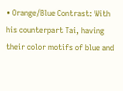• Orange/Blue Contrast: With his counterpart Tai, having their color motifs of blue and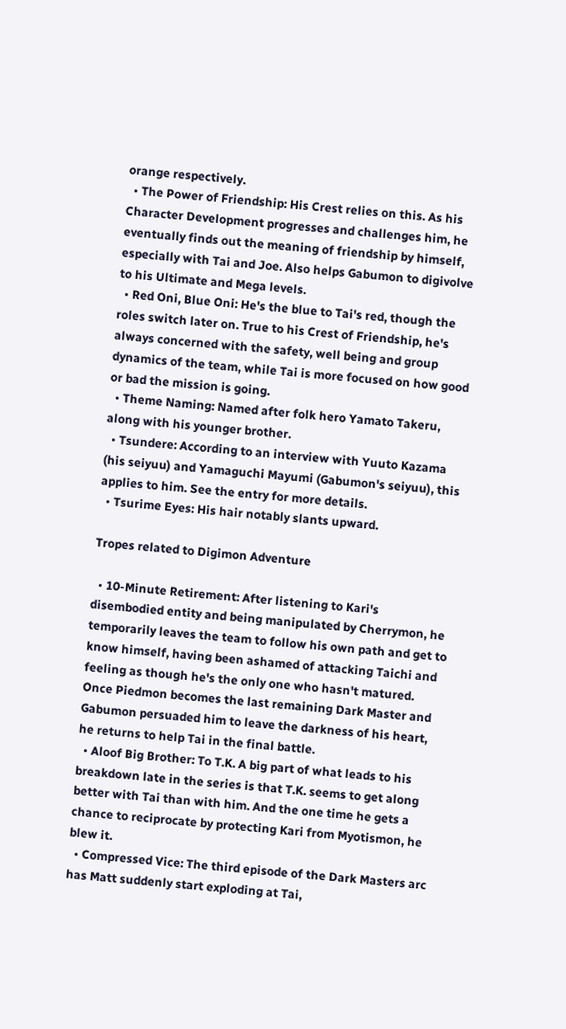orange respectively.
  • The Power of Friendship: His Crest relies on this. As his Character Development progresses and challenges him, he eventually finds out the meaning of friendship by himself, especially with Tai and Joe. Also helps Gabumon to digivolve to his Ultimate and Mega levels.
  • Red Oni, Blue Oni: He's the blue to Tai's red, though the roles switch later on. True to his Crest of Friendship, he's always concerned with the safety, well being and group dynamics of the team, while Tai is more focused on how good or bad the mission is going.
  • Theme Naming: Named after folk hero Yamato Takeru, along with his younger brother.
  • Tsundere: According to an interview with Yuuto Kazama (his seiyuu) and Yamaguchi Mayumi (Gabumon's seiyuu), this applies to him. See the entry for more details.
  • Tsurime Eyes: His hair notably slants upward.

Tropes related to Digimon Adventure

  • 10-Minute Retirement: After listening to Kari's disembodied entity and being manipulated by Cherrymon, he temporarily leaves the team to follow his own path and get to know himself, having been ashamed of attacking Taichi and feeling as though he's the only one who hasn't matured. Once Piedmon becomes the last remaining Dark Master and Gabumon persuaded him to leave the darkness of his heart, he returns to help Tai in the final battle.
  • Aloof Big Brother: To T.K. A big part of what leads to his breakdown late in the series is that T.K. seems to get along better with Tai than with him. And the one time he gets a chance to reciprocate by protecting Kari from Myotismon, he blew it.
  • Compressed Vice: The third episode of the Dark Masters arc has Matt suddenly start exploding at Tai,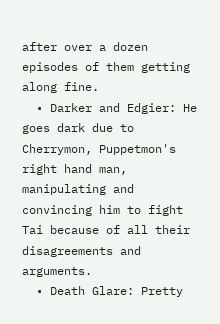after over a dozen episodes of them getting along fine.
  • Darker and Edgier: He goes dark due to Cherrymon, Puppetmon's right hand man, manipulating and convincing him to fight Tai because of all their disagreements and arguments.
  • Death Glare: Pretty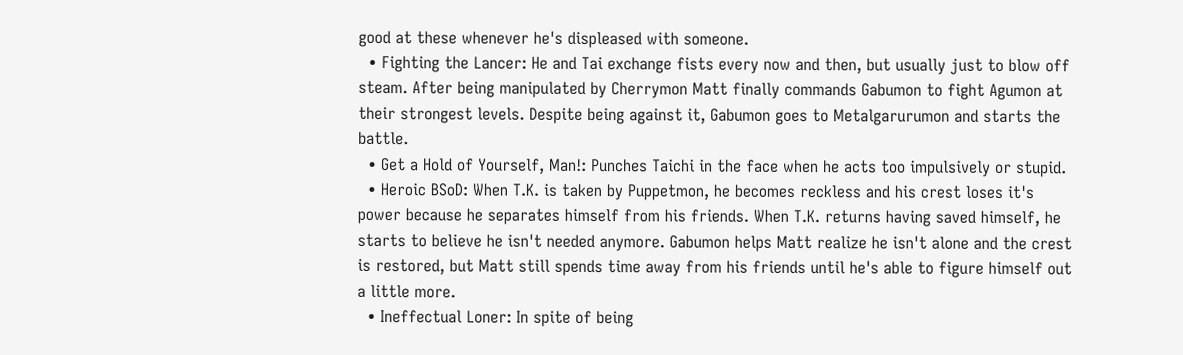good at these whenever he's displeased with someone.
  • Fighting the Lancer: He and Tai exchange fists every now and then, but usually just to blow off steam. After being manipulated by Cherrymon Matt finally commands Gabumon to fight Agumon at their strongest levels. Despite being against it, Gabumon goes to Metalgarurumon and starts the battle.
  • Get a Hold of Yourself, Man!: Punches Taichi in the face when he acts too impulsively or stupid.
  • Heroic BSoD: When T.K. is taken by Puppetmon, he becomes reckless and his crest loses it's power because he separates himself from his friends. When T.K. returns having saved himself, he starts to believe he isn't needed anymore. Gabumon helps Matt realize he isn't alone and the crest is restored, but Matt still spends time away from his friends until he's able to figure himself out a little more.
  • Ineffectual Loner: In spite of being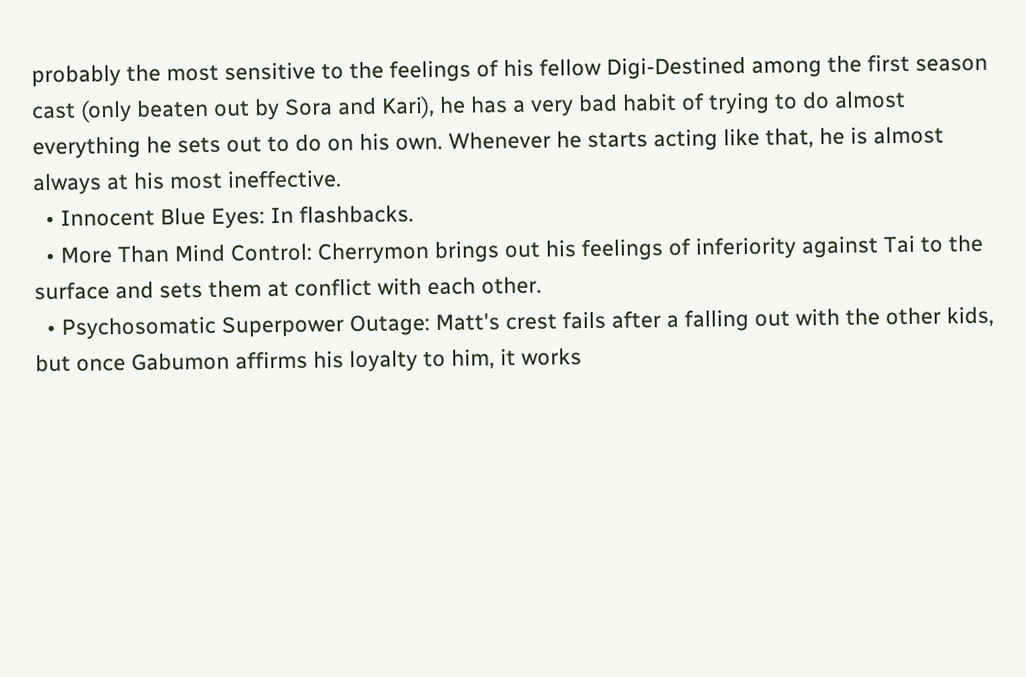probably the most sensitive to the feelings of his fellow Digi-Destined among the first season cast (only beaten out by Sora and Kari), he has a very bad habit of trying to do almost everything he sets out to do on his own. Whenever he starts acting like that, he is almost always at his most ineffective.
  • Innocent Blue Eyes: In flashbacks.
  • More Than Mind Control: Cherrymon brings out his feelings of inferiority against Tai to the surface and sets them at conflict with each other.
  • Psychosomatic Superpower Outage: Matt's crest fails after a falling out with the other kids, but once Gabumon affirms his loyalty to him, it works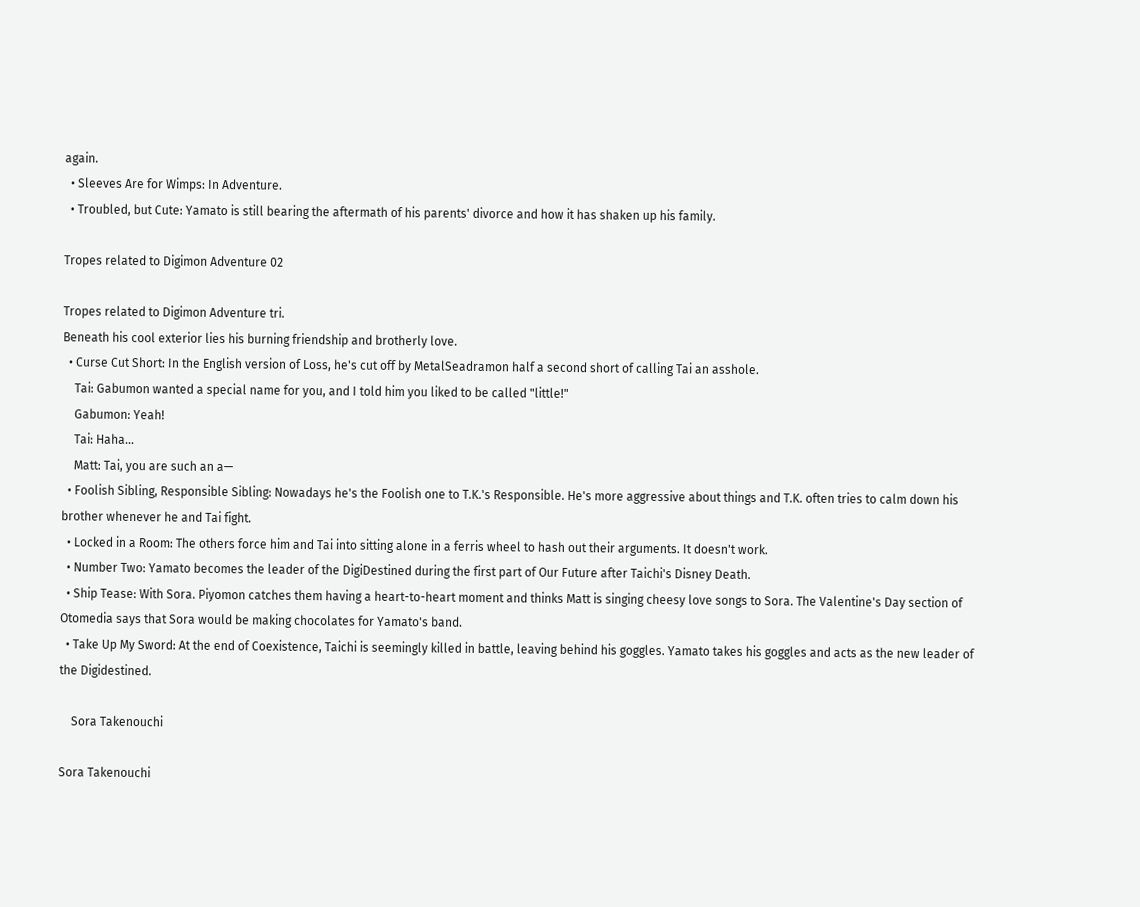again.
  • Sleeves Are for Wimps: In Adventure.
  • Troubled, but Cute: Yamato is still bearing the aftermath of his parents' divorce and how it has shaken up his family.

Tropes related to Digimon Adventure 02

Tropes related to Digimon Adventure tri.
Beneath his cool exterior lies his burning friendship and brotherly love.
  • Curse Cut Short: In the English version of Loss, he's cut off by MetalSeadramon half a second short of calling Tai an asshole.
    Tai: Gabumon wanted a special name for you, and I told him you liked to be called "little!"
    Gabumon: Yeah!
    Tai: Haha...
    Matt: Tai, you are such an a—
  • Foolish Sibling, Responsible Sibling: Nowadays he's the Foolish one to T.K.'s Responsible. He's more aggressive about things and T.K. often tries to calm down his brother whenever he and Tai fight.
  • Locked in a Room: The others force him and Tai into sitting alone in a ferris wheel to hash out their arguments. It doesn't work.
  • Number Two: Yamato becomes the leader of the DigiDestined during the first part of Our Future after Taichi's Disney Death.
  • Ship Tease: With Sora. Piyomon catches them having a heart-to-heart moment and thinks Matt is singing cheesy love songs to Sora. The Valentine's Day section of Otomedia says that Sora would be making chocolates for Yamato's band.
  • Take Up My Sword: At the end of Coexistence, Taichi is seemingly killed in battle, leaving behind his goggles. Yamato takes his goggles and acts as the new leader of the Digidestined.

    Sora Takenouchi

Sora Takenouchi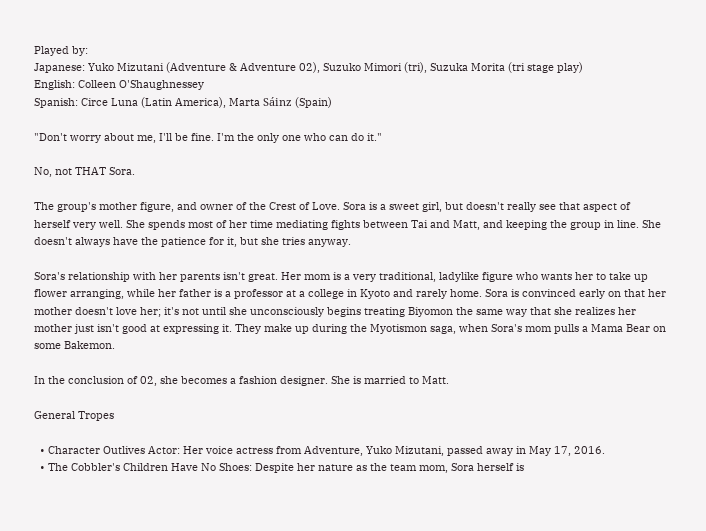Played by:
Japanese: Yuko Mizutani (Adventure & Adventure 02), Suzuko Mimori (tri), Suzuka Morita (tri stage play)
English: Colleen O'Shaughnessey
Spanish: Circe Luna (Latin America), Marta Sáinz (Spain)

"Don't worry about me, I'll be fine. I'm the only one who can do it."

No, not THAT Sora.

The group's mother figure, and owner of the Crest of Love. Sora is a sweet girl, but doesn't really see that aspect of herself very well. She spends most of her time mediating fights between Tai and Matt, and keeping the group in line. She doesn't always have the patience for it, but she tries anyway.

Sora's relationship with her parents isn't great. Her mom is a very traditional, ladylike figure who wants her to take up flower arranging, while her father is a professor at a college in Kyoto and rarely home. Sora is convinced early on that her mother doesn't love her; it's not until she unconsciously begins treating Biyomon the same way that she realizes her mother just isn't good at expressing it. They make up during the Myotismon saga, when Sora's mom pulls a Mama Bear on some Bakemon.

In the conclusion of 02, she becomes a fashion designer. She is married to Matt.

General Tropes

  • Character Outlives Actor: Her voice actress from Adventure, Yuko Mizutani, passed away in May 17, 2016.
  • The Cobbler's Children Have No Shoes: Despite her nature as the team mom, Sora herself is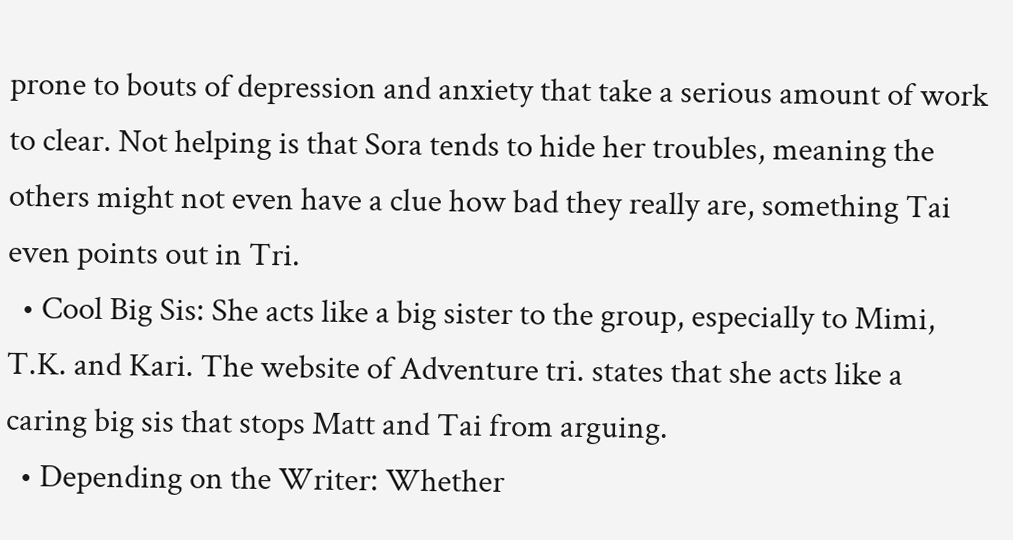prone to bouts of depression and anxiety that take a serious amount of work to clear. Not helping is that Sora tends to hide her troubles, meaning the others might not even have a clue how bad they really are, something Tai even points out in Tri.
  • Cool Big Sis: She acts like a big sister to the group, especially to Mimi, T.K. and Kari. The website of Adventure tri. states that she acts like a caring big sis that stops Matt and Tai from arguing.
  • Depending on the Writer: Whether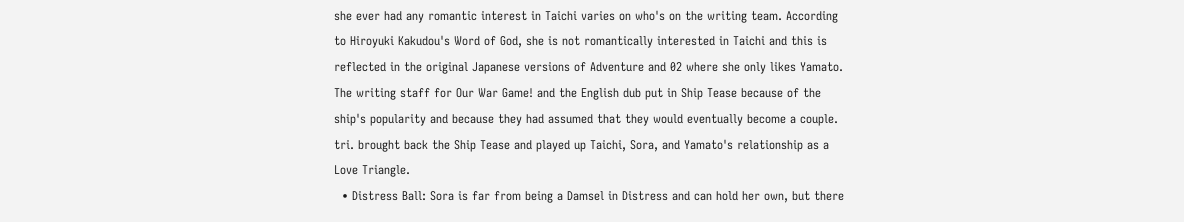she ever had any romantic interest in Taichi varies on who's on the writing team. According to Hiroyuki Kakudou's Word of God, she is not romantically interested in Taichi and this is reflected in the original Japanese versions of Adventure and 02 where she only likes Yamato. The writing staff for Our War Game! and the English dub put in Ship Tease because of the ship's popularity and because they had assumed that they would eventually become a couple. tri. brought back the Ship Tease and played up Taichi, Sora, and Yamato's relationship as a Love Triangle.
  • Distress Ball: Sora is far from being a Damsel in Distress and can hold her own, but there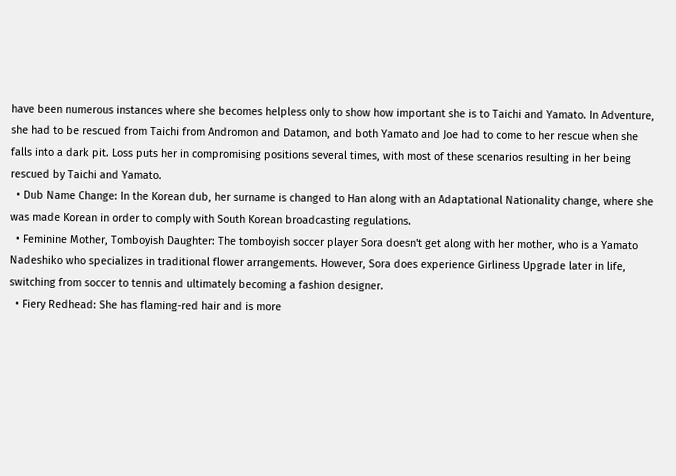have been numerous instances where she becomes helpless only to show how important she is to Taichi and Yamato. In Adventure, she had to be rescued from Taichi from Andromon and Datamon, and both Yamato and Joe had to come to her rescue when she falls into a dark pit. Loss puts her in compromising positions several times, with most of these scenarios resulting in her being rescued by Taichi and Yamato.
  • Dub Name Change: In the Korean dub, her surname is changed to Han along with an Adaptational Nationality change, where she was made Korean in order to comply with South Korean broadcasting regulations.
  • Feminine Mother, Tomboyish Daughter: The tomboyish soccer player Sora doesn't get along with her mother, who is a Yamato Nadeshiko who specializes in traditional flower arrangements. However, Sora does experience Girliness Upgrade later in life, switching from soccer to tennis and ultimately becoming a fashion designer.
  • Fiery Redhead: She has flaming-red hair and is more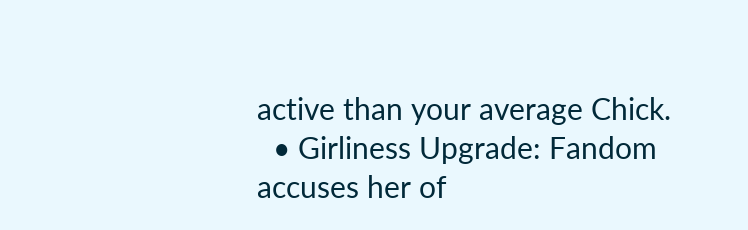active than your average Chick.
  • Girliness Upgrade: Fandom accuses her of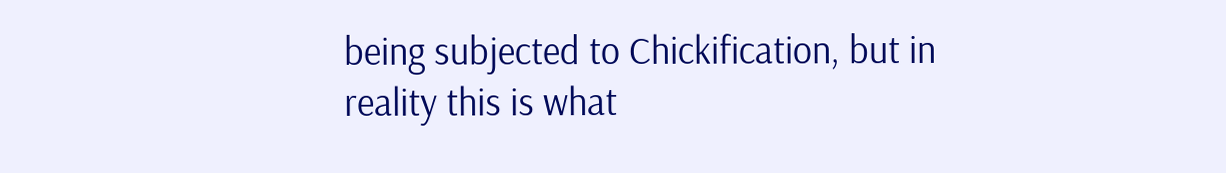being subjected to Chickification, but in reality this is what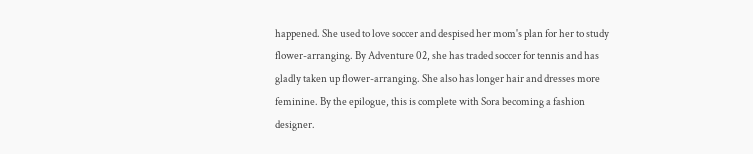happened. She used to love soccer and despised her mom's plan for her to study flower-arranging. By Adventure 02, she has traded soccer for tennis and has gladly taken up flower-arranging. She also has longer hair and dresses more feminine. By the epilogue, this is complete with Sora becoming a fashion designer.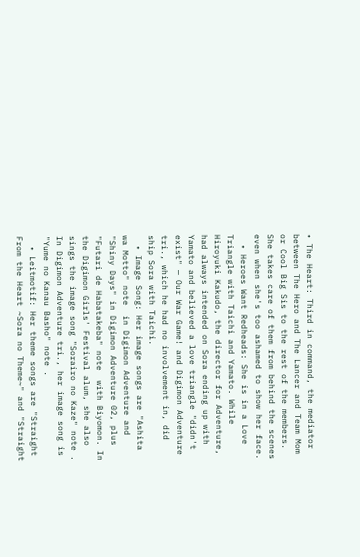• The Heart: Third in command, the mediator between The Hero and The Lancer and Team Mom or Cool Big Sis to the rest of the members. She takes care of them from behind the scenes even when she's too ashamed to show her face.
  • Heroes Want Redheads: She is in a Love Triangle with Taichi and Yamato. While Hiroyuki Kakudo, the director for Adventure, had always intended on Sora ending up with Yamato and believed a love triangle "didn't exist" — Our War Game! and Digimon Adventure tri., which he had no involvement in, did ship Sora with Taichi.
  • Image Song: Her image songs are "Ashita wa Motto" note  in Digimon Adventure and "Shiny Days" in Digimon Adventure 02, plus "Futari de Habatakeba" note  with Biyomon. In the Digimon Girls' Festival alum, she also sings the image song "Sorairo no Kaze" note . In Digimon Adventure tri., her image song is "Yume no Kanau Basho" note .
  • Leitmotif: Her theme songs are "Straight From the Heart ~Sora no Theme~" and "Straight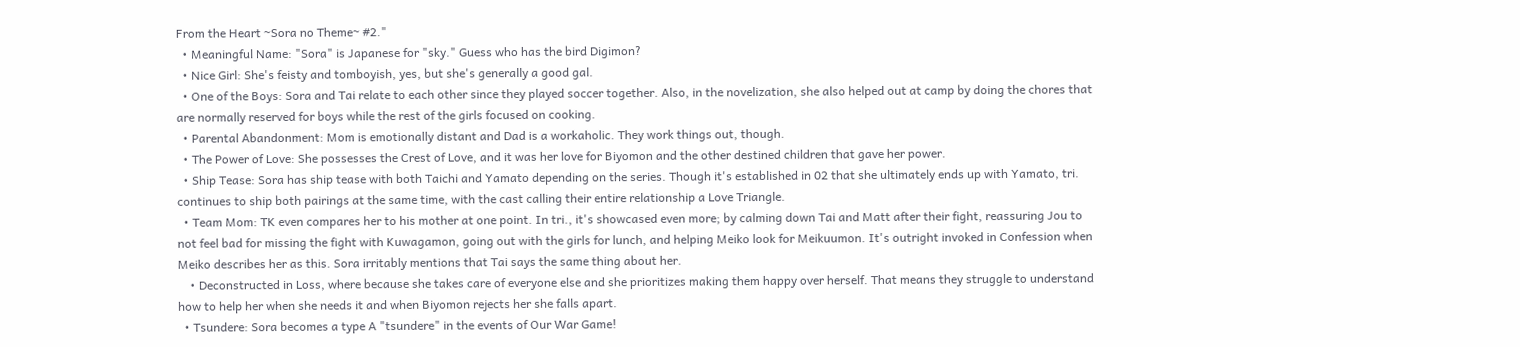From the Heart ~Sora no Theme~ #2."
  • Meaningful Name: "Sora" is Japanese for "sky." Guess who has the bird Digimon?
  • Nice Girl: She's feisty and tomboyish, yes, but she's generally a good gal.
  • One of the Boys: Sora and Tai relate to each other since they played soccer together. Also, in the novelization, she also helped out at camp by doing the chores that are normally reserved for boys while the rest of the girls focused on cooking.
  • Parental Abandonment: Mom is emotionally distant and Dad is a workaholic. They work things out, though.
  • The Power of Love: She possesses the Crest of Love, and it was her love for Biyomon and the other destined children that gave her power.
  • Ship Tease: Sora has ship tease with both Taichi and Yamato depending on the series. Though it's established in 02 that she ultimately ends up with Yamato, tri. continues to ship both pairings at the same time, with the cast calling their entire relationship a Love Triangle.
  • Team Mom: TK even compares her to his mother at one point. In tri., it's showcased even more; by calming down Tai and Matt after their fight, reassuring Jou to not feel bad for missing the fight with Kuwagamon, going out with the girls for lunch, and helping Meiko look for Meikuumon. It's outright invoked in Confession when Meiko describes her as this. Sora irritably mentions that Tai says the same thing about her.
    • Deconstructed in Loss, where because she takes care of everyone else and she prioritizes making them happy over herself. That means they struggle to understand how to help her when she needs it and when Biyomon rejects her she falls apart.
  • Tsundere: Sora becomes a type A "tsundere" in the events of Our War Game!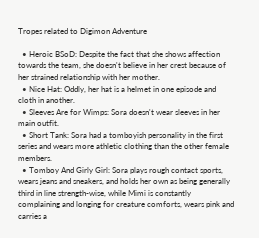Tropes related to Digimon Adventure

  • Heroic BSoD: Despite the fact that she shows affection towards the team, she doesn't believe in her crest because of her strained relationship with her mother.
  • Nice Hat: Oddly, her hat is a helmet in one episode and cloth in another.
  • Sleeves Are for Wimps: Sora doesn't wear sleeves in her main outfit.
  • Short Tank: Sora had a tomboyish personality in the first series and wears more athletic clothing than the other female members.
  • Tomboy And Girly Girl: Sora plays rough contact sports, wears jeans and sneakers, and holds her own as being generally third in line strength-wise, while Mimi is constantly complaining and longing for creature comforts, wears pink and carries a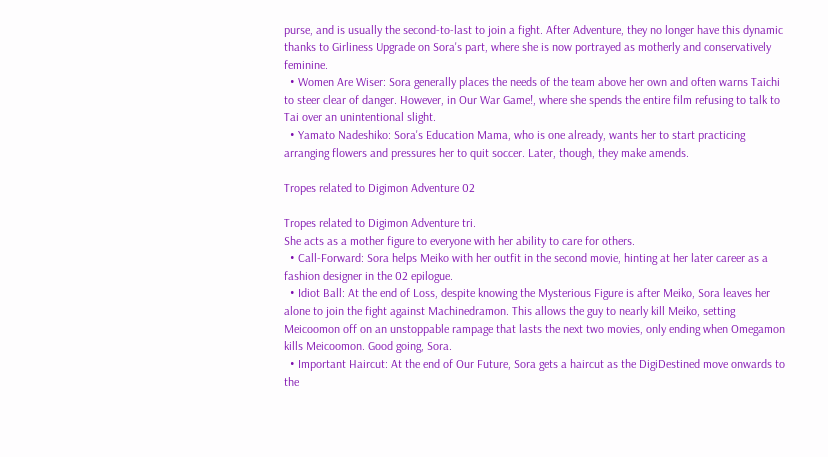purse, and is usually the second-to-last to join a fight. After Adventure, they no longer have this dynamic thanks to Girliness Upgrade on Sora's part, where she is now portrayed as motherly and conservatively feminine.
  • Women Are Wiser: Sora generally places the needs of the team above her own and often warns Taichi to steer clear of danger. However, in Our War Game!, where she spends the entire film refusing to talk to Tai over an unintentional slight.
  • Yamato Nadeshiko: Sora's Education Mama, who is one already, wants her to start practicing arranging flowers and pressures her to quit soccer. Later, though, they make amends.

Tropes related to Digimon Adventure 02

Tropes related to Digimon Adventure tri.
She acts as a mother figure to everyone with her ability to care for others.
  • Call-Forward: Sora helps Meiko with her outfit in the second movie, hinting at her later career as a fashion designer in the 02 epilogue.
  • Idiot Ball: At the end of Loss, despite knowing the Mysterious Figure is after Meiko, Sora leaves her alone to join the fight against Machinedramon. This allows the guy to nearly kill Meiko, setting Meicoomon off on an unstoppable rampage that lasts the next two movies, only ending when Omegamon kills Meicoomon. Good going, Sora.
  • Important Haircut: At the end of Our Future, Sora gets a haircut as the DigiDestined move onwards to the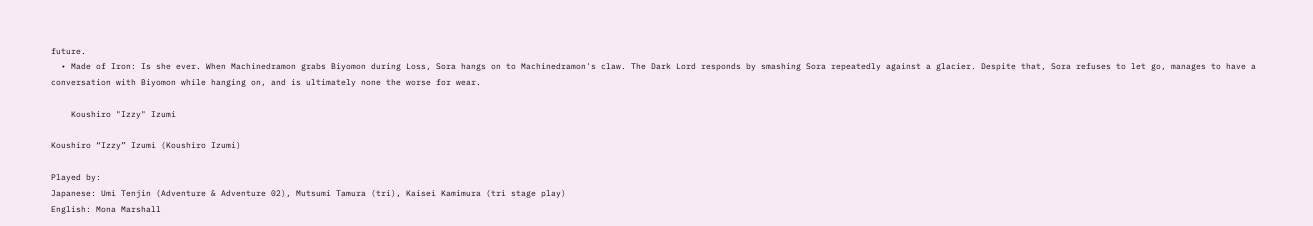future.
  • Made of Iron: Is she ever. When Machinedramon grabs Biyomon during Loss, Sora hangs on to Machinedramon's claw. The Dark Lord responds by smashing Sora repeatedly against a glacier. Despite that, Sora refuses to let go, manages to have a conversation with Biyomon while hanging on, and is ultimately none the worse for wear.

    Koushiro "Izzy" Izumi

Koushiro “Izzy” Izumi (Koushiro Izumi)

Played by:
Japanese: Umi Tenjin (Adventure & Adventure 02), Mutsumi Tamura (tri), Kaisei Kamimura (tri stage play)
English: Mona Marshall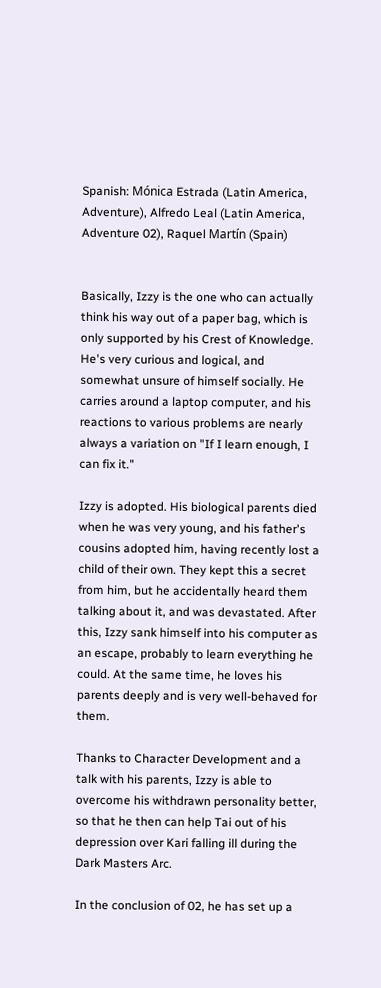Spanish: Mónica Estrada (Latin America, Adventure), Alfredo Leal (Latin America, Adventure 02), Raquel Martín (Spain)


Basically, Izzy is the one who can actually think his way out of a paper bag, which is only supported by his Crest of Knowledge. He's very curious and logical, and somewhat unsure of himself socially. He carries around a laptop computer, and his reactions to various problems are nearly always a variation on "If I learn enough, I can fix it."

Izzy is adopted. His biological parents died when he was very young, and his father's cousins adopted him, having recently lost a child of their own. They kept this a secret from him, but he accidentally heard them talking about it, and was devastated. After this, Izzy sank himself into his computer as an escape, probably to learn everything he could. At the same time, he loves his parents deeply and is very well-behaved for them.

Thanks to Character Development and a talk with his parents, Izzy is able to overcome his withdrawn personality better, so that he then can help Tai out of his depression over Kari falling ill during the Dark Masters Arc.

In the conclusion of 02, he has set up a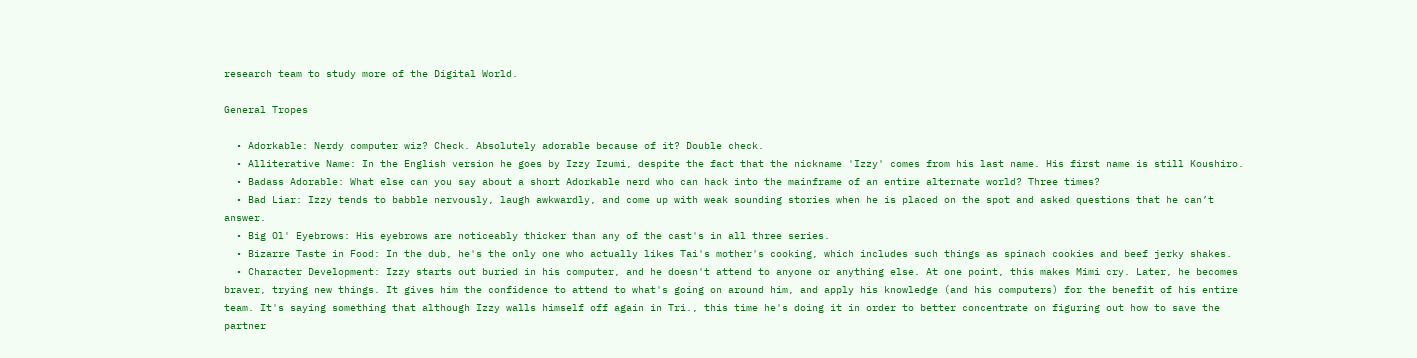research team to study more of the Digital World.

General Tropes

  • Adorkable: Nerdy computer wiz? Check. Absolutely adorable because of it? Double check.
  • Alliterative Name: In the English version he goes by Izzy Izumi, despite the fact that the nickname 'Izzy' comes from his last name. His first name is still Koushiro.
  • Badass Adorable: What else can you say about a short Adorkable nerd who can hack into the mainframe of an entire alternate world? Three times?
  • Bad Liar: Izzy tends to babble nervously, laugh awkwardly, and come up with weak sounding stories when he is placed on the spot and asked questions that he can’t answer.
  • Big Ol' Eyebrows: His eyebrows are noticeably thicker than any of the cast's in all three series.
  • Bizarre Taste in Food: In the dub, he's the only one who actually likes Tai's mother's cooking, which includes such things as spinach cookies and beef jerky shakes.
  • Character Development: Izzy starts out buried in his computer, and he doesn't attend to anyone or anything else. At one point, this makes Mimi cry. Later, he becomes braver, trying new things. It gives him the confidence to attend to what's going on around him, and apply his knowledge (and his computers) for the benefit of his entire team. It's saying something that although Izzy walls himself off again in Tri., this time he's doing it in order to better concentrate on figuring out how to save the partner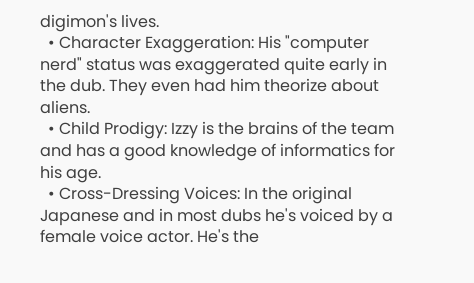digimon's lives.
  • Character Exaggeration: His "computer nerd" status was exaggerated quite early in the dub. They even had him theorize about aliens.
  • Child Prodigy: Izzy is the brains of the team and has a good knowledge of informatics for his age.
  • Cross-Dressing Voices: In the original Japanese and in most dubs he's voiced by a female voice actor. He's the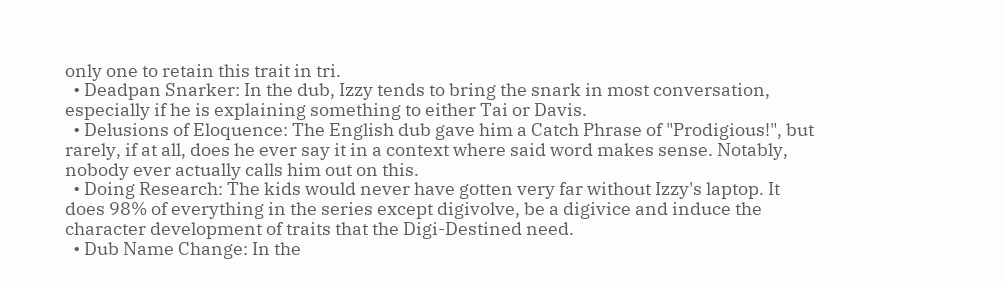only one to retain this trait in tri.
  • Deadpan Snarker: In the dub, Izzy tends to bring the snark in most conversation, especially if he is explaining something to either Tai or Davis.
  • Delusions of Eloquence: The English dub gave him a Catch Phrase of "Prodigious!", but rarely, if at all, does he ever say it in a context where said word makes sense. Notably, nobody ever actually calls him out on this.
  • Doing Research: The kids would never have gotten very far without Izzy's laptop. It does 98% of everything in the series except digivolve, be a digivice and induce the character development of traits that the Digi-Destined need.
  • Dub Name Change: In the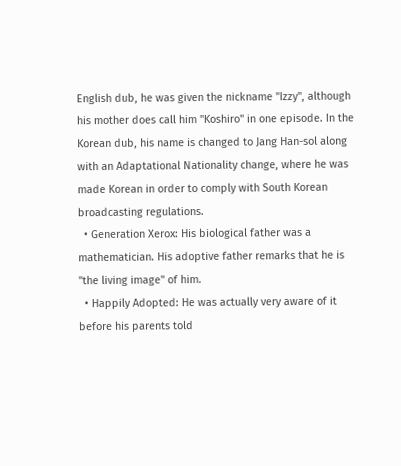English dub, he was given the nickname "Izzy", although his mother does call him "Koshiro" in one episode. In the Korean dub, his name is changed to Jang Han-sol along with an Adaptational Nationality change, where he was made Korean in order to comply with South Korean broadcasting regulations.
  • Generation Xerox: His biological father was a mathematician. His adoptive father remarks that he is "the living image" of him.
  • Happily Adopted: He was actually very aware of it before his parents told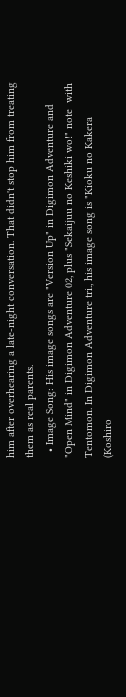him after overhearing a late-night conversation. That didn't stop him from treating them as real parents.
  • Image Song: His image songs are "Version Up" in Digimon Adventure and "Open Mind" in Digimon Adventure 02, plus "Sekaijuu no Keshiki wo!" note  with Tentomon. In Digimon Adventure tri., his image song is "Kioku no Kakera (Koshiro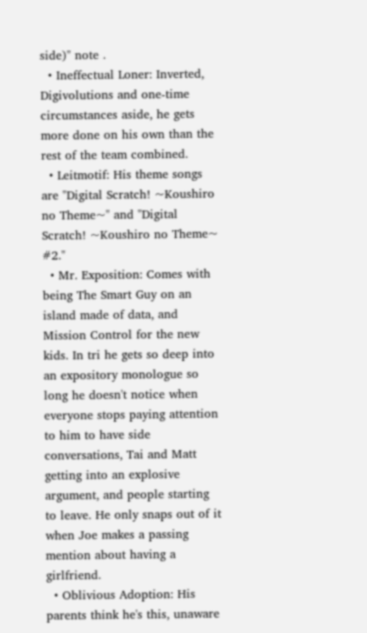side)" note .
  • Ineffectual Loner: Inverted, Digivolutions and one-time circumstances aside, he gets more done on his own than the rest of the team combined.
  • Leitmotif: His theme songs are "Digital Scratch! ~Koushiro no Theme~" and "Digital Scratch! ~Koushiro no Theme~ #2."
  • Mr. Exposition: Comes with being The Smart Guy on an island made of data, and Mission Control for the new kids. In tri he gets so deep into an expository monologue so long he doesn't notice when everyone stops paying attention to him to have side conversations, Tai and Matt getting into an explosive argument, and people starting to leave. He only snaps out of it when Joe makes a passing mention about having a girlfriend.
  • Oblivious Adoption: His parents think he's this, unaware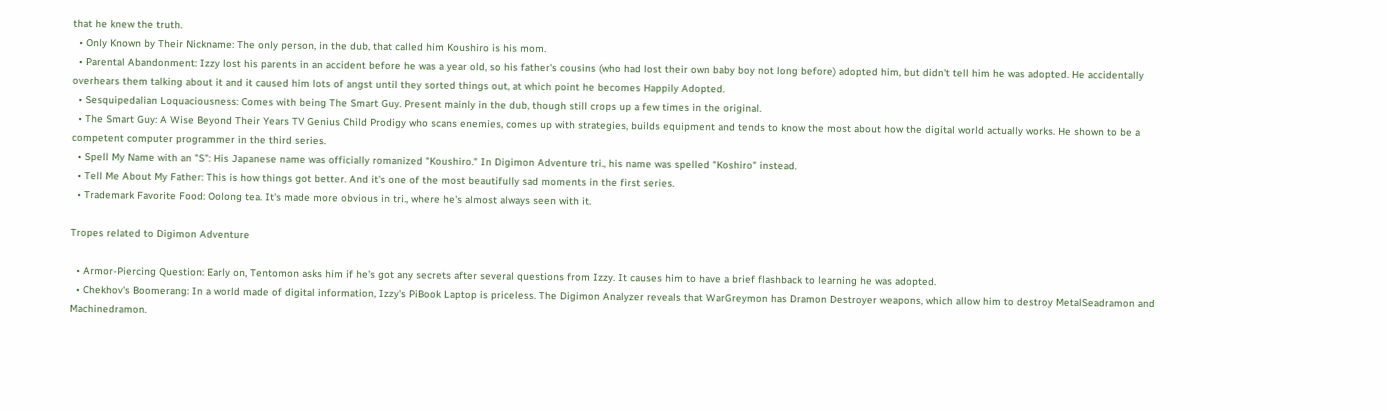that he knew the truth.
  • Only Known by Their Nickname: The only person, in the dub, that called him Koushiro is his mom.
  • Parental Abandonment: Izzy lost his parents in an accident before he was a year old, so his father's cousins (who had lost their own baby boy not long before) adopted him, but didn't tell him he was adopted. He accidentally overhears them talking about it and it caused him lots of angst until they sorted things out, at which point he becomes Happily Adopted.
  • Sesquipedalian Loquaciousness: Comes with being The Smart Guy. Present mainly in the dub, though still crops up a few times in the original.
  • The Smart Guy: A Wise Beyond Their Years TV Genius Child Prodigy who scans enemies, comes up with strategies, builds equipment and tends to know the most about how the digital world actually works. He shown to be a competent computer programmer in the third series.
  • Spell My Name with an "S": His Japanese name was officially romanized "Koushiro." In Digimon Adventure tri., his name was spelled "Koshiro" instead.
  • Tell Me About My Father: This is how things got better. And it's one of the most beautifully sad moments in the first series.
  • Trademark Favorite Food: Oolong tea. It's made more obvious in tri., where he's almost always seen with it.

Tropes related to Digimon Adventure

  • Armor-Piercing Question: Early on, Tentomon asks him if he's got any secrets after several questions from Izzy. It causes him to have a brief flashback to learning he was adopted.
  • Chekhov's Boomerang: In a world made of digital information, Izzy's PiBook Laptop is priceless. The Digimon Analyzer reveals that WarGreymon has Dramon Destroyer weapons, which allow him to destroy MetalSeadramon and Machinedramon.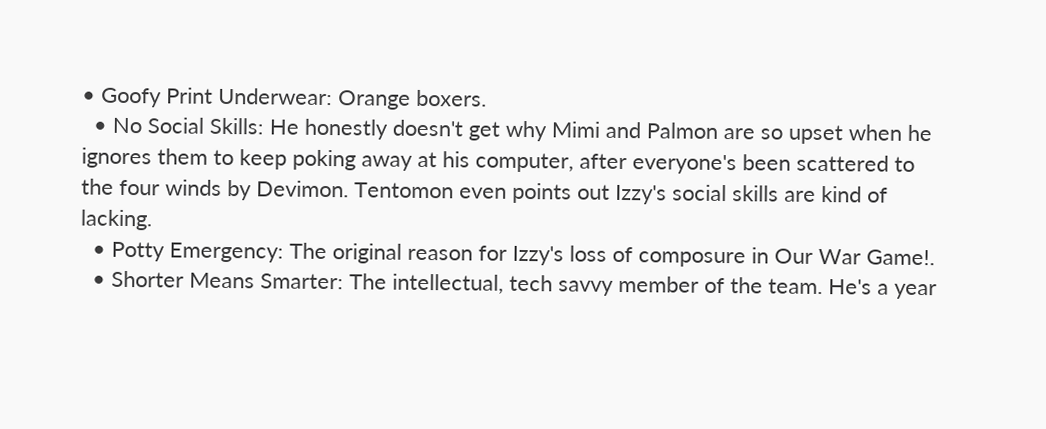• Goofy Print Underwear: Orange boxers.
  • No Social Skills: He honestly doesn't get why Mimi and Palmon are so upset when he ignores them to keep poking away at his computer, after everyone's been scattered to the four winds by Devimon. Tentomon even points out Izzy's social skills are kind of lacking.
  • Potty Emergency: The original reason for Izzy's loss of composure in Our War Game!.
  • Shorter Means Smarter: The intellectual, tech savvy member of the team. He's a year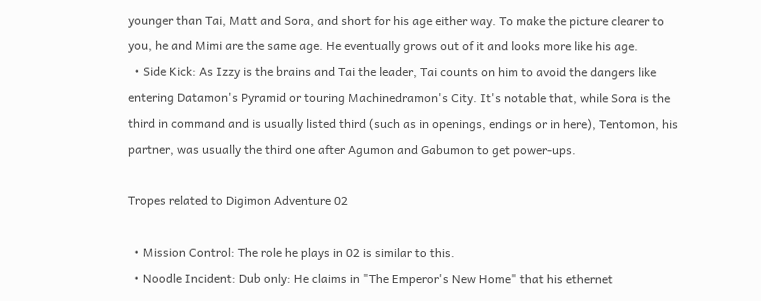younger than Tai, Matt and Sora, and short for his age either way. To make the picture clearer to you, he and Mimi are the same age. He eventually grows out of it and looks more like his age.
  • Side Kick: As Izzy is the brains and Tai the leader, Tai counts on him to avoid the dangers like entering Datamon's Pyramid or touring Machinedramon's City. It's notable that, while Sora is the third in command and is usually listed third (such as in openings, endings or in here), Tentomon, his partner, was usually the third one after Agumon and Gabumon to get power-ups.

Tropes related to Digimon Adventure 02

  • Mission Control: The role he plays in 02 is similar to this.
  • Noodle Incident: Dub only: He claims in "The Emperor's New Home" that his ethernet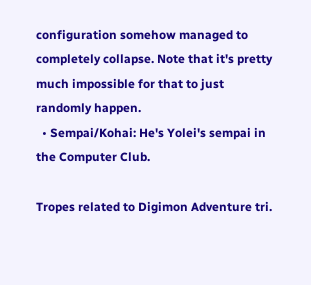configuration somehow managed to completely collapse. Note that it's pretty much impossible for that to just randomly happen.
  • Sempai/Kohai: He's Yolei's sempai in the Computer Club.

Tropes related to Digimon Adventure tri.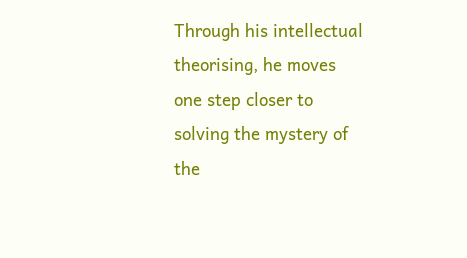Through his intellectual theorising, he moves one step closer to solving the mystery of the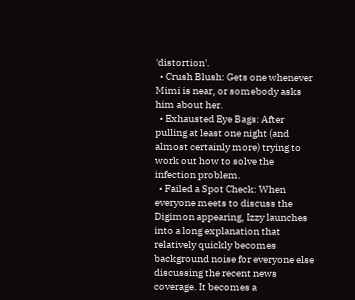'distortion'.
  • Crush Blush: Gets one whenever Mimi is near, or somebody asks him about her.
  • Exhausted Eye Bags: After pulling at least one night (and almost certainly more) trying to work out how to solve the infection problem.
  • Failed a Spot Check: When everyone meets to discuss the Digimon appearing, Izzy launches into a long explanation that relatively quickly becomes background noise for everyone else discussing the recent news coverage. It becomes a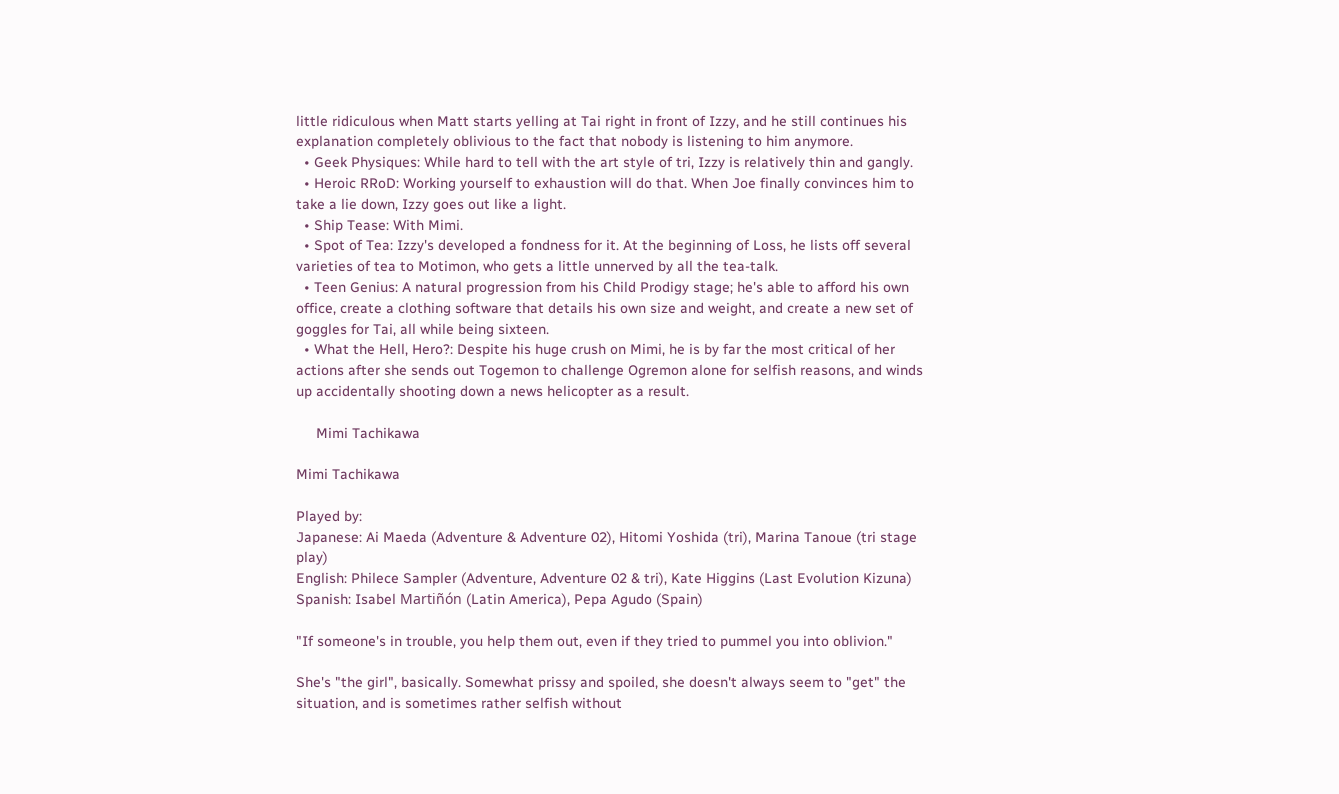little ridiculous when Matt starts yelling at Tai right in front of Izzy, and he still continues his explanation completely oblivious to the fact that nobody is listening to him anymore.
  • Geek Physiques: While hard to tell with the art style of tri, Izzy is relatively thin and gangly.
  • Heroic RRoD: Working yourself to exhaustion will do that. When Joe finally convinces him to take a lie down, Izzy goes out like a light.
  • Ship Tease: With Mimi.
  • Spot of Tea: Izzy's developed a fondness for it. At the beginning of Loss, he lists off several varieties of tea to Motimon, who gets a little unnerved by all the tea-talk.
  • Teen Genius: A natural progression from his Child Prodigy stage; he's able to afford his own office, create a clothing software that details his own size and weight, and create a new set of goggles for Tai, all while being sixteen.
  • What the Hell, Hero?: Despite his huge crush on Mimi, he is by far the most critical of her actions after she sends out Togemon to challenge Ogremon alone for selfish reasons, and winds up accidentally shooting down a news helicopter as a result.

     Mimi Tachikawa

Mimi Tachikawa

Played by:
Japanese: Ai Maeda (Adventure & Adventure 02), Hitomi Yoshida (tri), Marina Tanoue (tri stage play)
English: Philece Sampler (Adventure, Adventure 02 & tri), Kate Higgins (Last Evolution Kizuna)
Spanish: Isabel Martiñón (Latin America), Pepa Agudo (Spain)

"If someone's in trouble, you help them out, even if they tried to pummel you into oblivion."

She's "the girl", basically. Somewhat prissy and spoiled, she doesn't always seem to "get" the situation, and is sometimes rather selfish without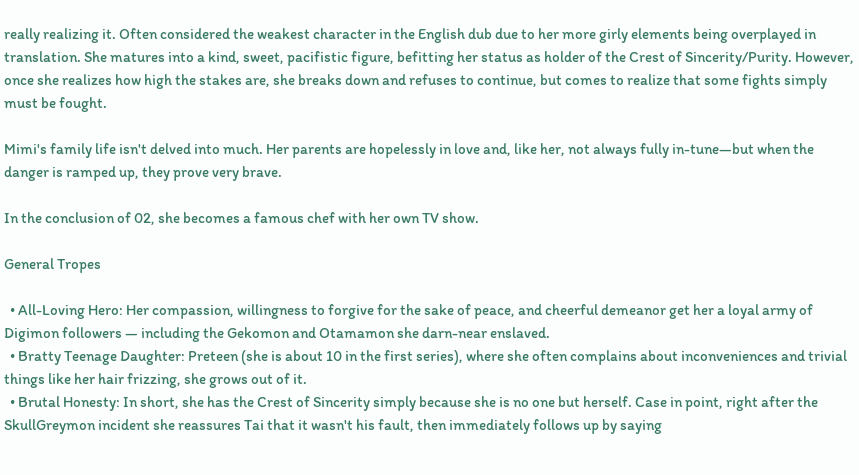really realizing it. Often considered the weakest character in the English dub due to her more girly elements being overplayed in translation. She matures into a kind, sweet, pacifistic figure, befitting her status as holder of the Crest of Sincerity/Purity. However, once she realizes how high the stakes are, she breaks down and refuses to continue, but comes to realize that some fights simply must be fought.

Mimi's family life isn't delved into much. Her parents are hopelessly in love and, like her, not always fully in-tune—but when the danger is ramped up, they prove very brave.

In the conclusion of 02, she becomes a famous chef with her own TV show.

General Tropes

  • All-Loving Hero: Her compassion, willingness to forgive for the sake of peace, and cheerful demeanor get her a loyal army of Digimon followers — including the Gekomon and Otamamon she darn-near enslaved.
  • Bratty Teenage Daughter: Preteen (she is about 10 in the first series), where she often complains about inconveniences and trivial things like her hair frizzing, she grows out of it.
  • Brutal Honesty: In short, she has the Crest of Sincerity simply because she is no one but herself. Case in point, right after the SkullGreymon incident she reassures Tai that it wasn't his fault, then immediately follows up by saying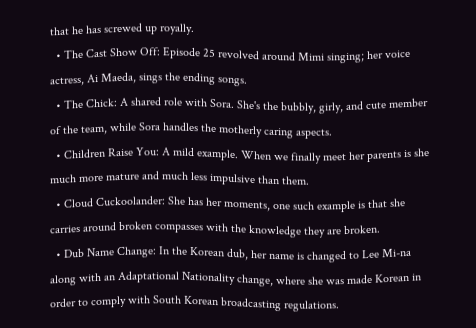that he has screwed up royally.
  • The Cast Show Off: Episode 25 revolved around Mimi singing; her voice actress, Ai Maeda, sings the ending songs.
  • The Chick: A shared role with Sora. She's the bubbly, girly, and cute member of the team, while Sora handles the motherly caring aspects.
  • Children Raise You: A mild example. When we finally meet her parents is she much more mature and much less impulsive than them.
  • Cloud Cuckoolander: She has her moments, one such example is that she carries around broken compasses with the knowledge they are broken.
  • Dub Name Change: In the Korean dub, her name is changed to Lee Mi-na along with an Adaptational Nationality change, where she was made Korean in order to comply with South Korean broadcasting regulations.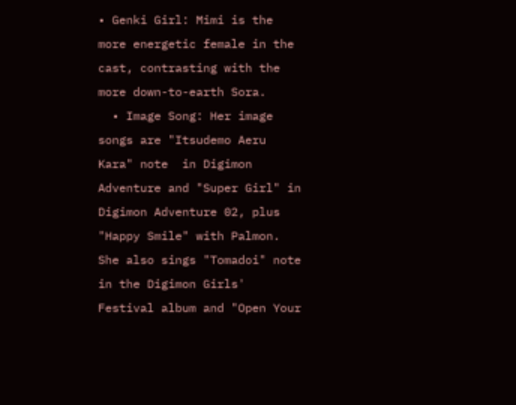• Genki Girl: Mimi is the more energetic female in the cast, contrasting with the more down-to-earth Sora.
  • Image Song: Her image songs are "Itsudemo Aeru Kara" note  in Digimon Adventure and "Super Girl" in Digimon Adventure 02, plus "Happy Smile" with Palmon. She also sings "Tomadoi" note  in the Digimon Girls' Festival album and "Open Your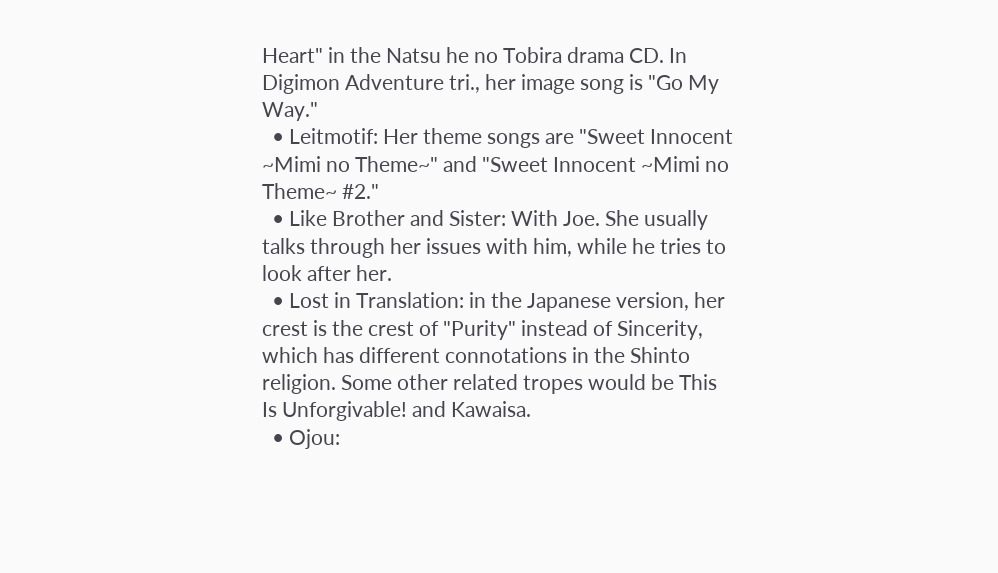Heart" in the Natsu he no Tobira drama CD. In Digimon Adventure tri., her image song is "Go My Way."
  • Leitmotif: Her theme songs are "Sweet Innocent ~Mimi no Theme~" and "Sweet Innocent ~Mimi no Theme~ #2."
  • Like Brother and Sister: With Joe. She usually talks through her issues with him, while he tries to look after her.
  • Lost in Translation: in the Japanese version, her crest is the crest of "Purity" instead of Sincerity, which has different connotations in the Shinto religion. Some other related tropes would be This Is Unforgivable! and Kawaisa.
  • Ojou: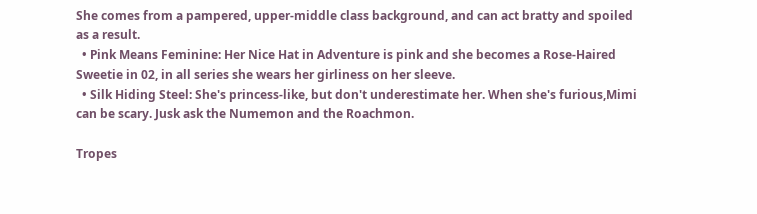She comes from a pampered, upper-middle class background, and can act bratty and spoiled as a result.
  • Pink Means Feminine: Her Nice Hat in Adventure is pink and she becomes a Rose-Haired Sweetie in 02, in all series she wears her girliness on her sleeve.
  • Silk Hiding Steel: She's princess-like, but don't underestimate her. When she's furious,Mimi can be scary. Jusk ask the Numemon and the Roachmon.

Tropes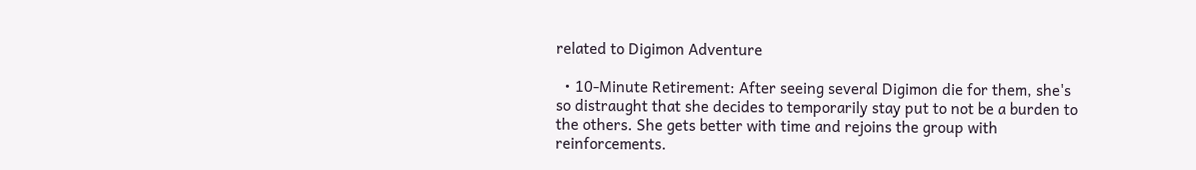related to Digimon Adventure

  • 10-Minute Retirement: After seeing several Digimon die for them, she's so distraught that she decides to temporarily stay put to not be a burden to the others. She gets better with time and rejoins the group with reinforcements.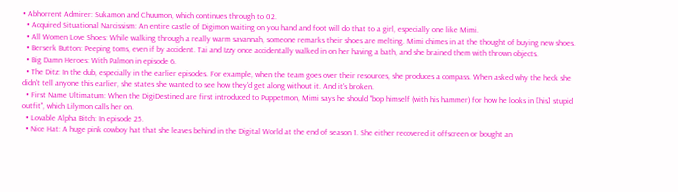• Abhorrent Admirer: Sukamon and Chuumon, which continues through to 02.
  • Acquired Situational Narcissism: An entire castle of Digimon waiting on you hand and foot will do that to a girl, especially one like Mimi.
  • All Women Love Shoes: While walking through a really warm savannah, someone remarks their shoes are melting. Mimi chimes in at the thought of buying new shoes.
  • Berserk Button: Peeping toms, even if by accident. Tai and Izzy once accidentally walked in on her having a bath, and she brained them with thrown objects.
  • Big Damn Heroes: With Palmon in episode 6.
  • The Ditz: In the dub, especially in the earlier episodes. For example, when the team goes over their resources, she produces a compass. When asked why the heck she didn't tell anyone this earlier, she states she wanted to see how they'd get along without it. And it's broken.
  • First Name Ultimatum: When the DigiDestined are first introduced to Puppetmon, Mimi says he should "bop himself (with his hammer) for how he looks in [his] stupid outfit", which Lilymon calls her on.
  • Lovable Alpha Bitch: In episode 25.
  • Nice Hat: A huge pink cowboy hat that she leaves behind in the Digital World at the end of season 1. She either recovered it offscreen or bought an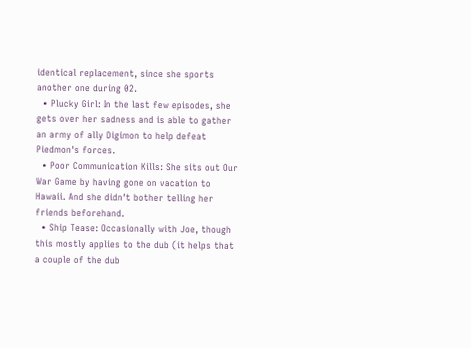identical replacement, since she sports another one during 02.
  • Plucky Girl: In the last few episodes, she gets over her sadness and is able to gather an army of ally Digimon to help defeat Piedmon's forces.
  • Poor Communication Kills: She sits out Our War Game by having gone on vacation to Hawaii. And she didn't bother telling her friends beforehand.
  • Ship Tease: Occasionally with Joe, though this mostly applies to the dub (it helps that a couple of the dub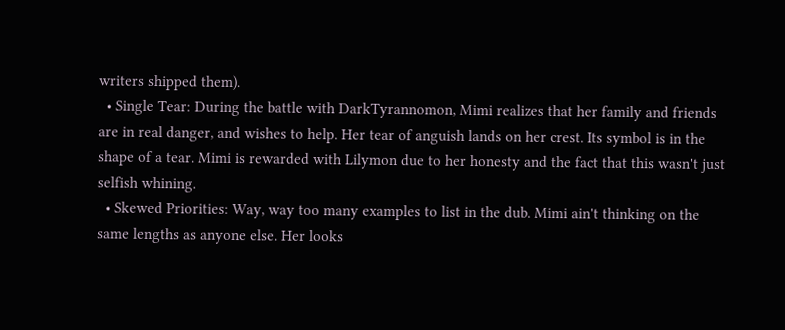writers shipped them).
  • Single Tear: During the battle with DarkTyrannomon, Mimi realizes that her family and friends are in real danger, and wishes to help. Her tear of anguish lands on her crest. Its symbol is in the shape of a tear. Mimi is rewarded with Lilymon due to her honesty and the fact that this wasn't just selfish whining.
  • Skewed Priorities: Way, way too many examples to list in the dub. Mimi ain't thinking on the same lengths as anyone else. Her looks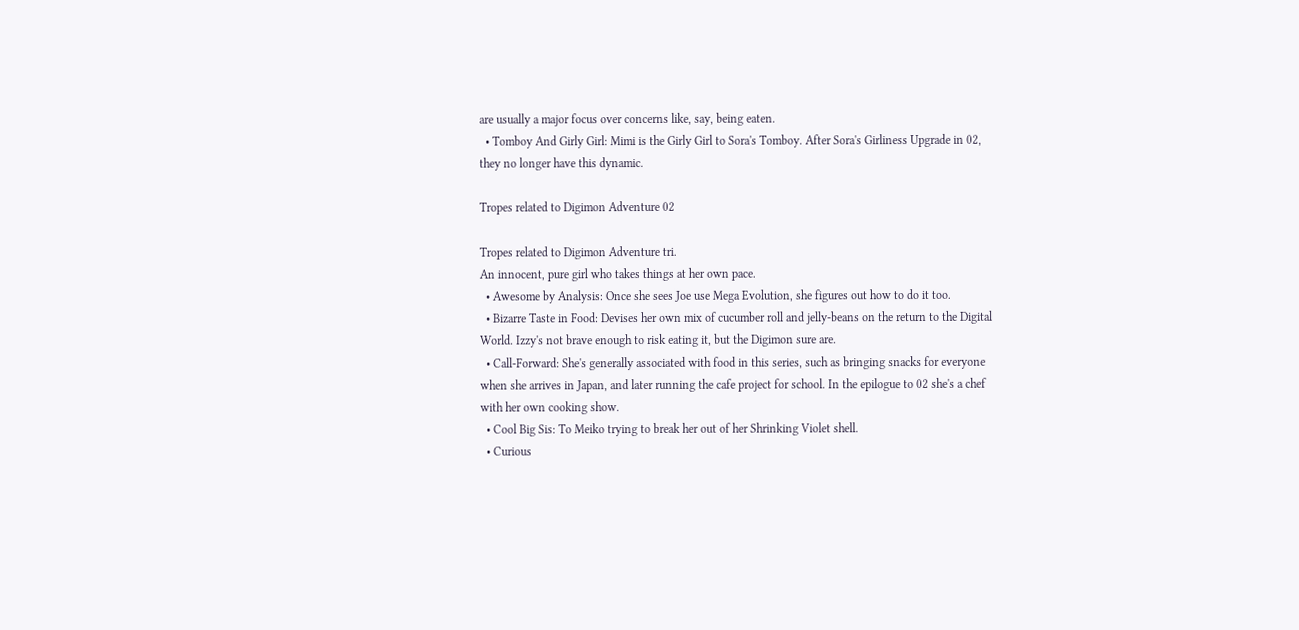are usually a major focus over concerns like, say, being eaten.
  • Tomboy And Girly Girl: Mimi is the Girly Girl to Sora's Tomboy. After Sora's Girliness Upgrade in 02, they no longer have this dynamic.

Tropes related to Digimon Adventure 02

Tropes related to Digimon Adventure tri.
An innocent, pure girl who takes things at her own pace.
  • Awesome by Analysis: Once she sees Joe use Mega Evolution, she figures out how to do it too.
  • Bizarre Taste in Food: Devises her own mix of cucumber roll and jelly-beans on the return to the Digital World. Izzy's not brave enough to risk eating it, but the Digimon sure are.
  • Call-Forward: She's generally associated with food in this series, such as bringing snacks for everyone when she arrives in Japan, and later running the cafe project for school. In the epilogue to 02 she's a chef with her own cooking show.
  • Cool Big Sis: To Meiko trying to break her out of her Shrinking Violet shell.
  • Curious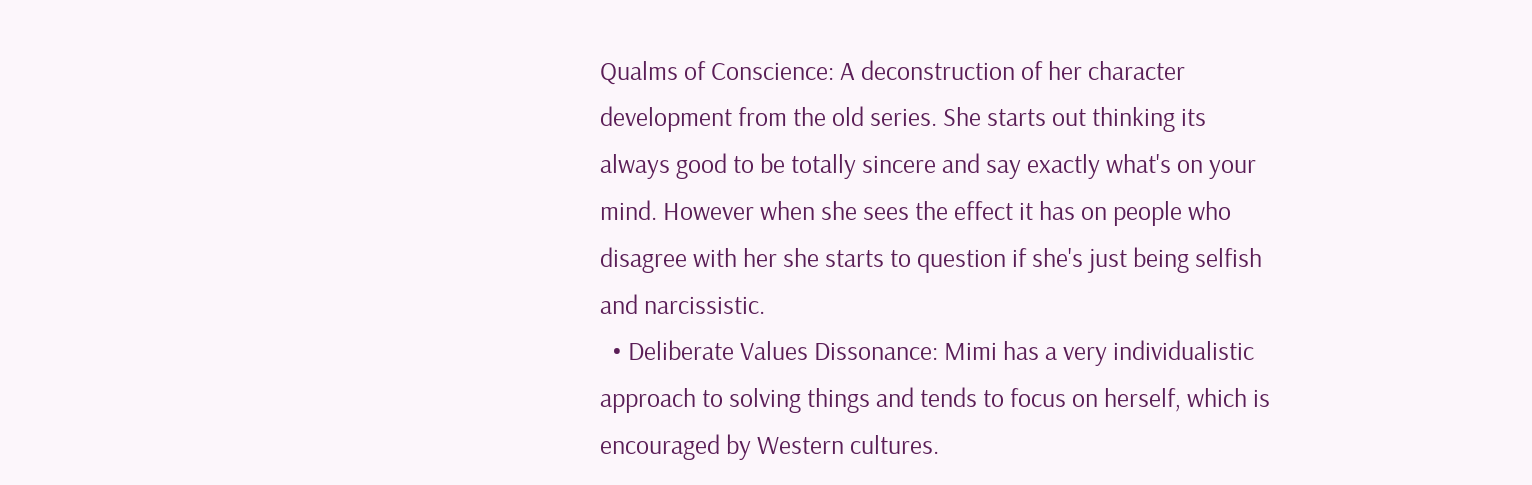Qualms of Conscience: A deconstruction of her character development from the old series. She starts out thinking its always good to be totally sincere and say exactly what's on your mind. However when she sees the effect it has on people who disagree with her she starts to question if she's just being selfish and narcissistic.
  • Deliberate Values Dissonance: Mimi has a very individualistic approach to solving things and tends to focus on herself, which is encouraged by Western cultures.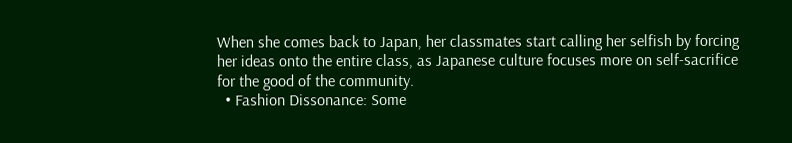When she comes back to Japan, her classmates start calling her selfish by forcing her ideas onto the entire class, as Japanese culture focuses more on self-sacrifice for the good of the community.
  • Fashion Dissonance: Some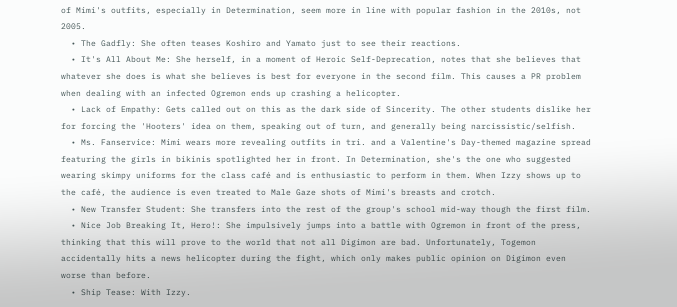of Mimi's outfits, especially in Determination, seem more in line with popular fashion in the 2010s, not 2005.
  • The Gadfly: She often teases Koshiro and Yamato just to see their reactions.
  • It's All About Me: She herself, in a moment of Heroic Self-Deprecation, notes that she believes that whatever she does is what she believes is best for everyone in the second film. This causes a PR problem when dealing with an infected Ogremon ends up crashing a helicopter.
  • Lack of Empathy: Gets called out on this as the dark side of Sincerity. The other students dislike her for forcing the 'Hooters' idea on them, speaking out of turn, and generally being narcissistic/selfish.
  • Ms. Fanservice: Mimi wears more revealing outfits in tri. and a Valentine's Day-themed magazine spread featuring the girls in bikinis spotlighted her in front. In Determination, she's the one who suggested wearing skimpy uniforms for the class café and is enthusiastic to perform in them. When Izzy shows up to the café, the audience is even treated to Male Gaze shots of Mimi's breasts and crotch.
  • New Transfer Student: She transfers into the rest of the group's school mid-way though the first film.
  • Nice Job Breaking It, Hero!: She impulsively jumps into a battle with Ogremon in front of the press, thinking that this will prove to the world that not all Digimon are bad. Unfortunately, Togemon accidentally hits a news helicopter during the fight, which only makes public opinion on Digimon even worse than before.
  • Ship Tease: With Izzy.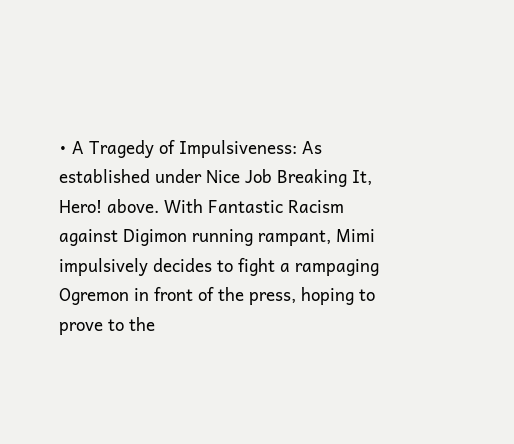• A Tragedy of Impulsiveness: As established under Nice Job Breaking It, Hero! above. With Fantastic Racism against Digimon running rampant, Mimi impulsively decides to fight a rampaging Ogremon in front of the press, hoping to prove to the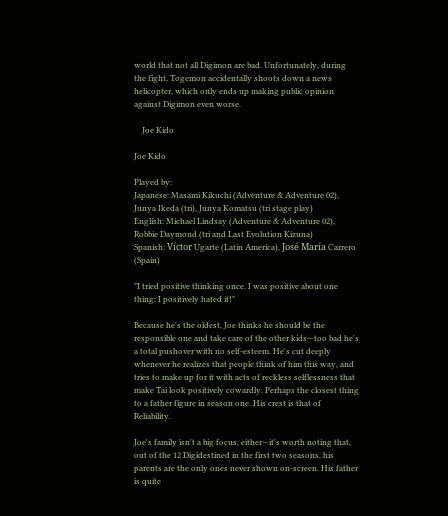world that not all Digimon are bad. Unfortunately, during the fight, Togemon accidentally shoots down a news helicopter, which only ends up making public opinion against Digimon even worse.

    Joe Kido

Joe Kido

Played by:
Japanese: Masami Kikuchi (Adventure & Adventure 02), Junya Ikeda (tri), Junya Komatsu (tri stage play)
English: Michael Lindsay (Adventure & Adventure 02), Robbie Daymond (tri and Last Evolution Kizuna)
Spanish: Víctor Ugarte (Latin America), José María Carrero (Spain)

"I tried positive thinking once. I was positive about one thing: I positively hated it!"

Because he's the oldest, Joe thinks he should be the responsible one and take care of the other kids—too bad he's a total pushover with no self-esteem. He's cut deeply whenever he realizes that people think of him this way, and tries to make up for it with acts of reckless selflessness that make Tai look positively cowardly. Perhaps the closest thing to a father figure in season one. His crest is that of Reliability.

Joe's family isn't a big focus, either—it's worth noting that, out of the 12 Digidestined in the first two seasons, his parents are the only ones never shown on-screen. His father is quite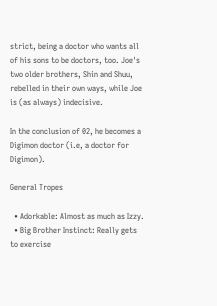strict, being a doctor who wants all of his sons to be doctors, too. Joe's two older brothers, Shin and Shuu, rebelled in their own ways, while Joe is (as always) indecisive.

In the conclusion of 02, he becomes a Digimon doctor (i.e, a doctor for Digimon).

General Tropes

  • Adorkable: Almost as much as Izzy.
  • Big Brother Instinct: Really gets to exercise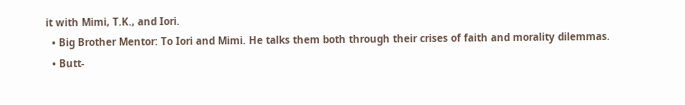it with Mimi, T.K., and Iori.
  • Big Brother Mentor: To Iori and Mimi. He talks them both through their crises of faith and morality dilemmas.
  • Butt-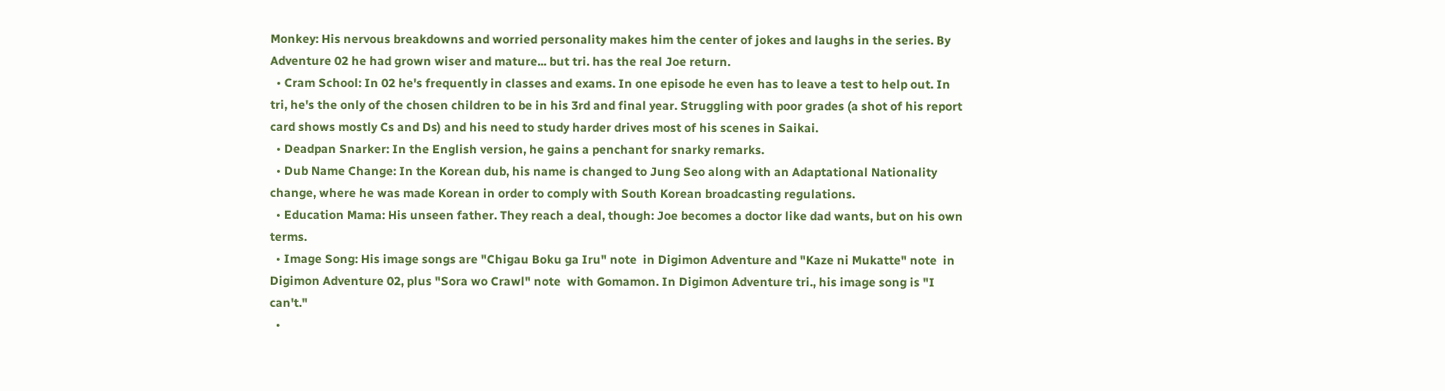Monkey: His nervous breakdowns and worried personality makes him the center of jokes and laughs in the series. By Adventure 02 he had grown wiser and mature... but tri. has the real Joe return.
  • Cram School: In 02 he's frequently in classes and exams. In one episode he even has to leave a test to help out. In tri, he's the only of the chosen children to be in his 3rd and final year. Struggling with poor grades (a shot of his report card shows mostly Cs and Ds) and his need to study harder drives most of his scenes in Saikai.
  • Deadpan Snarker: In the English version, he gains a penchant for snarky remarks.
  • Dub Name Change: In the Korean dub, his name is changed to Jung Seo along with an Adaptational Nationality change, where he was made Korean in order to comply with South Korean broadcasting regulations.
  • Education Mama: His unseen father. They reach a deal, though: Joe becomes a doctor like dad wants, but on his own terms.
  • Image Song: His image songs are "Chigau Boku ga Iru" note  in Digimon Adventure and "Kaze ni Mukatte" note  in Digimon Adventure 02, plus "Sora wo Crawl" note  with Gomamon. In Digimon Adventure tri., his image song is "I can't."
  •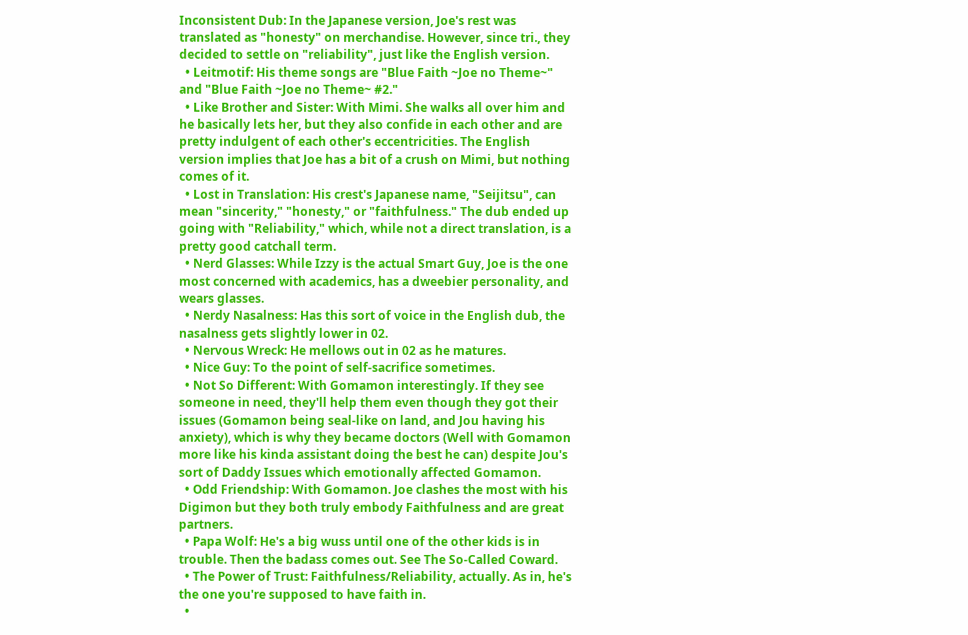Inconsistent Dub: In the Japanese version, Joe's rest was translated as "honesty" on merchandise. However, since tri., they decided to settle on "reliability", just like the English version.
  • Leitmotif: His theme songs are "Blue Faith ~Joe no Theme~" and "Blue Faith ~Joe no Theme~ #2."
  • Like Brother and Sister: With Mimi. She walks all over him and he basically lets her, but they also confide in each other and are pretty indulgent of each other's eccentricities. The English version implies that Joe has a bit of a crush on Mimi, but nothing comes of it.
  • Lost in Translation: His crest's Japanese name, "Seijitsu", can mean "sincerity," "honesty," or "faithfulness." The dub ended up going with "Reliability," which, while not a direct translation, is a pretty good catchall term.
  • Nerd Glasses: While Izzy is the actual Smart Guy, Joe is the one most concerned with academics, has a dweebier personality, and wears glasses.
  • Nerdy Nasalness: Has this sort of voice in the English dub, the nasalness gets slightly lower in 02.
  • Nervous Wreck: He mellows out in 02 as he matures.
  • Nice Guy: To the point of self-sacrifice sometimes.
  • Not So Different: With Gomamon interestingly. If they see someone in need, they'll help them even though they got their issues (Gomamon being seal-like on land, and Jou having his anxiety), which is why they became doctors (Well with Gomamon more like his kinda assistant doing the best he can) despite Jou's sort of Daddy Issues which emotionally affected Gomamon.
  • Odd Friendship: With Gomamon. Joe clashes the most with his Digimon but they both truly embody Faithfulness and are great partners.
  • Papa Wolf: He's a big wuss until one of the other kids is in trouble. Then the badass comes out. See The So-Called Coward.
  • The Power of Trust: Faithfulness/Reliability, actually. As in, he's the one you're supposed to have faith in.
  •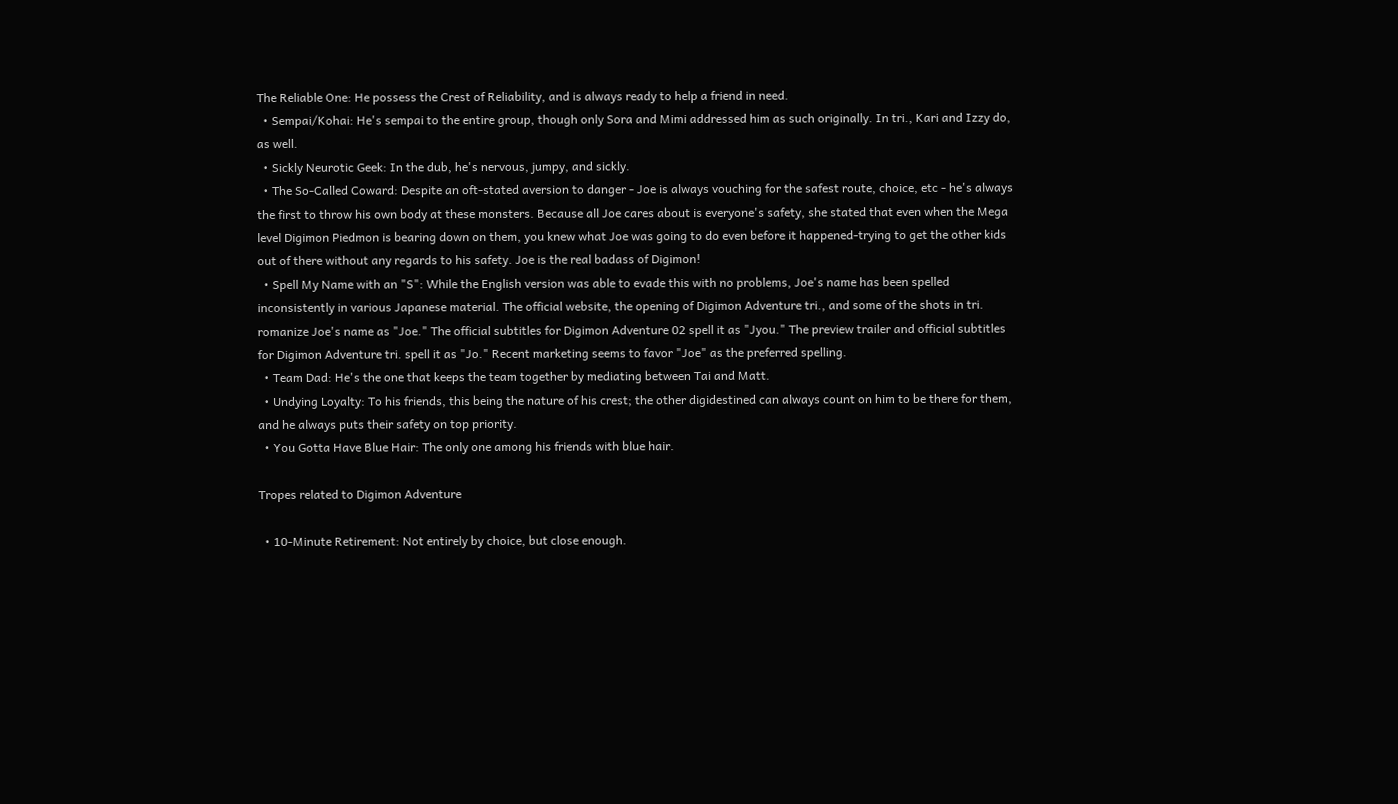The Reliable One: He possess the Crest of Reliability, and is always ready to help a friend in need.
  • Sempai/Kohai: He's sempai to the entire group, though only Sora and Mimi addressed him as such originally. In tri., Kari and Izzy do, as well.
  • Sickly Neurotic Geek: In the dub, he's nervous, jumpy, and sickly.
  • The So-Called Coward: Despite an oft-stated aversion to danger - Joe is always vouching for the safest route, choice, etc - he's always the first to throw his own body at these monsters. Because all Joe cares about is everyone's safety, she stated that even when the Mega level Digimon Piedmon is bearing down on them, you knew what Joe was going to do even before it happened-trying to get the other kids out of there without any regards to his safety. Joe is the real badass of Digimon!
  • Spell My Name with an "S": While the English version was able to evade this with no problems, Joe's name has been spelled inconsistently in various Japanese material. The official website, the opening of Digimon Adventure tri., and some of the shots in tri. romanize Joe's name as "Joe." The official subtitles for Digimon Adventure 02 spell it as "Jyou." The preview trailer and official subtitles for Digimon Adventure tri. spell it as "Jo." Recent marketing seems to favor "Joe" as the preferred spelling.
  • Team Dad: He's the one that keeps the team together by mediating between Tai and Matt.
  • Undying Loyalty: To his friends, this being the nature of his crest; the other digidestined can always count on him to be there for them, and he always puts their safety on top priority.
  • You Gotta Have Blue Hair: The only one among his friends with blue hair.

Tropes related to Digimon Adventure

  • 10-Minute Retirement: Not entirely by choice, but close enough.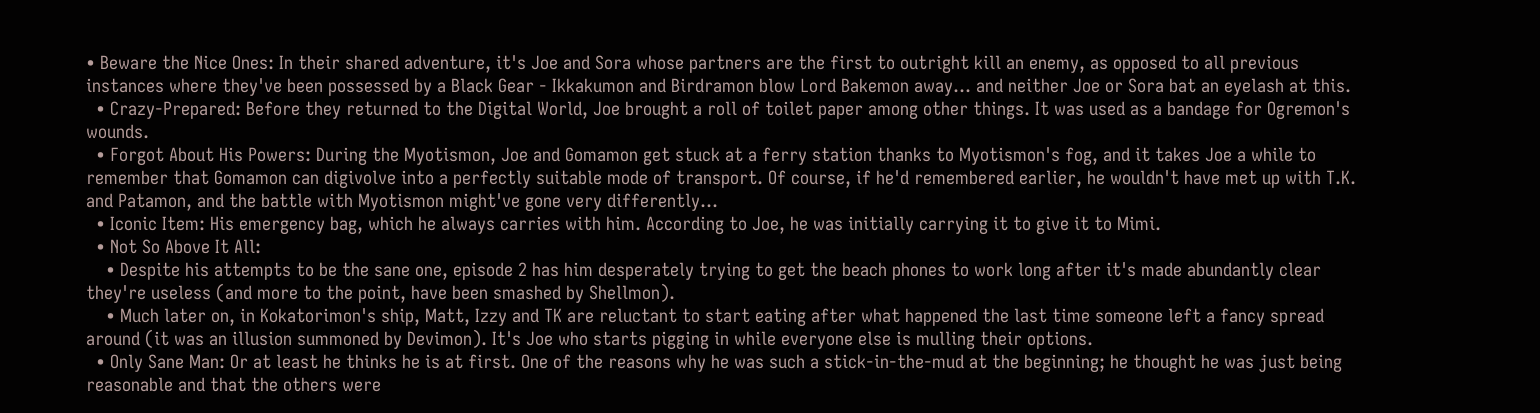• Beware the Nice Ones: In their shared adventure, it's Joe and Sora whose partners are the first to outright kill an enemy, as opposed to all previous instances where they've been possessed by a Black Gear - Ikkakumon and Birdramon blow Lord Bakemon away... and neither Joe or Sora bat an eyelash at this.
  • Crazy-Prepared: Before they returned to the Digital World, Joe brought a roll of toilet paper among other things. It was used as a bandage for Ogremon's wounds.
  • Forgot About His Powers: During the Myotismon, Joe and Gomamon get stuck at a ferry station thanks to Myotismon's fog, and it takes Joe a while to remember that Gomamon can digivolve into a perfectly suitable mode of transport. Of course, if he'd remembered earlier, he wouldn't have met up with T.K. and Patamon, and the battle with Myotismon might've gone very differently...
  • Iconic Item: His emergency bag, which he always carries with him. According to Joe, he was initially carrying it to give it to Mimi.
  • Not So Above It All:
    • Despite his attempts to be the sane one, episode 2 has him desperately trying to get the beach phones to work long after it's made abundantly clear they're useless (and more to the point, have been smashed by Shellmon).
    • Much later on, in Kokatorimon's ship, Matt, Izzy and TK are reluctant to start eating after what happened the last time someone left a fancy spread around (it was an illusion summoned by Devimon). It's Joe who starts pigging in while everyone else is mulling their options.
  • Only Sane Man: Or at least he thinks he is at first. One of the reasons why he was such a stick-in-the-mud at the beginning; he thought he was just being reasonable and that the others were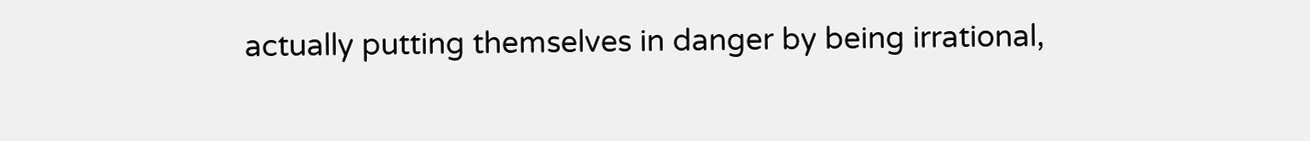actually putting themselves in danger by being irrational,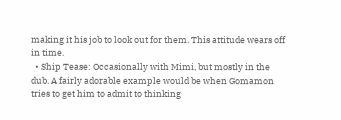making it his job to look out for them. This attitude wears off in time.
  • Ship Tease: Occasionally with Mimi, but mostly in the dub. A fairly adorable example would be when Gomamon tries to get him to admit to thinking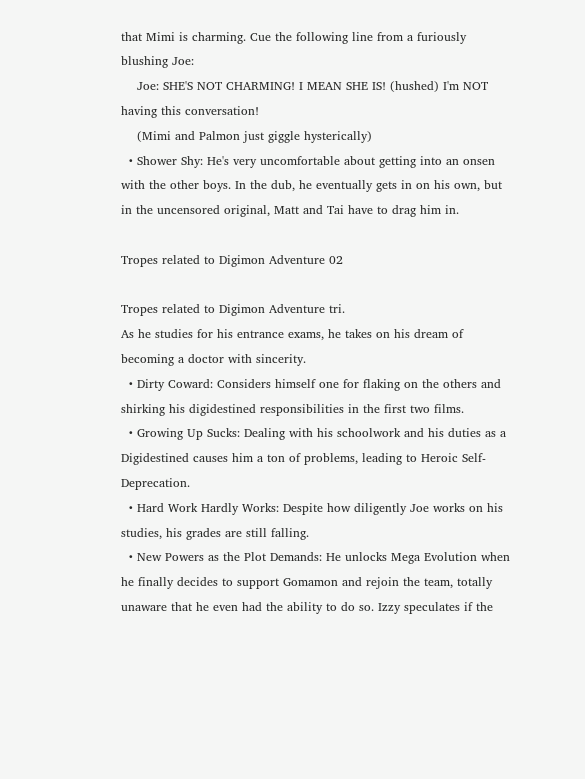that Mimi is charming. Cue the following line from a furiously blushing Joe:
    Joe: SHE'S NOT CHARMING! I MEAN SHE IS! (hushed) I'm NOT having this conversation!
    (Mimi and Palmon just giggle hysterically)
  • Shower Shy: He's very uncomfortable about getting into an onsen with the other boys. In the dub, he eventually gets in on his own, but in the uncensored original, Matt and Tai have to drag him in.

Tropes related to Digimon Adventure 02

Tropes related to Digimon Adventure tri.
As he studies for his entrance exams, he takes on his dream of becoming a doctor with sincerity.
  • Dirty Coward: Considers himself one for flaking on the others and shirking his digidestined responsibilities in the first two films.
  • Growing Up Sucks: Dealing with his schoolwork and his duties as a Digidestined causes him a ton of problems, leading to Heroic Self-Deprecation.
  • Hard Work Hardly Works: Despite how diligently Joe works on his studies, his grades are still falling.
  • New Powers as the Plot Demands: He unlocks Mega Evolution when he finally decides to support Gomamon and rejoin the team, totally unaware that he even had the ability to do so. Izzy speculates if the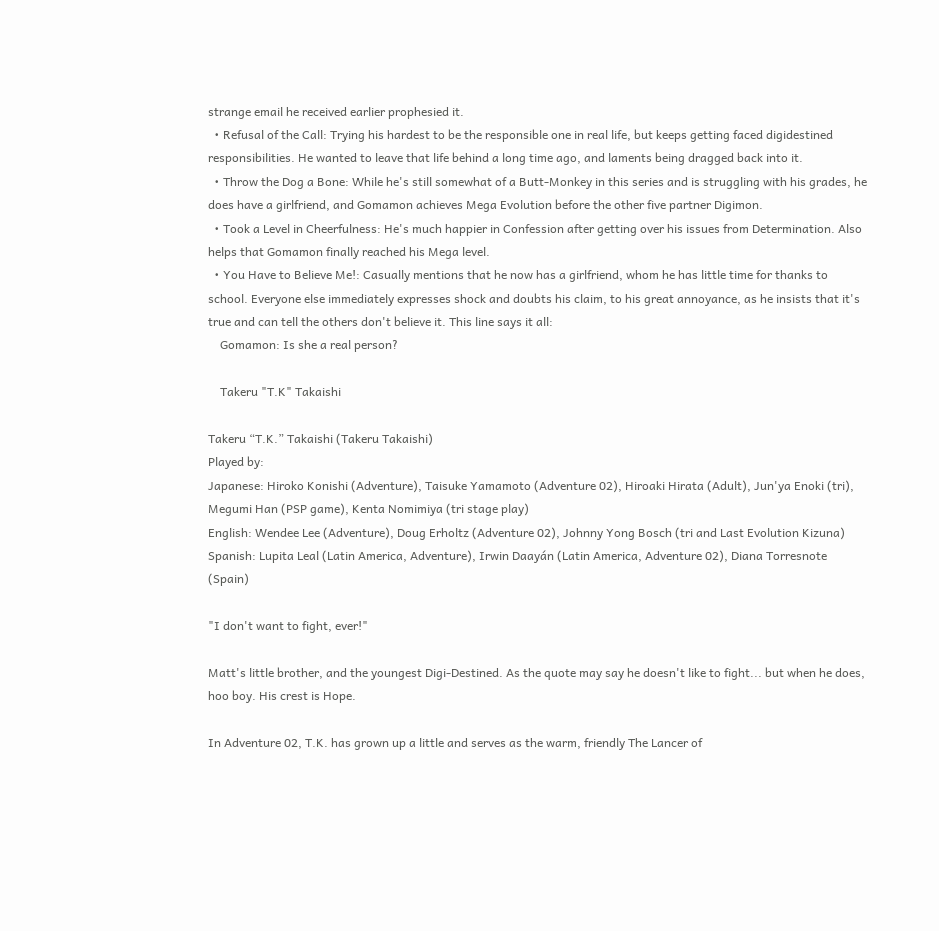strange email he received earlier prophesied it.
  • Refusal of the Call: Trying his hardest to be the responsible one in real life, but keeps getting faced digidestined responsibilities. He wanted to leave that life behind a long time ago, and laments being dragged back into it.
  • Throw the Dog a Bone: While he's still somewhat of a Butt-Monkey in this series and is struggling with his grades, he does have a girlfriend, and Gomamon achieves Mega Evolution before the other five partner Digimon.
  • Took a Level in Cheerfulness: He's much happier in Confession after getting over his issues from Determination. Also helps that Gomamon finally reached his Mega level.
  • You Have to Believe Me!: Casually mentions that he now has a girlfriend, whom he has little time for thanks to school. Everyone else immediately expresses shock and doubts his claim, to his great annoyance, as he insists that it's true and can tell the others don't believe it. This line says it all:
    Gomamon: Is she a real person?

    Takeru "T.K" Takaishi

Takeru “T.K.” Takaishi (Takeru Takaishi)
Played by:
Japanese: Hiroko Konishi (Adventure), Taisuke Yamamoto (Adventure 02), Hiroaki Hirata (Adult), Jun'ya Enoki (tri), Megumi Han (PSP game), Kenta Nomimiya (tri stage play)
English: Wendee Lee (Adventure), Doug Erholtz (Adventure 02), Johnny Yong Bosch (tri and Last Evolution Kizuna)
Spanish: Lupita Leal (Latin America, Adventure), Irwin Daayán (Latin America, Adventure 02), Diana Torresnote  (Spain)

"I don't want to fight, ever!"

Matt's little brother, and the youngest Digi-Destined. As the quote may say he doesn't like to fight... but when he does, hoo boy. His crest is Hope.

In Adventure 02, T.K. has grown up a little and serves as the warm, friendly The Lancer of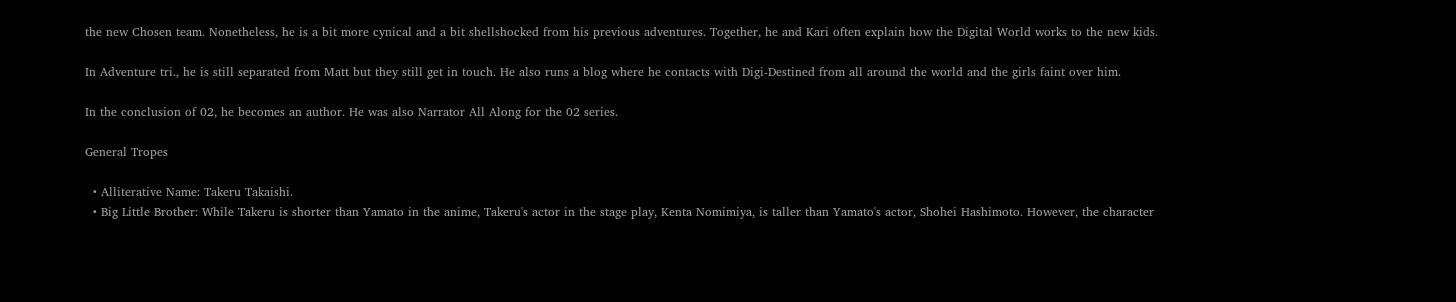the new Chosen team. Nonetheless, he is a bit more cynical and a bit shellshocked from his previous adventures. Together, he and Kari often explain how the Digital World works to the new kids.

In Adventure tri., he is still separated from Matt but they still get in touch. He also runs a blog where he contacts with Digi-Destined from all around the world and the girls faint over him.

In the conclusion of 02, he becomes an author. He was also Narrator All Along for the 02 series.

General Tropes

  • Alliterative Name: Takeru Takaishi.
  • Big Little Brother: While Takeru is shorter than Yamato in the anime, Takeru's actor in the stage play, Kenta Nomimiya, is taller than Yamato's actor, Shohei Hashimoto. However, the character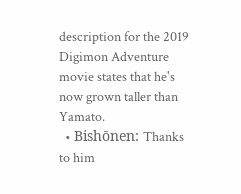description for the 2019 Digimon Adventure movie states that he's now grown taller than Yamato.
  • Bishōnen: Thanks to him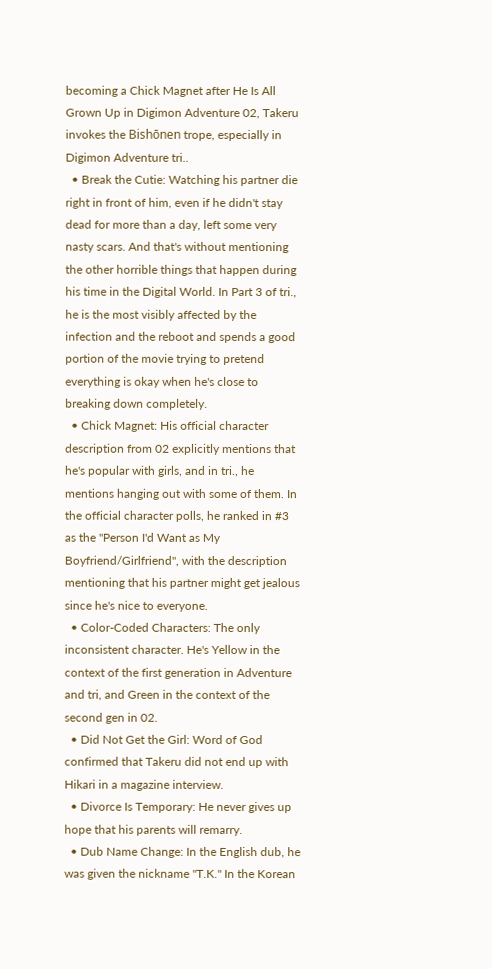becoming a Chick Magnet after He Is All Grown Up in Digimon Adventure 02, Takeru invokes the Bishōnen trope, especially in Digimon Adventure tri..
  • Break the Cutie: Watching his partner die right in front of him, even if he didn't stay dead for more than a day, left some very nasty scars. And that's without mentioning the other horrible things that happen during his time in the Digital World. In Part 3 of tri., he is the most visibly affected by the infection and the reboot and spends a good portion of the movie trying to pretend everything is okay when he's close to breaking down completely.
  • Chick Magnet: His official character description from 02 explicitly mentions that he's popular with girls, and in tri., he mentions hanging out with some of them. In the official character polls, he ranked in #3 as the "Person I'd Want as My Boyfriend/Girlfriend", with the description mentioning that his partner might get jealous since he's nice to everyone.
  • Color-Coded Characters: The only inconsistent character. He's Yellow in the context of the first generation in Adventure and tri, and Green in the context of the second gen in 02.
  • Did Not Get the Girl: Word of God confirmed that Takeru did not end up with Hikari in a magazine interview.
  • Divorce Is Temporary: He never gives up hope that his parents will remarry.
  • Dub Name Change: In the English dub, he was given the nickname "T.K." In the Korean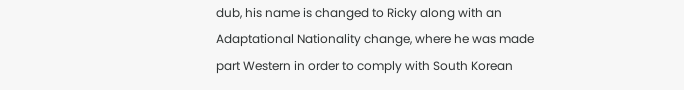dub, his name is changed to Ricky along with an Adaptational Nationality change, where he was made part Western in order to comply with South Korean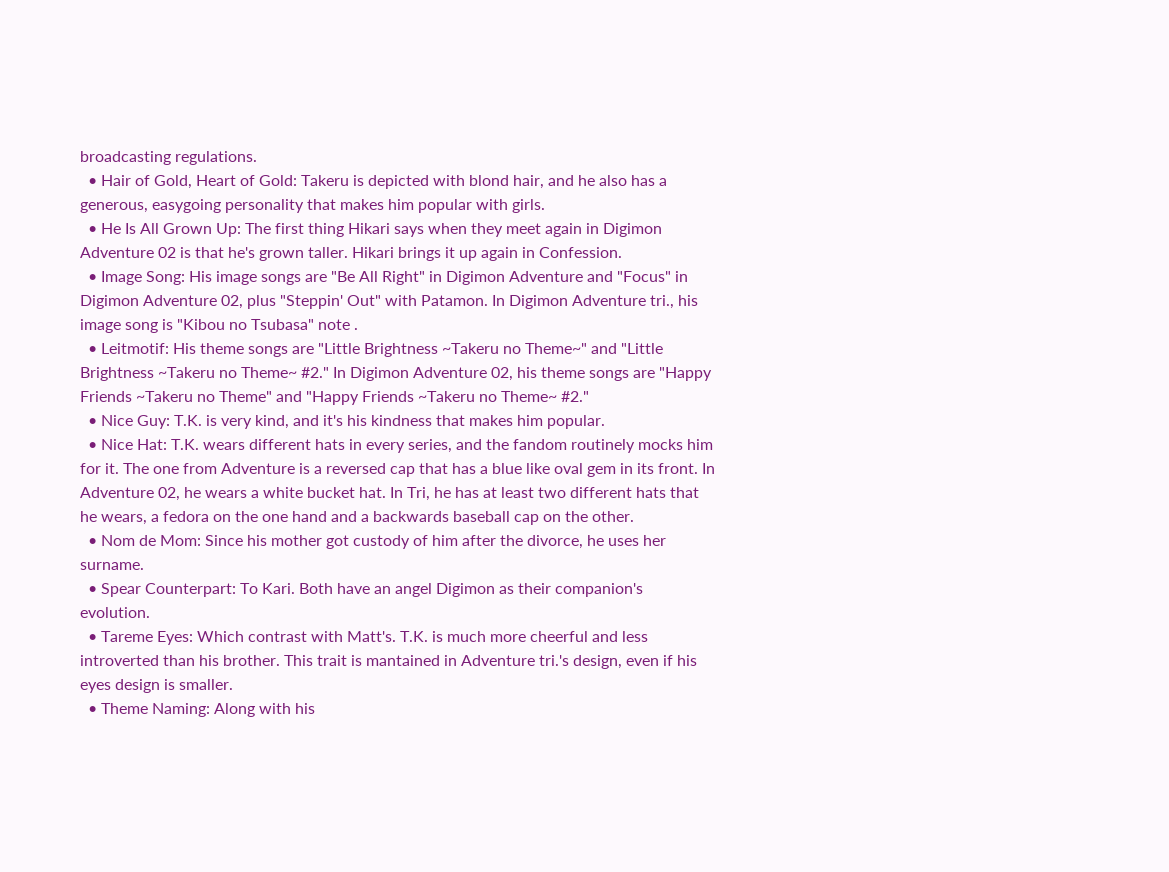broadcasting regulations.
  • Hair of Gold, Heart of Gold: Takeru is depicted with blond hair, and he also has a generous, easygoing personality that makes him popular with girls.
  • He Is All Grown Up: The first thing Hikari says when they meet again in Digimon Adventure 02 is that he's grown taller. Hikari brings it up again in Confession.
  • Image Song: His image songs are "Be All Right" in Digimon Adventure and "Focus" in Digimon Adventure 02, plus "Steppin' Out" with Patamon. In Digimon Adventure tri., his image song is "Kibou no Tsubasa" note .
  • Leitmotif: His theme songs are "Little Brightness ~Takeru no Theme~" and "Little Brightness ~Takeru no Theme~ #2." In Digimon Adventure 02, his theme songs are "Happy Friends ~Takeru no Theme" and "Happy Friends ~Takeru no Theme~ #2."
  • Nice Guy: T.K. is very kind, and it's his kindness that makes him popular.
  • Nice Hat: T.K. wears different hats in every series, and the fandom routinely mocks him for it. The one from Adventure is a reversed cap that has a blue like oval gem in its front. In Adventure 02, he wears a white bucket hat. In Tri, he has at least two different hats that he wears, a fedora on the one hand and a backwards baseball cap on the other.
  • Nom de Mom: Since his mother got custody of him after the divorce, he uses her surname.
  • Spear Counterpart: To Kari. Both have an angel Digimon as their companion's evolution.
  • Tareme Eyes: Which contrast with Matt's. T.K. is much more cheerful and less introverted than his brother. This trait is mantained in Adventure tri.'s design, even if his eyes design is smaller.
  • Theme Naming: Along with his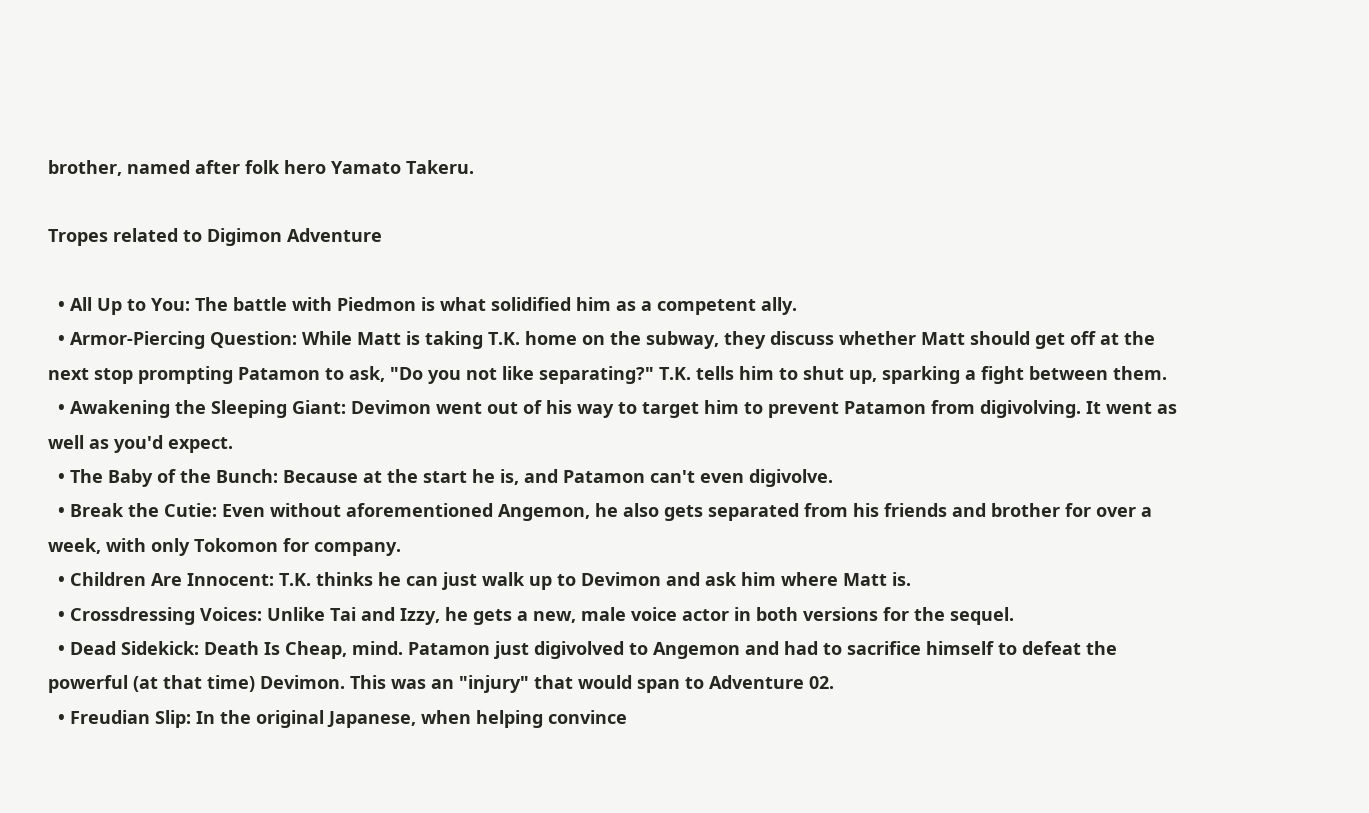brother, named after folk hero Yamato Takeru.

Tropes related to Digimon Adventure

  • All Up to You: The battle with Piedmon is what solidified him as a competent ally.
  • Armor-Piercing Question: While Matt is taking T.K. home on the subway, they discuss whether Matt should get off at the next stop prompting Patamon to ask, "Do you not like separating?" T.K. tells him to shut up, sparking a fight between them.
  • Awakening the Sleeping Giant: Devimon went out of his way to target him to prevent Patamon from digivolving. It went as well as you'd expect.
  • The Baby of the Bunch: Because at the start he is, and Patamon can't even digivolve.
  • Break the Cutie: Even without aforementioned Angemon, he also gets separated from his friends and brother for over a week, with only Tokomon for company.
  • Children Are Innocent: T.K. thinks he can just walk up to Devimon and ask him where Matt is.
  • Crossdressing Voices: Unlike Tai and Izzy, he gets a new, male voice actor in both versions for the sequel.
  • Dead Sidekick: Death Is Cheap, mind. Patamon just digivolved to Angemon and had to sacrifice himself to defeat the powerful (at that time) Devimon. This was an "injury" that would span to Adventure 02.
  • Freudian Slip: In the original Japanese, when helping convince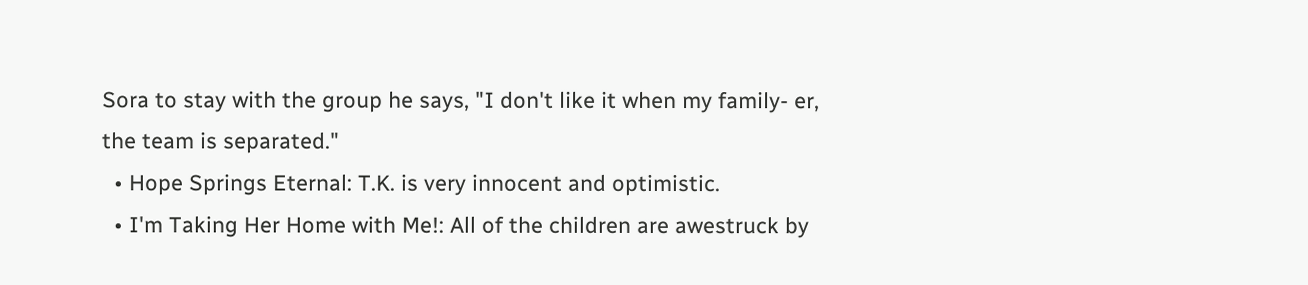Sora to stay with the group he says, "I don't like it when my family- er, the team is separated."
  • Hope Springs Eternal: T.K. is very innocent and optimistic.
  • I'm Taking Her Home with Me!: All of the children are awestruck by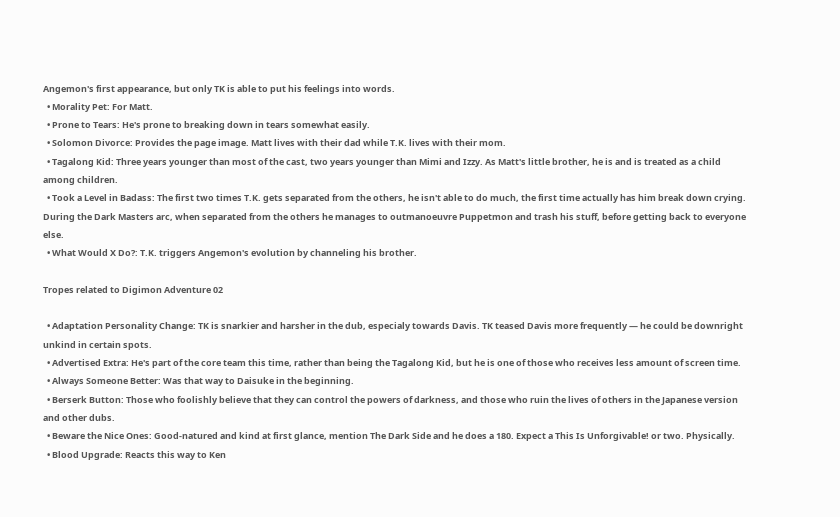Angemon's first appearance, but only TK is able to put his feelings into words.
  • Morality Pet: For Matt.
  • Prone to Tears: He's prone to breaking down in tears somewhat easily.
  • Solomon Divorce: Provides the page image. Matt lives with their dad while T.K. lives with their mom.
  • Tagalong Kid: Three years younger than most of the cast, two years younger than Mimi and Izzy. As Matt's little brother, he is and is treated as a child among children.
  • Took a Level in Badass: The first two times T.K. gets separated from the others, he isn't able to do much, the first time actually has him break down crying. During the Dark Masters arc, when separated from the others he manages to outmanoeuvre Puppetmon and trash his stuff, before getting back to everyone else.
  • What Would X Do?: T.K. triggers Angemon's evolution by channeling his brother.

Tropes related to Digimon Adventure 02

  • Adaptation Personality Change: TK is snarkier and harsher in the dub, especialy towards Davis. TK teased Davis more frequently — he could be downright unkind in certain spots.
  • Advertised Extra: He's part of the core team this time, rather than being the Tagalong Kid, but he is one of those who receives less amount of screen time.
  • Always Someone Better: Was that way to Daisuke in the beginning.
  • Berserk Button: Those who foolishly believe that they can control the powers of darkness, and those who ruin the lives of others in the Japanese version and other dubs.
  • Beware the Nice Ones: Good-natured and kind at first glance, mention The Dark Side and he does a 180. Expect a This Is Unforgivable! or two. Physically.
  • Blood Upgrade: Reacts this way to Ken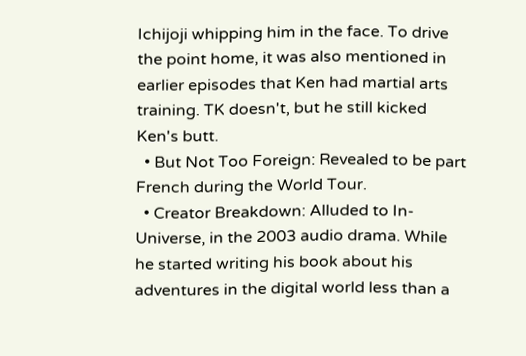Ichijoji whipping him in the face. To drive the point home, it was also mentioned in earlier episodes that Ken had martial arts training. TK doesn't, but he still kicked Ken's butt.
  • But Not Too Foreign: Revealed to be part French during the World Tour.
  • Creator Breakdown: Alluded to In-Universe, in the 2003 audio drama. While he started writing his book about his adventures in the digital world less than a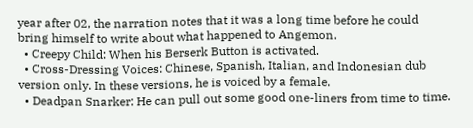year after 02, the narration notes that it was a long time before he could bring himself to write about what happened to Angemon.
  • Creepy Child: When his Berserk Button is activated.
  • Cross-Dressing Voices: Chinese, Spanish, Italian, and Indonesian dub version only. In these versions, he is voiced by a female.
  • Deadpan Snarker: He can pull out some good one-liners from time to time.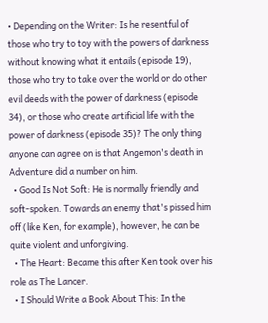• Depending on the Writer: Is he resentful of those who try to toy with the powers of darkness without knowing what it entails (episode 19), those who try to take over the world or do other evil deeds with the power of darkness (episode 34), or those who create artificial life with the power of darkness (episode 35)? The only thing anyone can agree on is that Angemon's death in Adventure did a number on him.
  • Good Is Not Soft: He is normally friendly and soft-spoken. Towards an enemy that's pissed him off (like Ken, for example), however, he can be quite violent and unforgiving.
  • The Heart: Became this after Ken took over his role as The Lancer.
  • I Should Write a Book About This: In the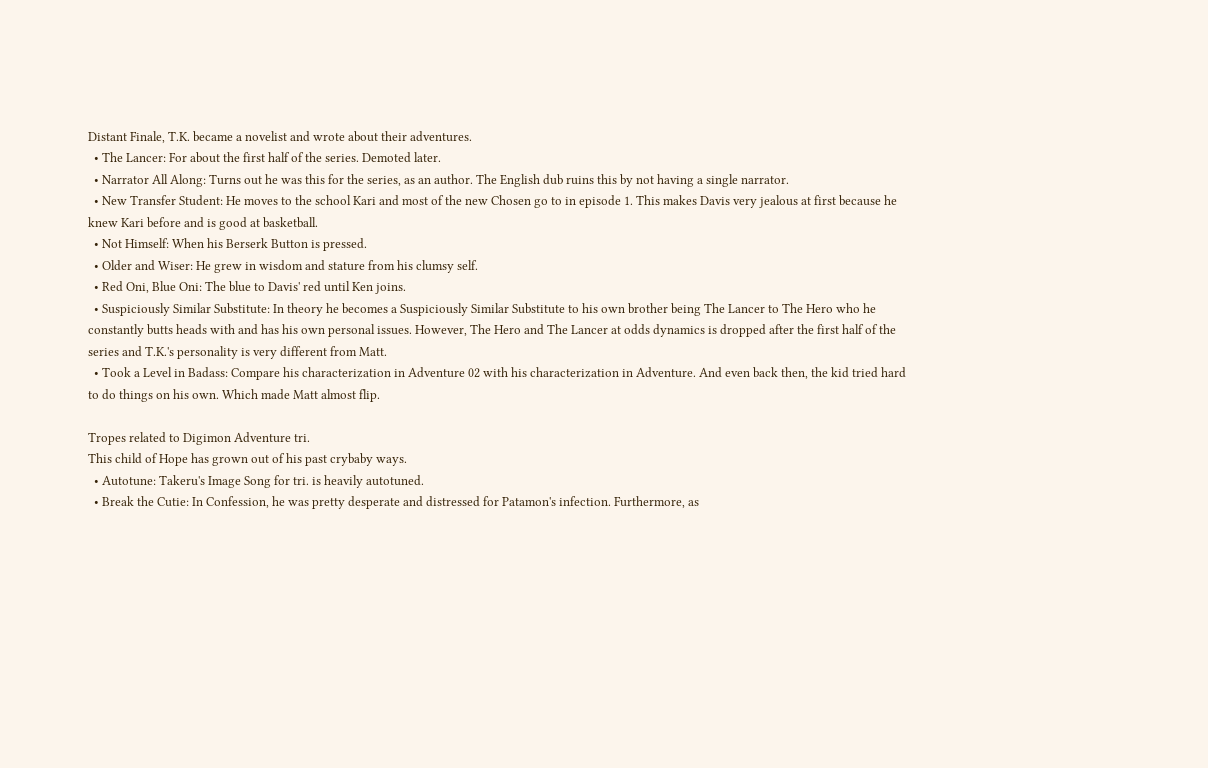Distant Finale, T.K. became a novelist and wrote about their adventures.
  • The Lancer: For about the first half of the series. Demoted later.
  • Narrator All Along: Turns out he was this for the series, as an author. The English dub ruins this by not having a single narrator.
  • New Transfer Student: He moves to the school Kari and most of the new Chosen go to in episode 1. This makes Davis very jealous at first because he knew Kari before and is good at basketball.
  • Not Himself: When his Berserk Button is pressed.
  • Older and Wiser: He grew in wisdom and stature from his clumsy self.
  • Red Oni, Blue Oni: The blue to Davis' red until Ken joins.
  • Suspiciously Similar Substitute: In theory he becomes a Suspiciously Similar Substitute to his own brother being The Lancer to The Hero who he constantly butts heads with and has his own personal issues. However, The Hero and The Lancer at odds dynamics is dropped after the first half of the series and T.K.'s personality is very different from Matt.
  • Took a Level in Badass: Compare his characterization in Adventure 02 with his characterization in Adventure. And even back then, the kid tried hard to do things on his own. Which made Matt almost flip.

Tropes related to Digimon Adventure tri.
This child of Hope has grown out of his past crybaby ways.
  • Autotune: Takeru's Image Song for tri. is heavily autotuned.
  • Break the Cutie: In Confession, he was pretty desperate and distressed for Patamon's infection. Furthermore, as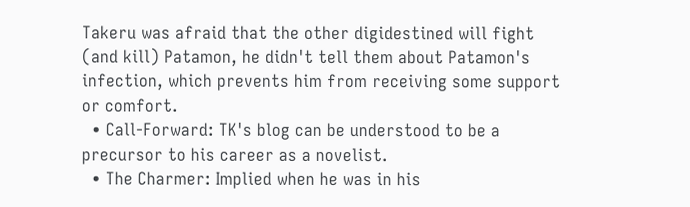Takeru was afraid that the other digidestined will fight (and kill) Patamon, he didn't tell them about Patamon's infection, which prevents him from receiving some support or comfort.
  • Call-Forward: TK's blog can be understood to be a precursor to his career as a novelist.
  • The Charmer: Implied when he was in his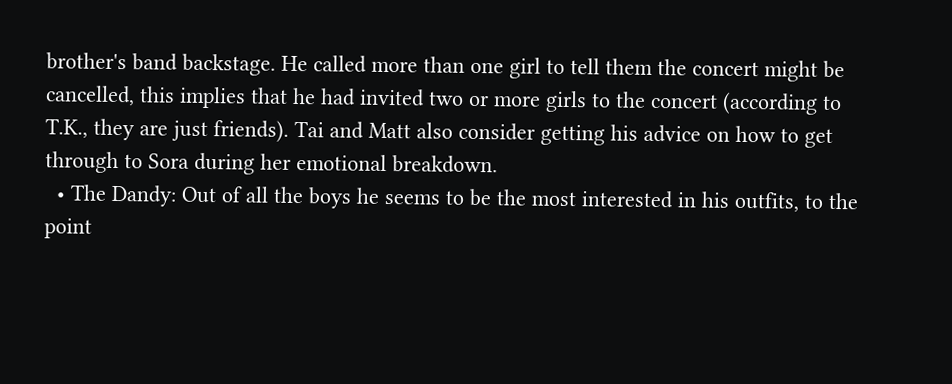brother's band backstage. He called more than one girl to tell them the concert might be cancelled, this implies that he had invited two or more girls to the concert (according to T.K., they are just friends). Tai and Matt also consider getting his advice on how to get through to Sora during her emotional breakdown.
  • The Dandy: Out of all the boys he seems to be the most interested in his outfits, to the point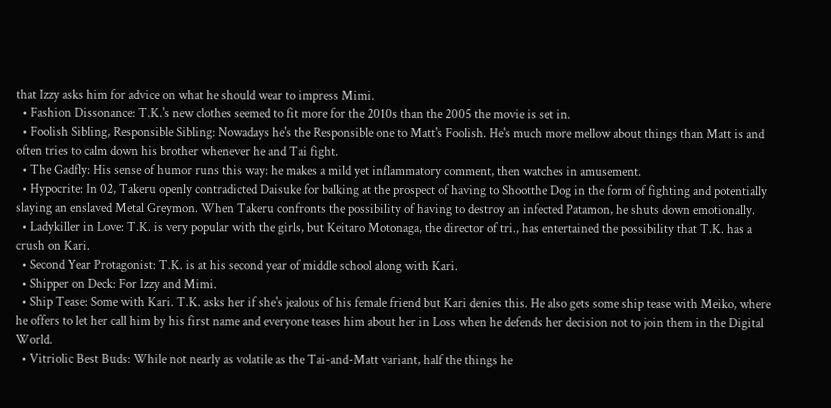that Izzy asks him for advice on what he should wear to impress Mimi.
  • Fashion Dissonance: T.K.'s new clothes seemed to fit more for the 2010s than the 2005 the movie is set in.
  • Foolish Sibling, Responsible Sibling: Nowadays he's the Responsible one to Matt's Foolish. He's much more mellow about things than Matt is and often tries to calm down his brother whenever he and Tai fight.
  • The Gadfly: His sense of humor runs this way: he makes a mild yet inflammatory comment, then watches in amusement.
  • Hypocrite: In 02, Takeru openly contradicted Daisuke for balking at the prospect of having to Shootthe Dog in the form of fighting and potentially slaying an enslaved Metal Greymon. When Takeru confronts the possibility of having to destroy an infected Patamon, he shuts down emotionally.
  • Ladykiller in Love: T.K. is very popular with the girls, but Keitaro Motonaga, the director of tri., has entertained the possibility that T.K. has a crush on Kari.
  • Second Year Protagonist: T.K. is at his second year of middle school along with Kari.
  • Shipper on Deck: For Izzy and Mimi.
  • Ship Tease: Some with Kari. T.K. asks her if she's jealous of his female friend but Kari denies this. He also gets some ship tease with Meiko, where he offers to let her call him by his first name and everyone teases him about her in Loss when he defends her decision not to join them in the Digital World.
  • Vitriolic Best Buds: While not nearly as volatile as the Tai-and-Matt variant, half the things he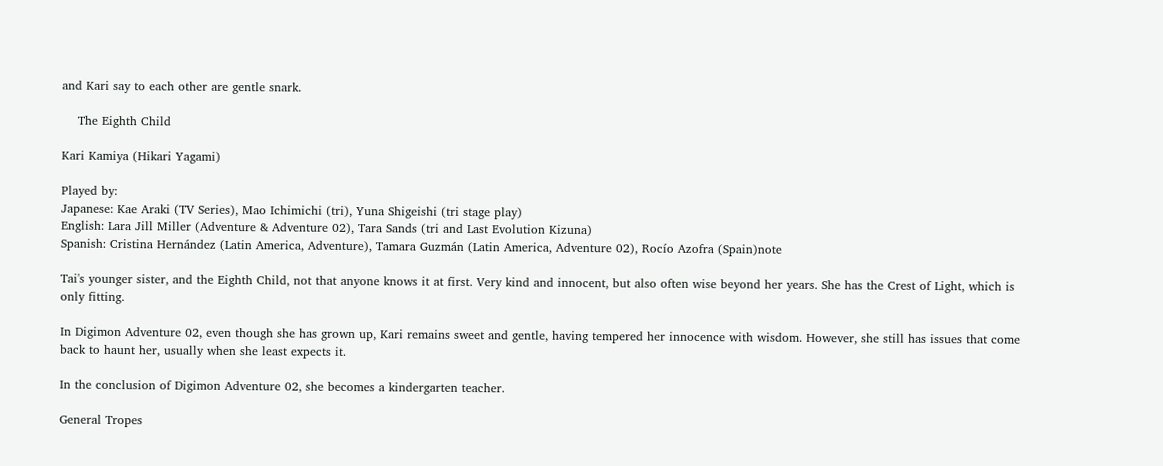and Kari say to each other are gentle snark.

    The Eighth Child

Kari Kamiya (Hikari Yagami)

Played by:
Japanese: Kae Araki (TV Series), Mao Ichimichi (tri), Yuna Shigeishi (tri stage play)
English: Lara Jill Miller (Adventure & Adventure 02), Tara Sands (tri and Last Evolution Kizuna)
Spanish: Cristina Hernández (Latin America, Adventure), Tamara Guzmán (Latin America, Adventure 02), Rocío Azofra (Spain)note

Tai's younger sister, and the Eighth Child, not that anyone knows it at first. Very kind and innocent, but also often wise beyond her years. She has the Crest of Light, which is only fitting.

In Digimon Adventure 02, even though she has grown up, Kari remains sweet and gentle, having tempered her innocence with wisdom. However, she still has issues that come back to haunt her, usually when she least expects it.

In the conclusion of Digimon Adventure 02, she becomes a kindergarten teacher.

General Tropes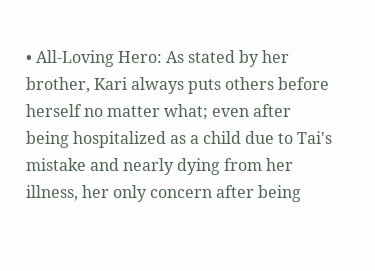• All-Loving Hero: As stated by her brother, Kari always puts others before herself no matter what; even after being hospitalized as a child due to Tai's mistake and nearly dying from her illness, her only concern after being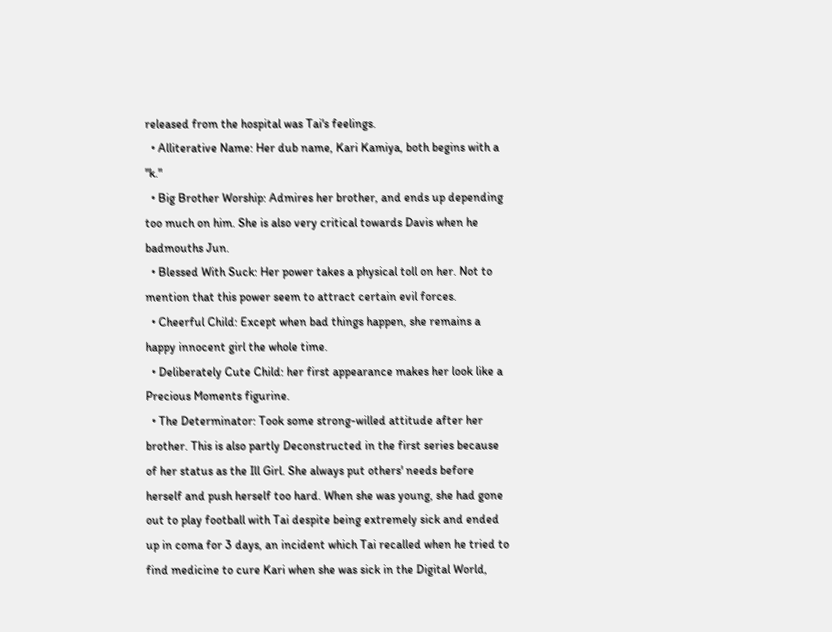released from the hospital was Tai's feelings.
  • Alliterative Name: Her dub name, Kari Kamiya, both begins with a "k."
  • Big Brother Worship: Admires her brother, and ends up depending too much on him. She is also very critical towards Davis when he badmouths Jun.
  • Blessed With Suck: Her power takes a physical toll on her. Not to mention that this power seem to attract certain evil forces.
  • Cheerful Child: Except when bad things happen, she remains a happy innocent girl the whole time.
  • Deliberately Cute Child: her first appearance makes her look like a Precious Moments figurine.
  • The Determinator: Took some strong-willed attitude after her brother. This is also partly Deconstructed in the first series because of her status as the Ill Girl. She always put others' needs before herself and push herself too hard. When she was young, she had gone out to play football with Tai despite being extremely sick and ended up in coma for 3 days, an incident which Tai recalled when he tried to find medicine to cure Kari when she was sick in the Digital World,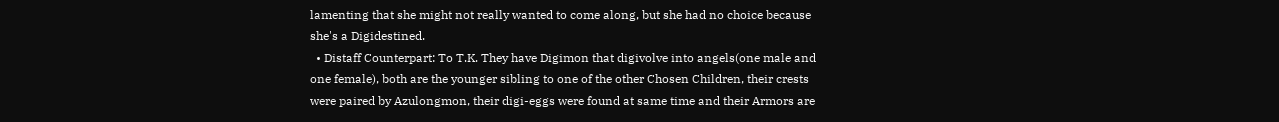lamenting that she might not really wanted to come along, but she had no choice because she's a Digidestined.
  • Distaff Counterpart: To T.K. They have Digimon that digivolve into angels(one male and one female), both are the younger sibling to one of the other Chosen Children, their crests were paired by Azulongmon, their digi-eggs were found at same time and their Armors are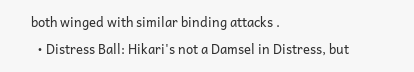both winged with similar binding attacks .
  • Distress Ball: Hikari's not a Damsel in Distress, but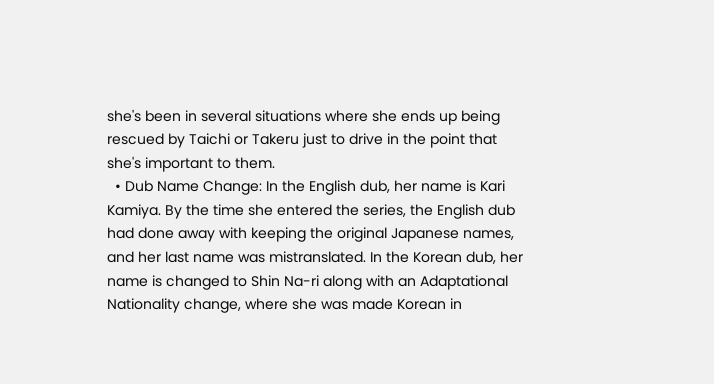she's been in several situations where she ends up being rescued by Taichi or Takeru just to drive in the point that she's important to them.
  • Dub Name Change: In the English dub, her name is Kari Kamiya. By the time she entered the series, the English dub had done away with keeping the original Japanese names, and her last name was mistranslated. In the Korean dub, her name is changed to Shin Na-ri along with an Adaptational Nationality change, where she was made Korean in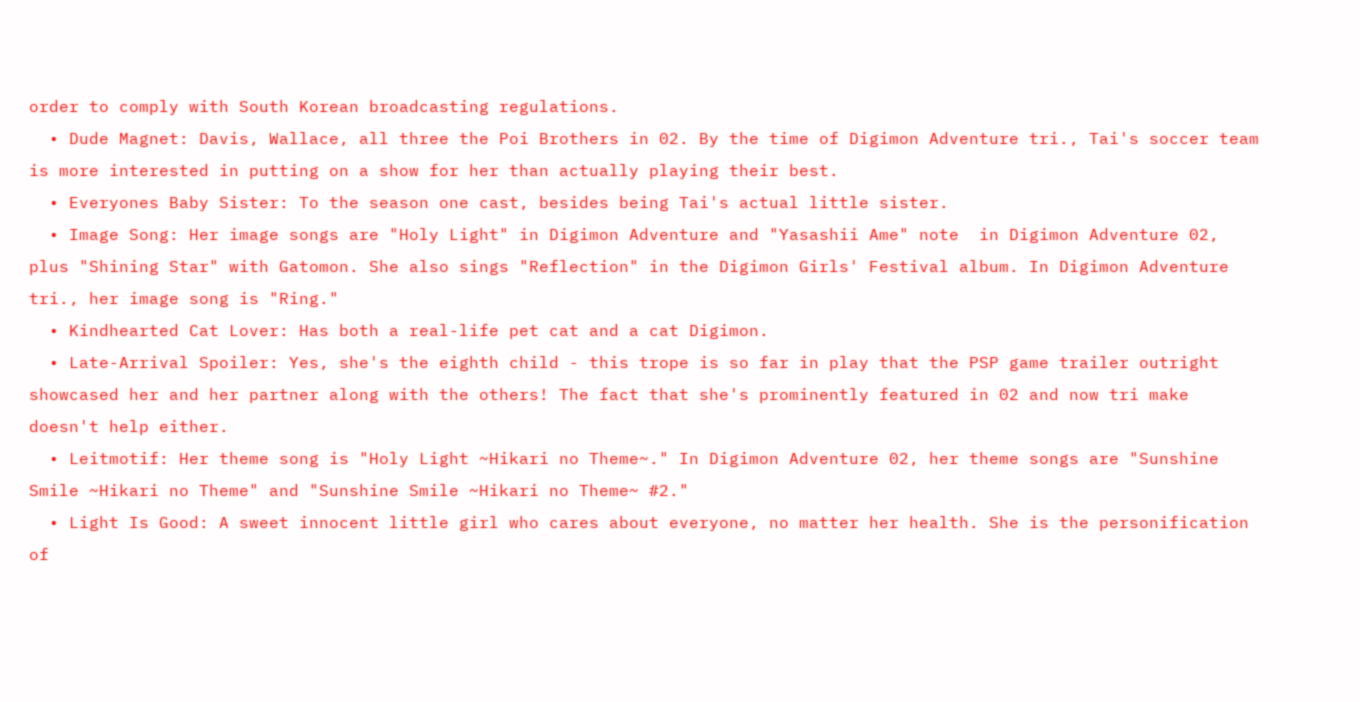order to comply with South Korean broadcasting regulations.
  • Dude Magnet: Davis, Wallace, all three the Poi Brothers in 02. By the time of Digimon Adventure tri., Tai's soccer team is more interested in putting on a show for her than actually playing their best.
  • Everyones Baby Sister: To the season one cast, besides being Tai's actual little sister.
  • Image Song: Her image songs are "Holy Light" in Digimon Adventure and "Yasashii Ame" note  in Digimon Adventure 02, plus "Shining Star" with Gatomon. She also sings "Reflection" in the Digimon Girls' Festival album. In Digimon Adventure tri., her image song is "Ring."
  • Kindhearted Cat Lover: Has both a real-life pet cat and a cat Digimon.
  • Late-Arrival Spoiler: Yes, she's the eighth child - this trope is so far in play that the PSP game trailer outright showcased her and her partner along with the others! The fact that she's prominently featured in 02 and now tri make doesn't help either.
  • Leitmotif: Her theme song is "Holy Light ~Hikari no Theme~." In Digimon Adventure 02, her theme songs are "Sunshine Smile ~Hikari no Theme" and "Sunshine Smile ~Hikari no Theme~ #2."
  • Light Is Good: A sweet innocent little girl who cares about everyone, no matter her health. She is the personification of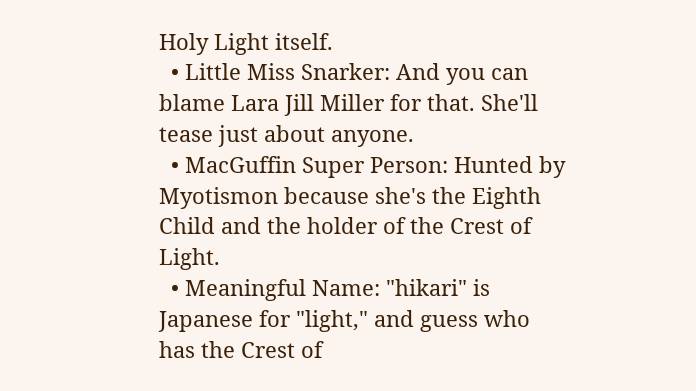Holy Light itself.
  • Little Miss Snarker: And you can blame Lara Jill Miller for that. She'll tease just about anyone.
  • MacGuffin Super Person: Hunted by Myotismon because she's the Eighth Child and the holder of the Crest of Light.
  • Meaningful Name: "hikari" is Japanese for "light," and guess who has the Crest of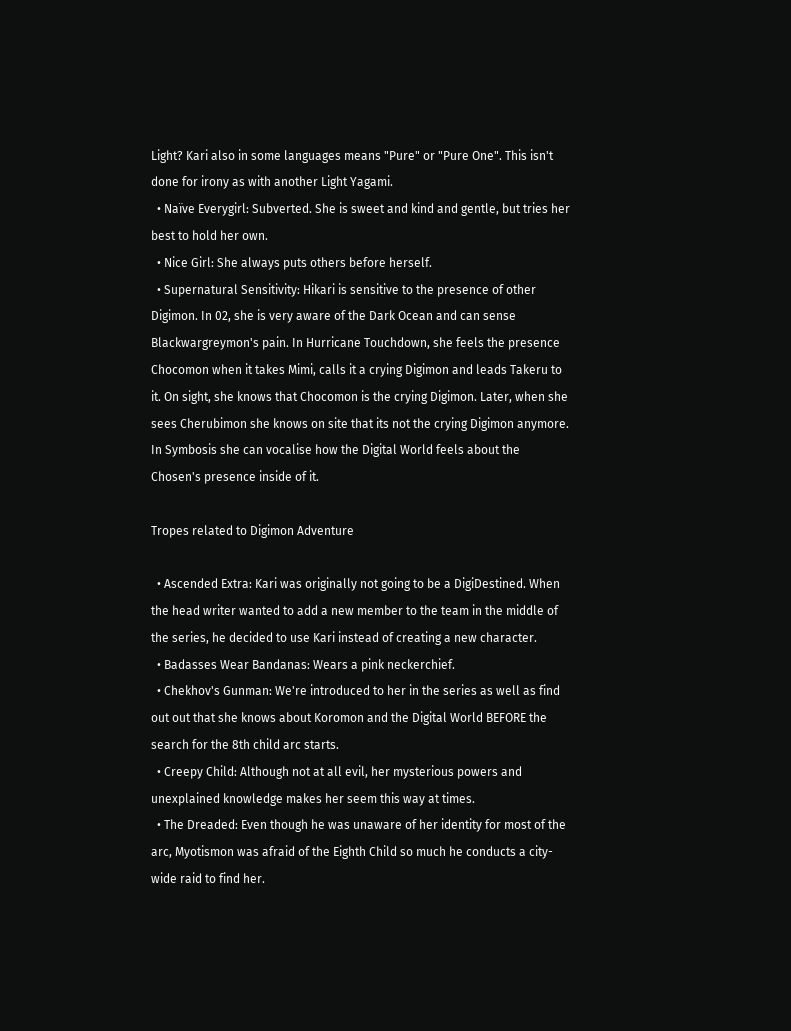Light? Kari also in some languages means "Pure" or "Pure One". This isn't done for irony as with another Light Yagami.
  • Naïve Everygirl: Subverted. She is sweet and kind and gentle, but tries her best to hold her own.
  • Nice Girl: She always puts others before herself.
  • Supernatural Sensitivity: Hikari is sensitive to the presence of other Digimon. In 02, she is very aware of the Dark Ocean and can sense Blackwargreymon's pain. In Hurricane Touchdown, she feels the presence Chocomon when it takes Mimi, calls it a crying Digimon and leads Takeru to it. On sight, she knows that Chocomon is the crying Digimon. Later, when she sees Cherubimon she knows on site that its not the crying Digimon anymore. In Symbosis she can vocalise how the Digital World feels about the Chosen's presence inside of it.

Tropes related to Digimon Adventure

  • Ascended Extra: Kari was originally not going to be a DigiDestined. When the head writer wanted to add a new member to the team in the middle of the series, he decided to use Kari instead of creating a new character.
  • Badasses Wear Bandanas: Wears a pink neckerchief.
  • Chekhov's Gunman: We're introduced to her in the series as well as find out out that she knows about Koromon and the Digital World BEFORE the search for the 8th child arc starts.
  • Creepy Child: Although not at all evil, her mysterious powers and unexplained knowledge makes her seem this way at times.
  • The Dreaded: Even though he was unaware of her identity for most of the arc, Myotismon was afraid of the Eighth Child so much he conducts a city-wide raid to find her.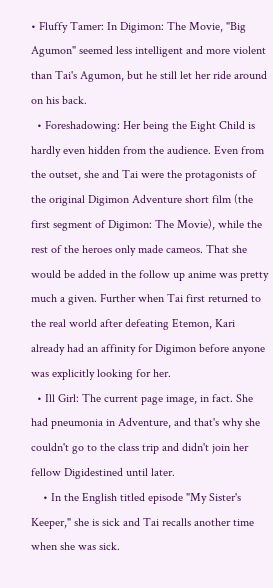• Fluffy Tamer: In Digimon: The Movie, "Big Agumon" seemed less intelligent and more violent than Tai's Agumon, but he still let her ride around on his back.
  • Foreshadowing: Her being the Eight Child is hardly even hidden from the audience. Even from the outset, she and Tai were the protagonists of the original Digimon Adventure short film (the first segment of Digimon: The Movie), while the rest of the heroes only made cameos. That she would be added in the follow up anime was pretty much a given. Further when Tai first returned to the real world after defeating Etemon, Kari already had an affinity for Digimon before anyone was explicitly looking for her.
  • Ill Girl: The current page image, in fact. She had pneumonia in Adventure, and that's why she couldn't go to the class trip and didn't join her fellow Digidestined until later.
    • In the English titled episode "My Sister's Keeper," she is sick and Tai recalls another time when she was sick.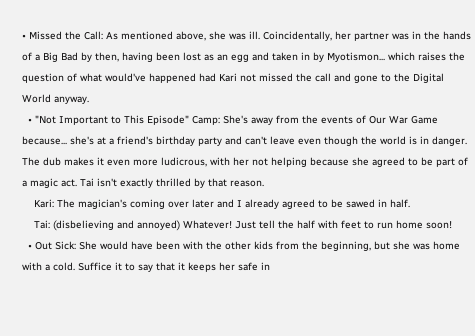• Missed the Call: As mentioned above, she was ill. Coincidentally, her partner was in the hands of a Big Bad by then, having been lost as an egg and taken in by Myotismon... which raises the question of what would've happened had Kari not missed the call and gone to the Digital World anyway.
  • "Not Important to This Episode" Camp: She's away from the events of Our War Game because... she's at a friend's birthday party and can't leave even though the world is in danger. The dub makes it even more ludicrous, with her not helping because she agreed to be part of a magic act. Tai isn't exactly thrilled by that reason.
    Kari: The magician's coming over later and I already agreed to be sawed in half.
    Tai: (disbelieving and annoyed) Whatever! Just tell the half with feet to run home soon!
  • Out Sick: She would have been with the other kids from the beginning, but she was home with a cold. Suffice it to say that it keeps her safe in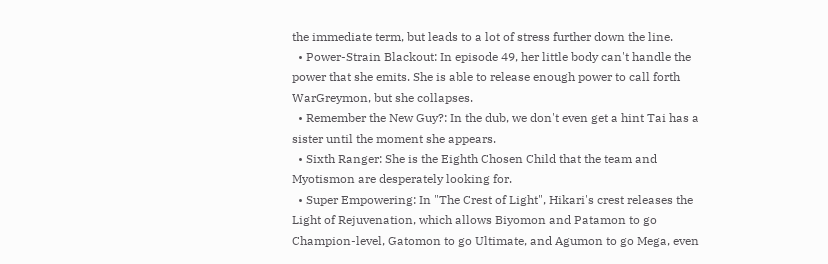the immediate term, but leads to a lot of stress further down the line.
  • Power-Strain Blackout: In episode 49, her little body can't handle the power that she emits. She is able to release enough power to call forth WarGreymon, but she collapses.
  • Remember the New Guy?: In the dub, we don't even get a hint Tai has a sister until the moment she appears.
  • Sixth Ranger: She is the Eighth Chosen Child that the team and Myotismon are desperately looking for.
  • Super Empowering: In "The Crest of Light", Hikari's crest releases the Light of Rejuvenation, which allows Biyomon and Patamon to go Champion-level, Gatomon to go Ultimate, and Agumon to go Mega, even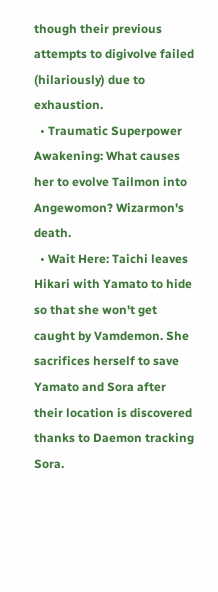though their previous attempts to digivolve failed (hilariously) due to exhaustion.
  • Traumatic Superpower Awakening: What causes her to evolve Tailmon into Angewomon? Wizarmon's death.
  • Wait Here: Taichi leaves Hikari with Yamato to hide so that she won't get caught by Vamdemon. She sacrifices herself to save Yamato and Sora after their location is discovered thanks to Daemon tracking Sora.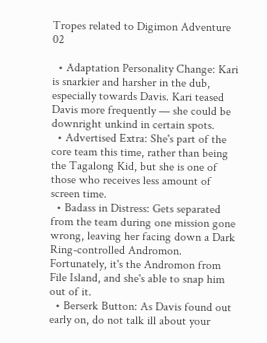Tropes related to Digimon Adventure 02

  • Adaptation Personality Change: Kari is snarkier and harsher in the dub, especially towards Davis. Kari teased Davis more frequently — she could be downright unkind in certain spots.
  • Advertised Extra: She's part of the core team this time, rather than being the Tagalong Kid, but she is one of those who receives less amount of screen time.
  • Badass in Distress: Gets separated from the team during one mission gone wrong, leaving her facing down a Dark Ring-controlled Andromon. Fortunately, it's the Andromon from File Island, and she's able to snap him out of it.
  • Berserk Button: As Davis found out early on, do not talk ill about your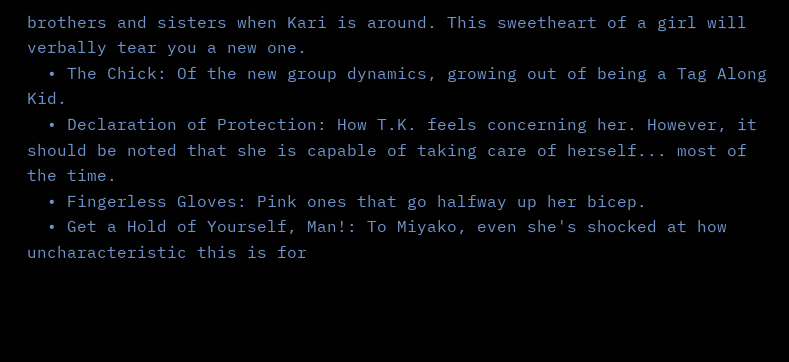brothers and sisters when Kari is around. This sweetheart of a girl will verbally tear you a new one.
  • The Chick: Of the new group dynamics, growing out of being a Tag Along Kid.
  • Declaration of Protection: How T.K. feels concerning her. However, it should be noted that she is capable of taking care of herself... most of the time.
  • Fingerless Gloves: Pink ones that go halfway up her bicep.
  • Get a Hold of Yourself, Man!: To Miyako, even she's shocked at how uncharacteristic this is for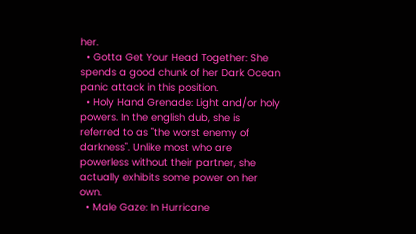her.
  • Gotta Get Your Head Together: She spends a good chunk of her Dark Ocean panic attack in this position.
  • Holy Hand Grenade: Light and/or holy powers. In the english dub, she is referred to as "the worst enemy of darkness". Unlike most who are powerless without their partner, she actually exhibits some power on her own.
  • Male Gaze: In Hurricane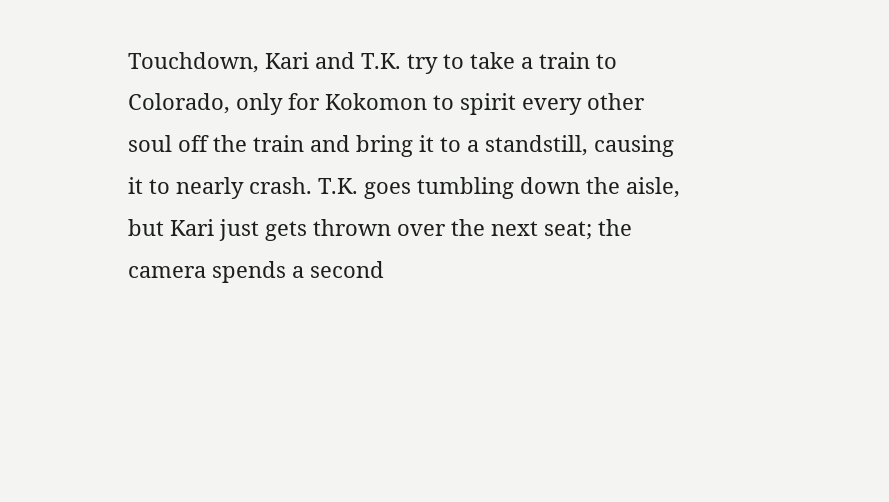Touchdown, Kari and T.K. try to take a train to Colorado, only for Kokomon to spirit every other soul off the train and bring it to a standstill, causing it to nearly crash. T.K. goes tumbling down the aisle, but Kari just gets thrown over the next seat; the camera spends a second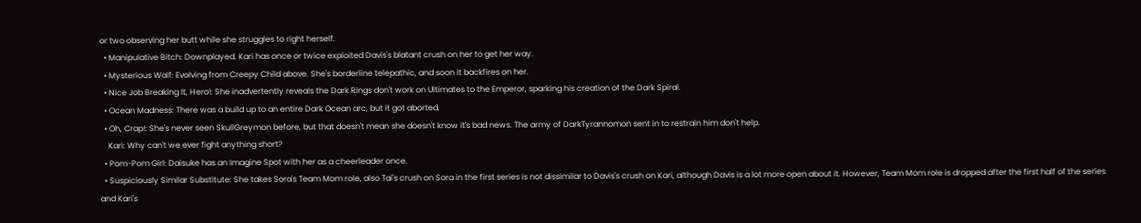or two observing her butt while she struggles to right herself.
  • Manipulative Bitch: Downplayed. Kari has once or twice exploited Davis's blatant crush on her to get her way.
  • Mysterious Waif: Evolving from Creepy Child above. She's borderline telepathic, and soon it backfires on her.
  • Nice Job Breaking It, Hero!: She inadvertently reveals the Dark Rings don't work on Ultimates to the Emperor, sparking his creation of the Dark Spiral.
  • Ocean Madness: There was a build up to an entire Dark Ocean arc, but it got aborted.
  • Oh, Crap!: She's never seen SkullGreymon before, but that doesn't mean she doesn't know it's bad news. The army of DarkTyrannomon sent in to restrain him don't help.
    Kari: Why can't we ever fight anything short?
  • Pom-Pom Girl: Daisuke has an Imagine Spot with her as a cheerleader once.
  • Suspiciously Similar Substitute: She takes Sora's Team Mom role, also Tai's crush on Sora in the first series is not dissimilar to Davis's crush on Kari, although Davis is a lot more open about it. However, Team Mom role is dropped after the first half of the series and Kari's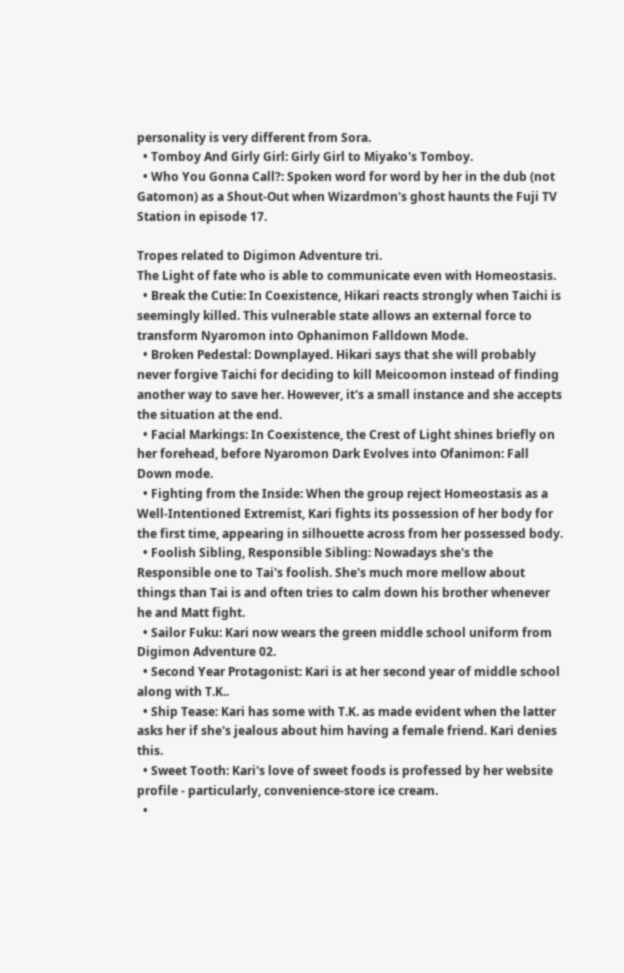personality is very different from Sora.
  • Tomboy And Girly Girl: Girly Girl to Miyako's Tomboy.
  • Who You Gonna Call?: Spoken word for word by her in the dub (not Gatomon) as a Shout-Out when Wizardmon's ghost haunts the Fuji TV Station in episode 17.

Tropes related to Digimon Adventure tri.
The Light of fate who is able to communicate even with Homeostasis.
  • Break the Cutie: In Coexistence, Hikari reacts strongly when Taichi is seemingly killed. This vulnerable state allows an external force to transform Nyaromon into Ophanimon Falldown Mode.
  • Broken Pedestal: Downplayed. Hikari says that she will probably never forgive Taichi for deciding to kill Meicoomon instead of finding another way to save her. However, it's a small instance and she accepts the situation at the end.
  • Facial Markings: In Coexistence, the Crest of Light shines briefly on her forehead, before Nyaromon Dark Evolves into Ofanimon: Fall Down mode.
  • Fighting from the Inside: When the group reject Homeostasis as a Well-Intentioned Extremist, Kari fights its possession of her body for the first time, appearing in silhouette across from her possessed body.
  • Foolish Sibling, Responsible Sibling: Nowadays she's the Responsible one to Tai's foolish. She's much more mellow about things than Tai is and often tries to calm down his brother whenever he and Matt fight.
  • Sailor Fuku: Kari now wears the green middle school uniform from Digimon Adventure 02.
  • Second Year Protagonist: Kari is at her second year of middle school along with T.K..
  • Ship Tease: Kari has some with T.K. as made evident when the latter asks her if she's jealous about him having a female friend. Kari denies this.
  • Sweet Tooth: Kari's love of sweet foods is professed by her website profile - particularly, convenience-store ice cream.
  •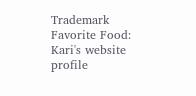Trademark Favorite Food: Kari's website profile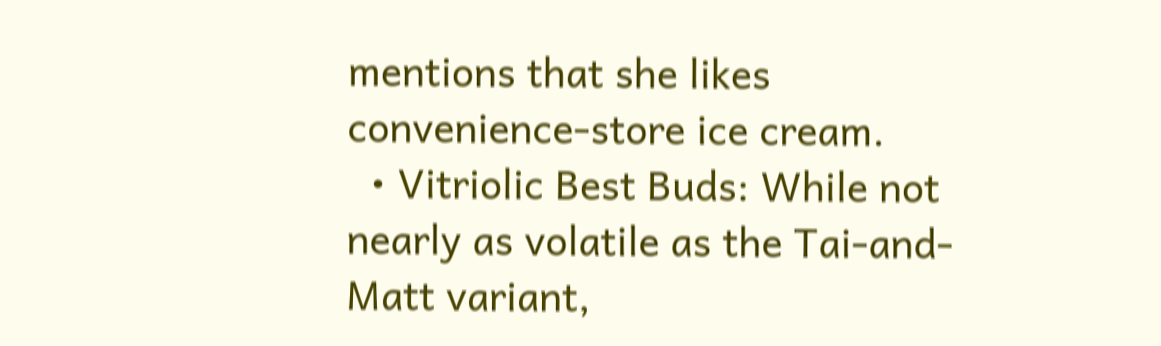mentions that she likes convenience-store ice cream.
  • Vitriolic Best Buds: While not nearly as volatile as the Tai-and-Matt variant,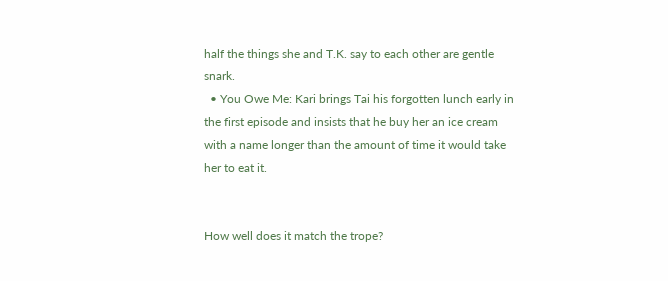half the things she and T.K. say to each other are gentle snark.
  • You Owe Me: Kari brings Tai his forgotten lunch early in the first episode and insists that he buy her an ice cream with a name longer than the amount of time it would take her to eat it.


How well does it match the trope?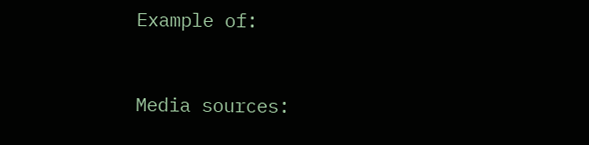Example of:


Media sources: